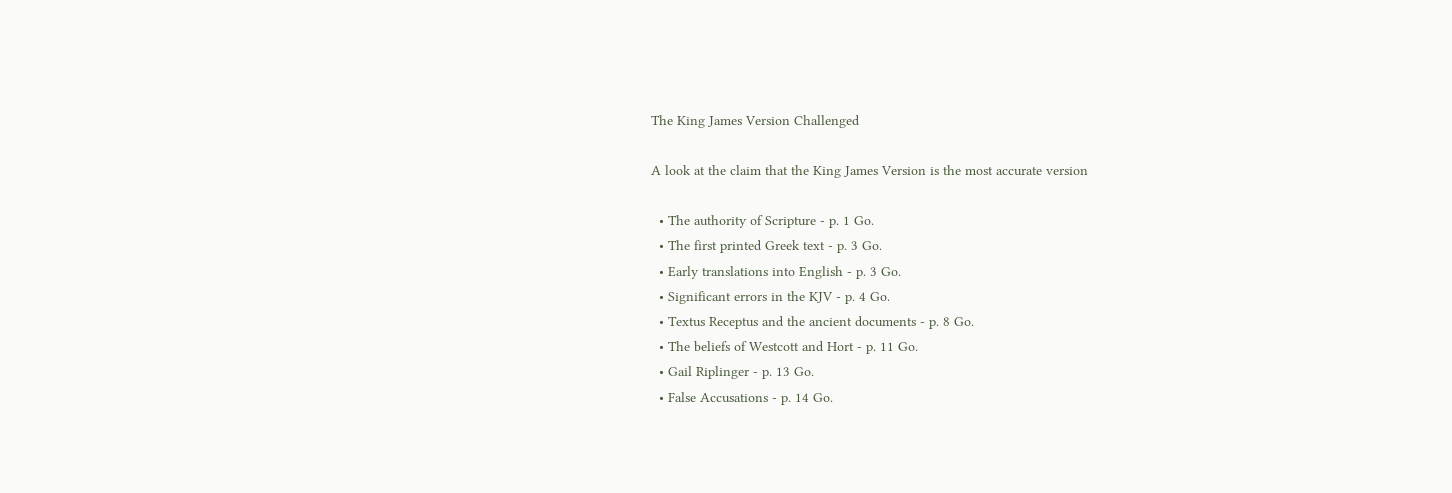The King James Version Challenged

A look at the claim that the King James Version is the most accurate version

  • The authority of Scripture - p. 1 Go.
  • The first printed Greek text - p. 3 Go.
  • Early translations into English - p. 3 Go.
  • Significant errors in the KJV - p. 4 Go.
  • Textus Receptus and the ancient documents - p. 8 Go.
  • The beliefs of Westcott and Hort - p. 11 Go.
  • Gail Riplinger - p. 13 Go.
  • False Accusations - p. 14 Go.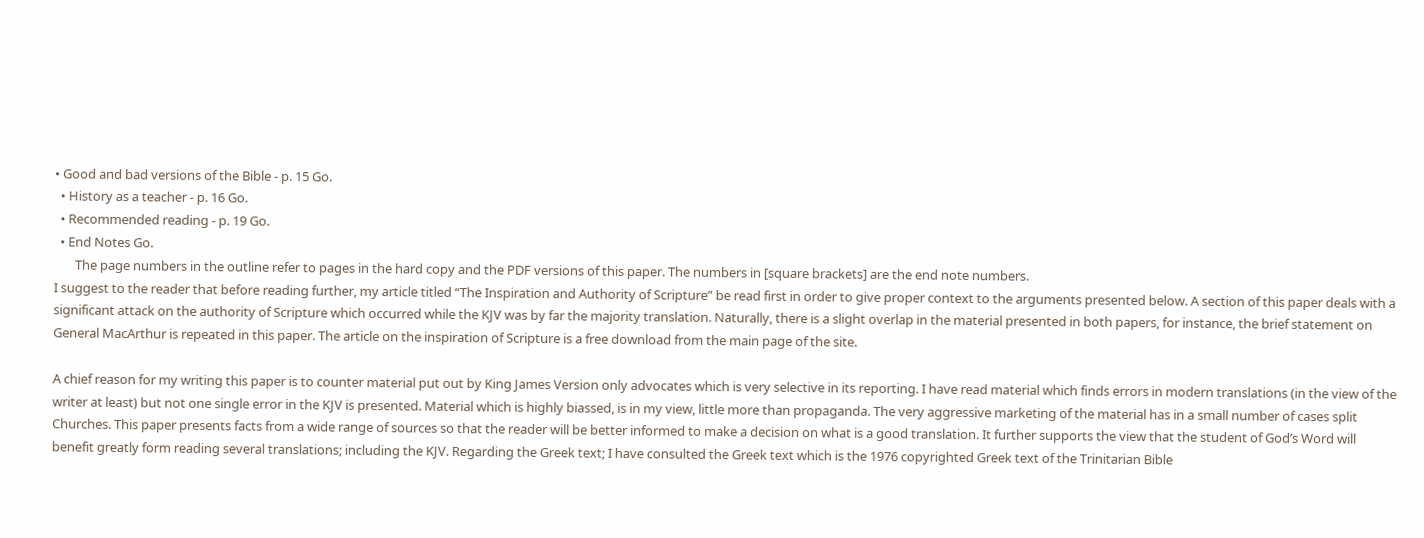• Good and bad versions of the Bible - p. 15 Go.
  • History as a teacher - p. 16 Go.
  • Recommended reading - p. 19 Go.
  • End Notes Go.
       The page numbers in the outline refer to pages in the hard copy and the PDF versions of this paper. The numbers in [square brackets] are the end note numbers.
I suggest to the reader that before reading further, my article titled “The Inspiration and Authority of Scripture” be read first in order to give proper context to the arguments presented below. A section of this paper deals with a significant attack on the authority of Scripture which occurred while the KJV was by far the majority translation. Naturally, there is a slight overlap in the material presented in both papers, for instance, the brief statement on General MacArthur is repeated in this paper. The article on the inspiration of Scripture is a free download from the main page of the site.

A chief reason for my writing this paper is to counter material put out by King James Version only advocates which is very selective in its reporting. I have read material which finds errors in modern translations (in the view of the writer at least) but not one single error in the KJV is presented. Material which is highly biassed, is in my view, little more than propaganda. The very aggressive marketing of the material has in a small number of cases split Churches. This paper presents facts from a wide range of sources so that the reader will be better informed to make a decision on what is a good translation. It further supports the view that the student of God’s Word will benefit greatly form reading several translations; including the KJV. Regarding the Greek text; I have consulted the Greek text which is the 1976 copyrighted Greek text of the Trinitarian Bible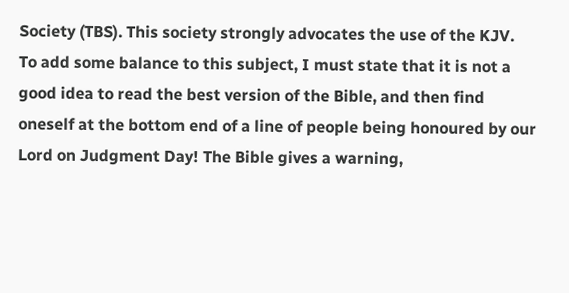Society (TBS). This society strongly advocates the use of the KJV.
To add some balance to this subject, I must state that it is not a good idea to read the best version of the Bible, and then find oneself at the bottom end of a line of people being honoured by our Lord on Judgment Day! The Bible gives a warning,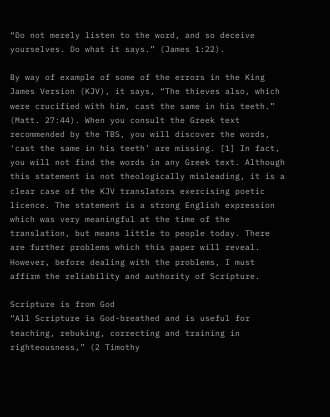“Do not merely listen to the word, and so deceive yourselves. Do what it says.” (James 1:22).

By way of example of some of the errors in the King James Version (KJV), it says, “The thieves also, which were crucified with him, cast the same in his teeth.” (Matt. 27:44). When you consult the Greek text recommended by the TBS, you will discover the words, ‘cast the same in his teeth’ are missing. [1] In fact, you will not find the words in any Greek text. Although this statement is not theologically misleading, it is a clear case of the KJV translators exercising poetic licence. The statement is a strong English expression which was very meaningful at the time of the translation, but means little to people today. There are further problems which this paper will reveal. However, before dealing with the problems, I must affirm the reliability and authority of Scripture.

Scripture is from God
“All Scripture is God-breathed and is useful for teaching, rebuking, correcting and training in righteousness,” (2 Timothy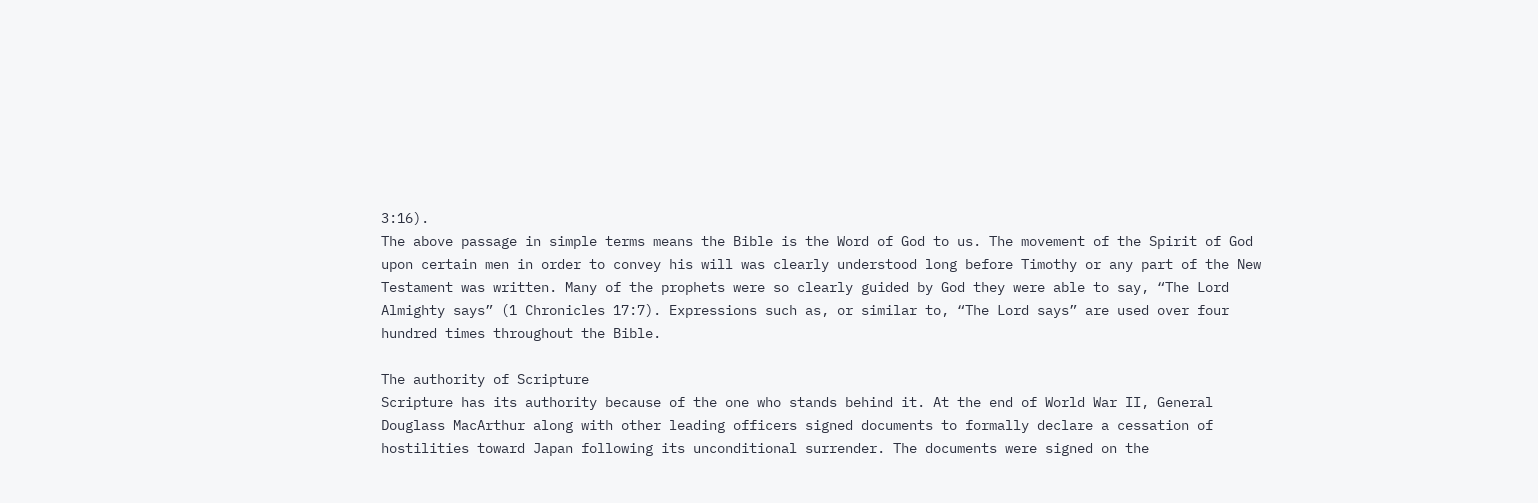3:16).
The above passage in simple terms means the Bible is the Word of God to us. The movement of the Spirit of God upon certain men in order to convey his will was clearly understood long before Timothy or any part of the New Testament was written. Many of the prophets were so clearly guided by God they were able to say, “The Lord Almighty says” (1 Chronicles 17:7). Expressions such as, or similar to, “The Lord says” are used over four hundred times throughout the Bible.

The authority of Scripture
Scripture has its authority because of the one who stands behind it. At the end of World War II, General Douglass MacArthur along with other leading officers signed documents to formally declare a cessation of hostilities toward Japan following its unconditional surrender. The documents were signed on the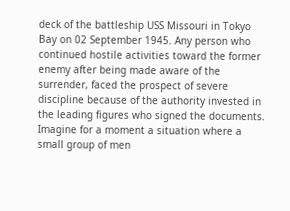deck of the battleship USS Missouri in Tokyo Bay on 02 September 1945. Any person who continued hostile activities toward the former enemy after being made aware of the surrender, faced the prospect of severe discipline because of the authority invested in the leading figures who signed the documents. Imagine for a moment a situation where a small group of men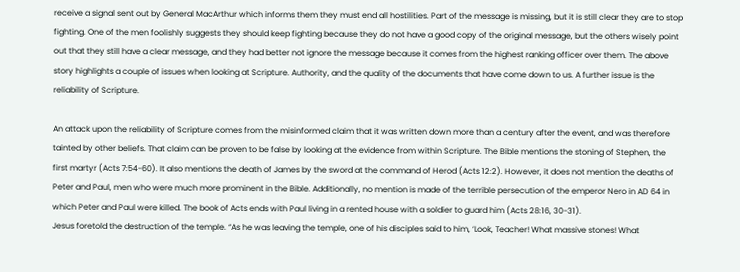receive a signal sent out by General MacArthur which informs them they must end all hostilities. Part of the message is missing, but it is still clear they are to stop fighting. One of the men foolishly suggests they should keep fighting because they do not have a good copy of the original message, but the others wisely point out that they still have a clear message, and they had better not ignore the message because it comes from the highest ranking officer over them. The above story highlights a couple of issues when looking at Scripture. Authority, and the quality of the documents that have come down to us. A further issue is the reliability of Scripture.

An attack upon the reliability of Scripture comes from the misinformed claim that it was written down more than a century after the event, and was therefore tainted by other beliefs. That claim can be proven to be false by looking at the evidence from within Scripture. The Bible mentions the stoning of Stephen, the first martyr (Acts 7:54-60). It also mentions the death of James by the sword at the command of Herod (Acts 12:2). However, it does not mention the deaths of Peter and Paul, men who were much more prominent in the Bible. Additionally, no mention is made of the terrible persecution of the emperor Nero in AD 64 in which Peter and Paul were killed. The book of Acts ends with Paul living in a rented house with a soldier to guard him (Acts 28:16, 30-31).
Jesus foretold the destruction of the temple. “As he was leaving the temple, one of his disciples said to him, ‘Look, Teacher! What massive stones! What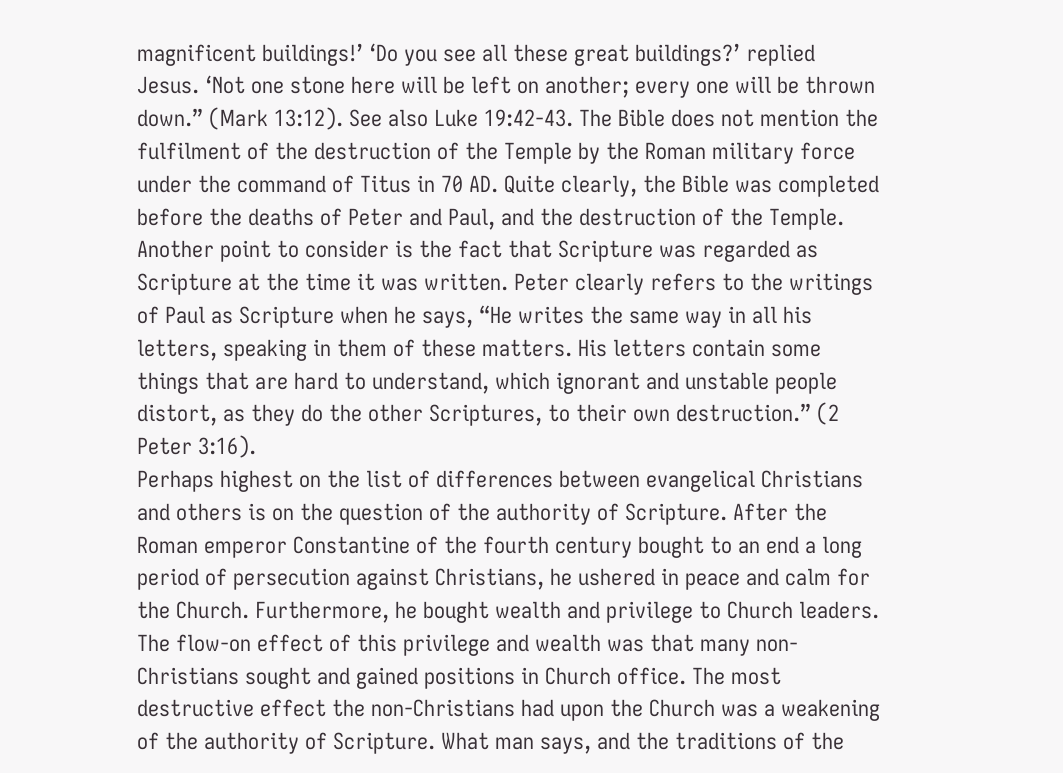magnificent buildings!’ ‘Do you see all these great buildings?’ replied Jesus. ‘Not one stone here will be left on another; every one will be thrown down.” (Mark 13:12). See also Luke 19:42-43. The Bible does not mention the fulfilment of the destruction of the Temple by the Roman military force under the command of Titus in 70 AD. Quite clearly, the Bible was completed before the deaths of Peter and Paul, and the destruction of the Temple.
Another point to consider is the fact that Scripture was regarded as Scripture at the time it was written. Peter clearly refers to the writings of Paul as Scripture when he says, “He writes the same way in all his letters, speaking in them of these matters. His letters contain some things that are hard to understand, which ignorant and unstable people distort, as they do the other Scriptures, to their own destruction.” (2 Peter 3:16).
Perhaps highest on the list of differences between evangelical Christians and others is on the question of the authority of Scripture. After the Roman emperor Constantine of the fourth century bought to an end a long period of persecution against Christians, he ushered in peace and calm for the Church. Furthermore, he bought wealth and privilege to Church leaders. The flow-on effect of this privilege and wealth was that many non-Christians sought and gained positions in Church office. The most destructive effect the non-Christians had upon the Church was a weakening of the authority of Scripture. What man says, and the traditions of the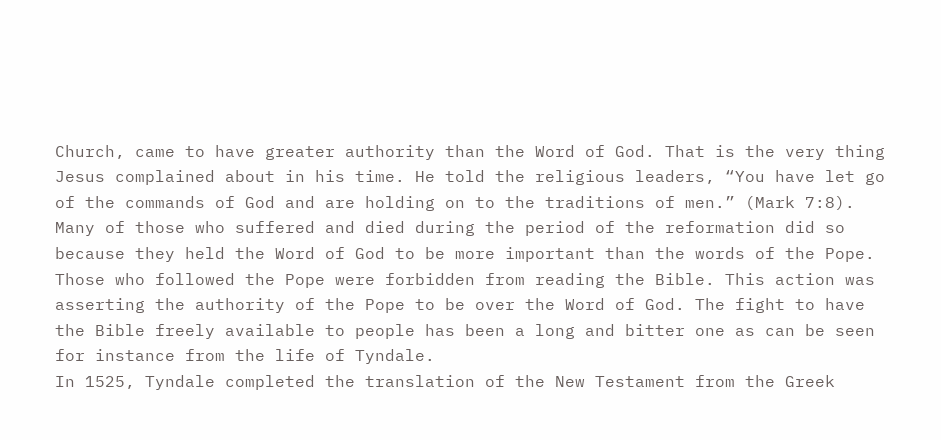Church, came to have greater authority than the Word of God. That is the very thing Jesus complained about in his time. He told the religious leaders, “You have let go of the commands of God and are holding on to the traditions of men.” (Mark 7:8).
Many of those who suffered and died during the period of the reformation did so because they held the Word of God to be more important than the words of the Pope. Those who followed the Pope were forbidden from reading the Bible. This action was asserting the authority of the Pope to be over the Word of God. The fight to have the Bible freely available to people has been a long and bitter one as can be seen for instance from the life of Tyndale.
In 1525, Tyndale completed the translation of the New Testament from the Greek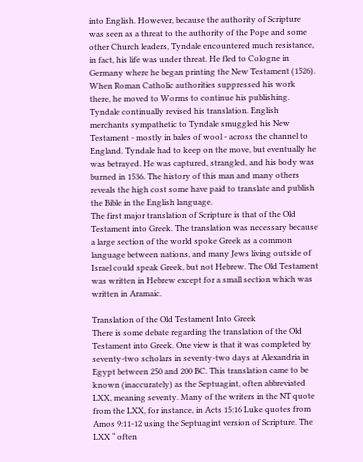into English. However, because the authority of Scripture was seen as a threat to the authority of the Pope and some other Church leaders, Tyndale encountered much resistance, in fact, his life was under threat. He fled to Cologne in Germany where he began printing the New Testament (1526). When Roman Catholic authorities suppressed his work there, he moved to Worms to continue his publishing. Tyndale continually revised his translation. English merchants sympathetic to Tyndale smuggled his New Testament - mostly in bales of wool - across the channel to England. Tyndale had to keep on the move, but eventually he was betrayed. He was captured, strangled, and his body was burned in 1536. The history of this man and many others reveals the high cost some have paid to translate and publish the Bible in the English language.
The first major translation of Scripture is that of the Old Testament into Greek. The translation was necessary because a large section of the world spoke Greek as a common language between nations, and many Jews living outside of Israel could speak Greek, but not Hebrew. The Old Testament was written in Hebrew except for a small section which was written in Aramaic.

Translation of the Old Testament Into Greek
There is some debate regarding the translation of the Old Testament into Greek. One view is that it was completed by seventy-two scholars in seventy-two days at Alexandria in Egypt between 250 and 200 BC. This translation came to be known (inaccurately) as the Septuagint, often abbreviated LXX, meaning seventy. Many of the writers in the NT quote from the LXX, for instance, in Acts 15:16 Luke quotes from Amos 9:11-12 using the Septuagint version of Scripture. The LXX “ often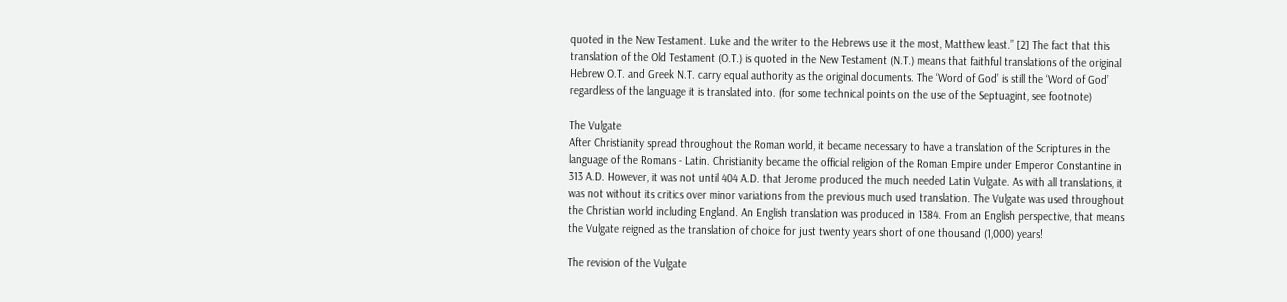quoted in the New Testament. Luke and the writer to the Hebrews use it the most, Matthew least.” [2] The fact that this translation of the Old Testament (O.T.) is quoted in the New Testament (N.T.) means that faithful translations of the original Hebrew O.T. and Greek N.T. carry equal authority as the original documents. The ‘Word of God’ is still the ‘Word of God’ regardless of the language it is translated into. (for some technical points on the use of the Septuagint, see footnote)

The Vulgate
After Christianity spread throughout the Roman world, it became necessary to have a translation of the Scriptures in the language of the Romans - Latin. Christianity became the official religion of the Roman Empire under Emperor Constantine in 313 A.D. However, it was not until 404 A.D. that Jerome produced the much needed Latin Vulgate. As with all translations, it was not without its critics over minor variations from the previous much used translation. The Vulgate was used throughout the Christian world including England. An English translation was produced in 1384. From an English perspective, that means the Vulgate reigned as the translation of choice for just twenty years short of one thousand (1,000) years!

The revision of the Vulgate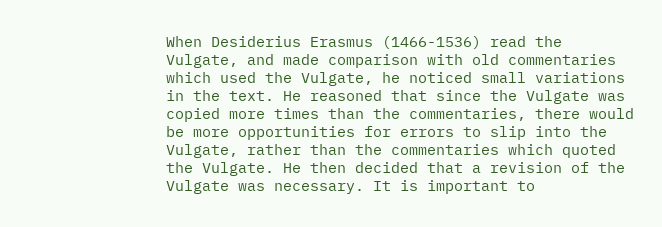When Desiderius Erasmus (1466-1536) read the Vulgate, and made comparison with old commentaries which used the Vulgate, he noticed small variations in the text. He reasoned that since the Vulgate was copied more times than the commentaries, there would be more opportunities for errors to slip into the Vulgate, rather than the commentaries which quoted the Vulgate. He then decided that a revision of the Vulgate was necessary. It is important to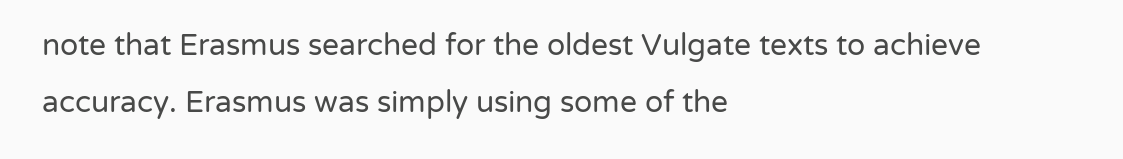note that Erasmus searched for the oldest Vulgate texts to achieve accuracy. Erasmus was simply using some of the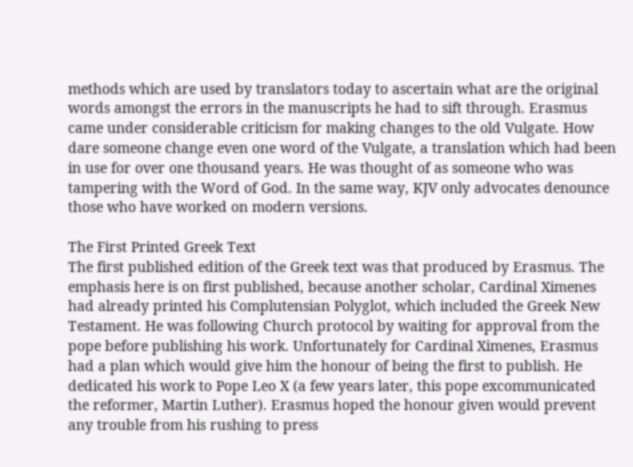methods which are used by translators today to ascertain what are the original words amongst the errors in the manuscripts he had to sift through. Erasmus came under considerable criticism for making changes to the old Vulgate. How dare someone change even one word of the Vulgate, a translation which had been in use for over one thousand years. He was thought of as someone who was tampering with the Word of God. In the same way, KJV only advocates denounce those who have worked on modern versions.

The First Printed Greek Text
The first published edition of the Greek text was that produced by Erasmus. The emphasis here is on first published, because another scholar, Cardinal Ximenes had already printed his Complutensian Polyglot, which included the Greek New Testament. He was following Church protocol by waiting for approval from the pope before publishing his work. Unfortunately for Cardinal Ximenes, Erasmus had a plan which would give him the honour of being the first to publish. He dedicated his work to Pope Leo X (a few years later, this pope excommunicated the reformer, Martin Luther). Erasmus hoped the honour given would prevent any trouble from his rushing to press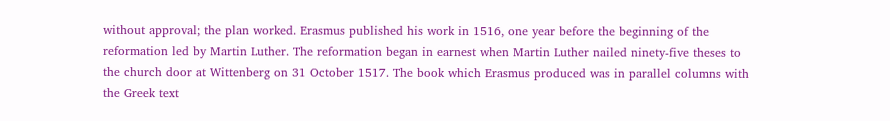without approval; the plan worked. Erasmus published his work in 1516, one year before the beginning of the reformation led by Martin Luther. The reformation began in earnest when Martin Luther nailed ninety-five theses to the church door at Wittenberg on 31 October 1517. The book which Erasmus produced was in parallel columns with the Greek text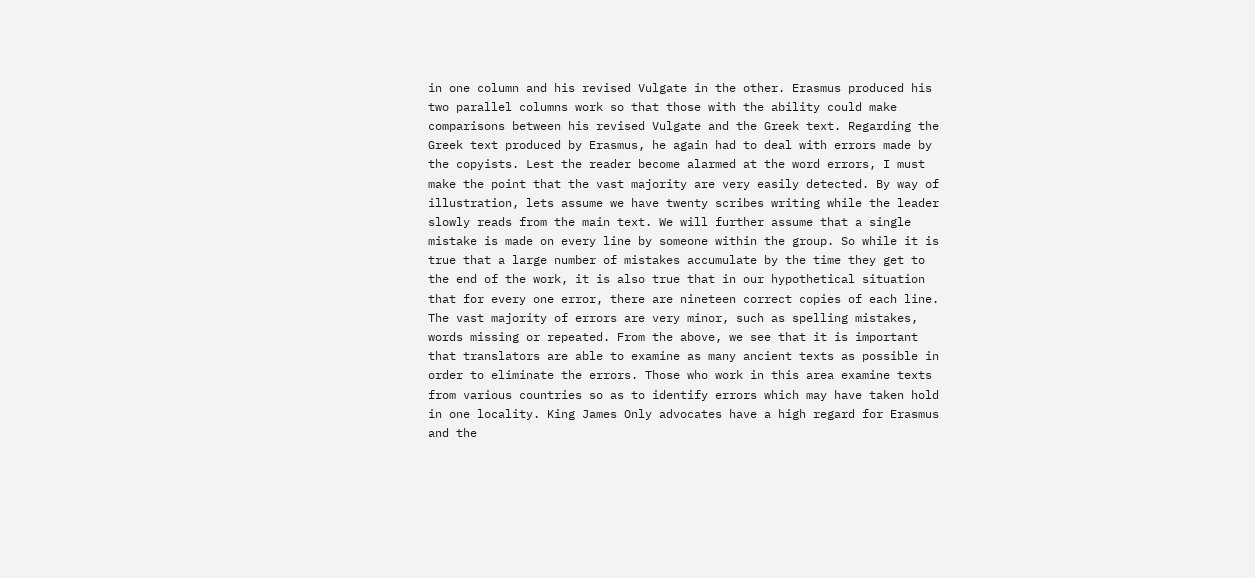in one column and his revised Vulgate in the other. Erasmus produced his two parallel columns work so that those with the ability could make comparisons between his revised Vulgate and the Greek text. Regarding the Greek text produced by Erasmus, he again had to deal with errors made by the copyists. Lest the reader become alarmed at the word errors, I must make the point that the vast majority are very easily detected. By way of illustration, lets assume we have twenty scribes writing while the leader slowly reads from the main text. We will further assume that a single mistake is made on every line by someone within the group. So while it is true that a large number of mistakes accumulate by the time they get to the end of the work, it is also true that in our hypothetical situation that for every one error, there are nineteen correct copies of each line. The vast majority of errors are very minor, such as spelling mistakes, words missing or repeated. From the above, we see that it is important that translators are able to examine as many ancient texts as possible in order to eliminate the errors. Those who work in this area examine texts from various countries so as to identify errors which may have taken hold in one locality. King James Only advocates have a high regard for Erasmus and the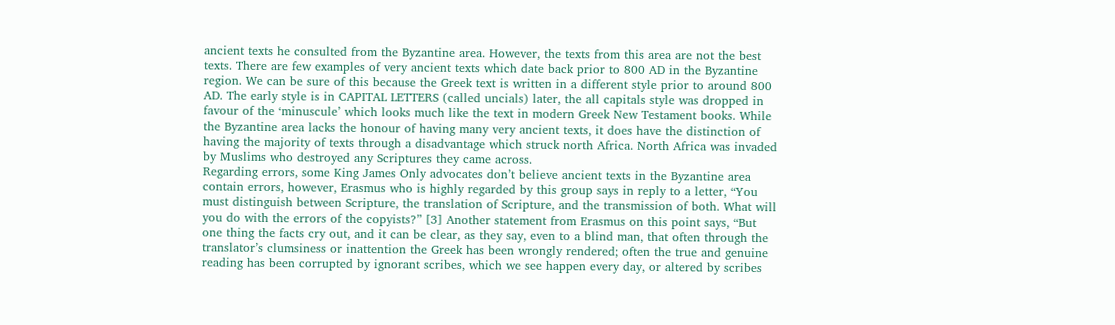ancient texts he consulted from the Byzantine area. However, the texts from this area are not the best texts. There are few examples of very ancient texts which date back prior to 800 AD in the Byzantine region. We can be sure of this because the Greek text is written in a different style prior to around 800 AD. The early style is in CAPITAL LETTERS (called uncials) later, the all capitals style was dropped in favour of the ‘minuscule’ which looks much like the text in modern Greek New Testament books. While the Byzantine area lacks the honour of having many very ancient texts, it does have the distinction of having the majority of texts through a disadvantage which struck north Africa. North Africa was invaded by Muslims who destroyed any Scriptures they came across.
Regarding errors, some King James Only advocates don’t believe ancient texts in the Byzantine area contain errors, however, Erasmus who is highly regarded by this group says in reply to a letter, “You must distinguish between Scripture, the translation of Scripture, and the transmission of both. What will you do with the errors of the copyists?” [3] Another statement from Erasmus on this point says, “But one thing the facts cry out, and it can be clear, as they say, even to a blind man, that often through the translator’s clumsiness or inattention the Greek has been wrongly rendered; often the true and genuine reading has been corrupted by ignorant scribes, which we see happen every day, or altered by scribes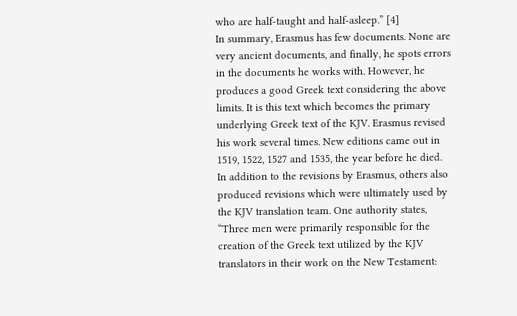who are half-taught and half-asleep.” [4]
In summary, Erasmus has few documents. None are very ancient documents, and finally, he spots errors in the documents he works with. However, he produces a good Greek text considering the above limits. It is this text which becomes the primary underlying Greek text of the KJV. Erasmus revised his work several times. New editions came out in 1519, 1522, 1527 and 1535, the year before he died.
In addition to the revisions by Erasmus, others also produced revisions which were ultimately used by the KJV translation team. One authority states, “Three men were primarily responsible for the creation of the Greek text utilized by the KJV translators in their work on the New Testament: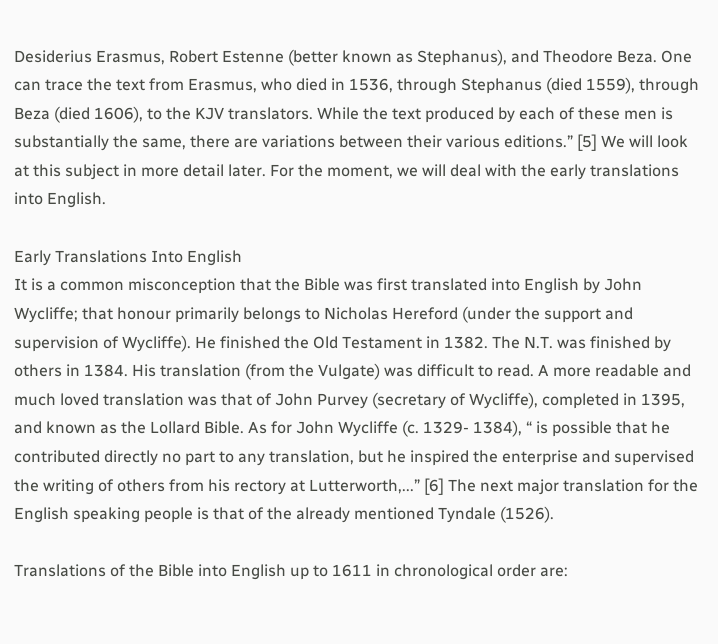Desiderius Erasmus, Robert Estenne (better known as Stephanus), and Theodore Beza. One can trace the text from Erasmus, who died in 1536, through Stephanus (died 1559), through Beza (died 1606), to the KJV translators. While the text produced by each of these men is substantially the same, there are variations between their various editions.” [5] We will look at this subject in more detail later. For the moment, we will deal with the early translations into English.

Early Translations Into English
It is a common misconception that the Bible was first translated into English by John Wycliffe; that honour primarily belongs to Nicholas Hereford (under the support and supervision of Wycliffe). He finished the Old Testament in 1382. The N.T. was finished by others in 1384. His translation (from the Vulgate) was difficult to read. A more readable and much loved translation was that of John Purvey (secretary of Wycliffe), completed in 1395, and known as the Lollard Bible. As for John Wycliffe (c. 1329- 1384), “ is possible that he contributed directly no part to any translation, but he inspired the enterprise and supervised the writing of others from his rectory at Lutterworth,...” [6] The next major translation for the English speaking people is that of the already mentioned Tyndale (1526).

Translations of the Bible into English up to 1611 in chronological order are: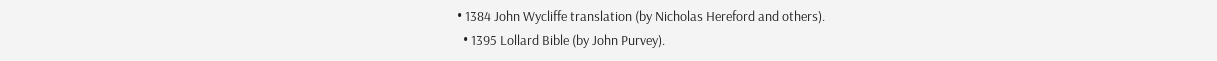• 1384 John Wycliffe translation (by Nicholas Hereford and others).
  • 1395 Lollard Bible (by John Purvey).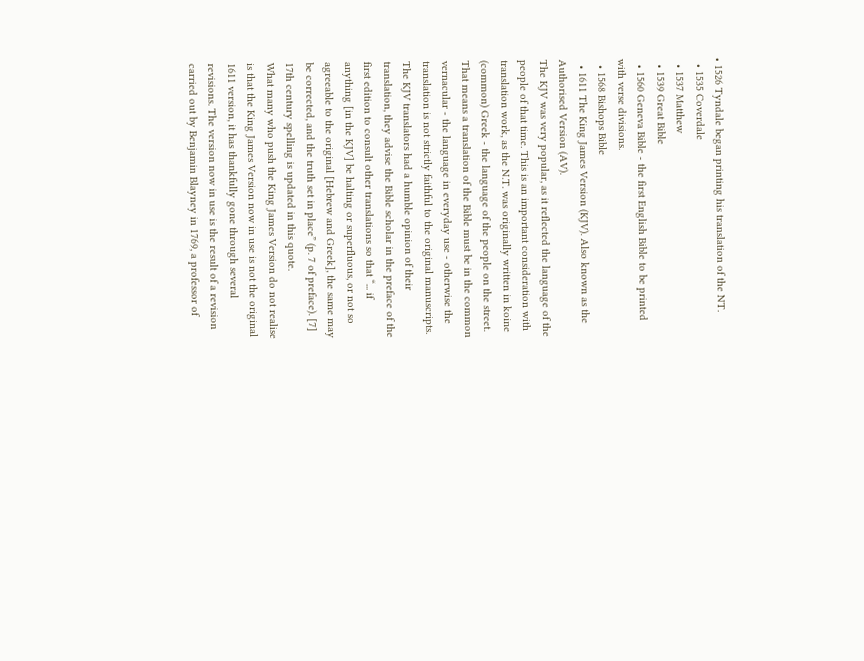• 1526 Tyndale began printing his translation of the NT.
  • 1535 Coverdale
  • 1537 Matthew
  • 1539 Great Bible
  • 1560 Geneva Bible - the first English Bible to be printed with verse divisions.
  • 1568 Bishops Bible
  • 1611 The King James Version (KJV). Also known as the Authorised Version (AV).
The KJV was very popular, as it reflected the language of the people of that time. This is an important consideration with translation work, as the N.T. was originally written in koine (common) Greek - the language of the people on the street. That means a translation of the Bible must be in the common vernacular - the language in everyday use - otherwise the translation is not strictly faithful to the original manuscripts.
The KJV translators had a humble opinion of their translation, they advise the Bible scholar in the preface of the first edition to consult other translations so that “... if anything [in the KJV] be halting or superfluous, or not so agreeable to the original [Hebrew and Greek], the same may be corrected, and the truth set in place” (p. 7 of preface). [7] 17th century spelling is updated in this quote.
What many who push the King James Version do not realise is that the King James Version now in use is not the original 1611 version, it has thankfully gone through several revisions. The version now in use is the result of a revision carried out by Benjamin Blayney in 1769, a professor of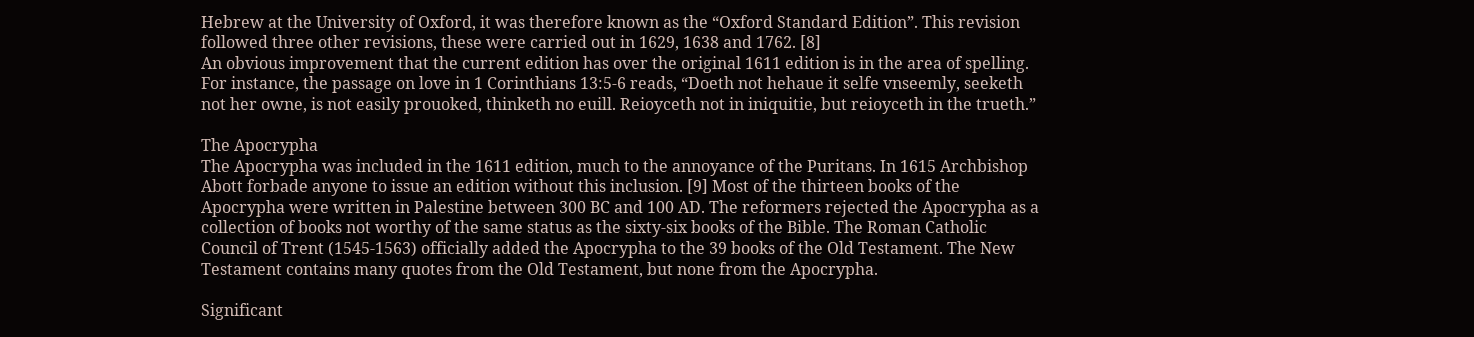Hebrew at the University of Oxford, it was therefore known as the “Oxford Standard Edition”. This revision followed three other revisions, these were carried out in 1629, 1638 and 1762. [8]
An obvious improvement that the current edition has over the original 1611 edition is in the area of spelling. For instance, the passage on love in 1 Corinthians 13:5-6 reads, “Doeth not hehaue it selfe vnseemly, seeketh not her owne, is not easily prouoked, thinketh no euill. Reioyceth not in iniquitie, but reioyceth in the trueth.”

The Apocrypha
The Apocrypha was included in the 1611 edition, much to the annoyance of the Puritans. In 1615 Archbishop Abott forbade anyone to issue an edition without this inclusion. [9] Most of the thirteen books of the Apocrypha were written in Palestine between 300 BC and 100 AD. The reformers rejected the Apocrypha as a collection of books not worthy of the same status as the sixty-six books of the Bible. The Roman Catholic Council of Trent (1545-1563) officially added the Apocrypha to the 39 books of the Old Testament. The New Testament contains many quotes from the Old Testament, but none from the Apocrypha.

Significant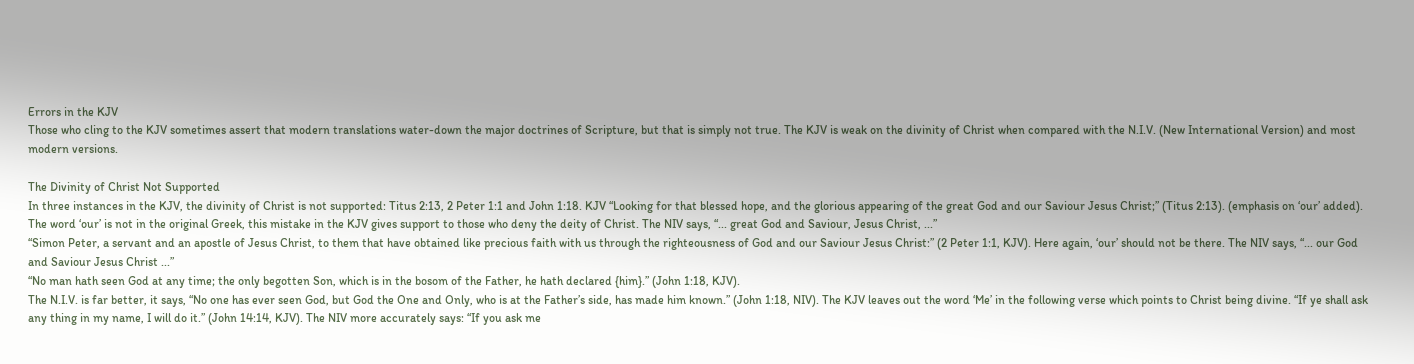Errors in the KJV
Those who cling to the KJV sometimes assert that modern translations water-down the major doctrines of Scripture, but that is simply not true. The KJV is weak on the divinity of Christ when compared with the N.I.V. (New International Version) and most modern versions.

The Divinity of Christ Not Supported
In three instances in the KJV, the divinity of Christ is not supported: Titus 2:13, 2 Peter 1:1 and John 1:18. KJV “Looking for that blessed hope, and the glorious appearing of the great God and our Saviour Jesus Christ;” (Titus 2:13). (emphasis on ‘our’ added). The word ‘our’ is not in the original Greek, this mistake in the KJV gives support to those who deny the deity of Christ. The NIV says, “... great God and Saviour, Jesus Christ, ...”
“Simon Peter, a servant and an apostle of Jesus Christ, to them that have obtained like precious faith with us through the righteousness of God and our Saviour Jesus Christ:” (2 Peter 1:1, KJV). Here again, ‘our’ should not be there. The NIV says, “... our God and Saviour Jesus Christ ...”
“No man hath seen God at any time; the only begotten Son, which is in the bosom of the Father, he hath declared {him}.” (John 1:18, KJV).
The N.I.V. is far better, it says, “No one has ever seen God, but God the One and Only, who is at the Father’s side, has made him known.” (John 1:18, NIV). The KJV leaves out the word ‘Me’ in the following verse which points to Christ being divine. “If ye shall ask any thing in my name, I will do it.” (John 14:14, KJV). The NIV more accurately says: “If you ask me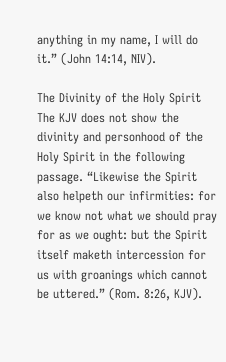anything in my name, I will do it.” (John 14:14, NIV).

The Divinity of the Holy Spirit
The KJV does not show the divinity and personhood of the Holy Spirit in the following passage. “Likewise the Spirit also helpeth our infirmities: for we know not what we should pray for as we ought: but the Spirit itself maketh intercession for us with groanings which cannot be uttered.” (Rom. 8:26, KJV).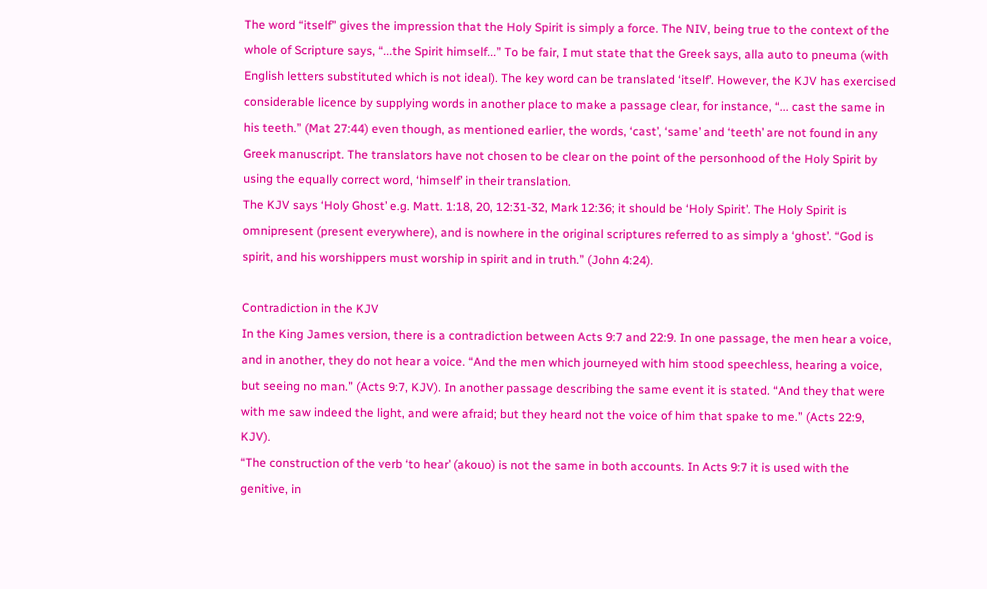The word “itself” gives the impression that the Holy Spirit is simply a force. The NIV, being true to the context of the whole of Scripture says, “...the Spirit himself...” To be fair, I mut state that the Greek says, alla auto to pneuma (with English letters substituted which is not ideal). The key word can be translated ‘itself’. However, the KJV has exercised considerable licence by supplying words in another place to make a passage clear, for instance, “... cast the same in his teeth.” (Mat 27:44) even though, as mentioned earlier, the words, ‘cast’, ‘same’ and ‘teeth’ are not found in any Greek manuscript. The translators have not chosen to be clear on the point of the personhood of the Holy Spirit by using the equally correct word, ‘himself’ in their translation.
The KJV says ‘Holy Ghost’ e.g. Matt. 1:18, 20, 12:31-32, Mark 12:36; it should be ‘Holy Spirit’. The Holy Spirit is omnipresent (present everywhere), and is nowhere in the original scriptures referred to as simply a ‘ghost’. “God is spirit, and his worshippers must worship in spirit and in truth.” (John 4:24).

Contradiction in the KJV
In the King James version, there is a contradiction between Acts 9:7 and 22:9. In one passage, the men hear a voice, and in another, they do not hear a voice. “And the men which journeyed with him stood speechless, hearing a voice, but seeing no man.” (Acts 9:7, KJV). In another passage describing the same event it is stated. “And they that were with me saw indeed the light, and were afraid; but they heard not the voice of him that spake to me.” (Acts 22:9, KJV).
“The construction of the verb ‘to hear’ (akouo) is not the same in both accounts. In Acts 9:7 it is used with the genitive, in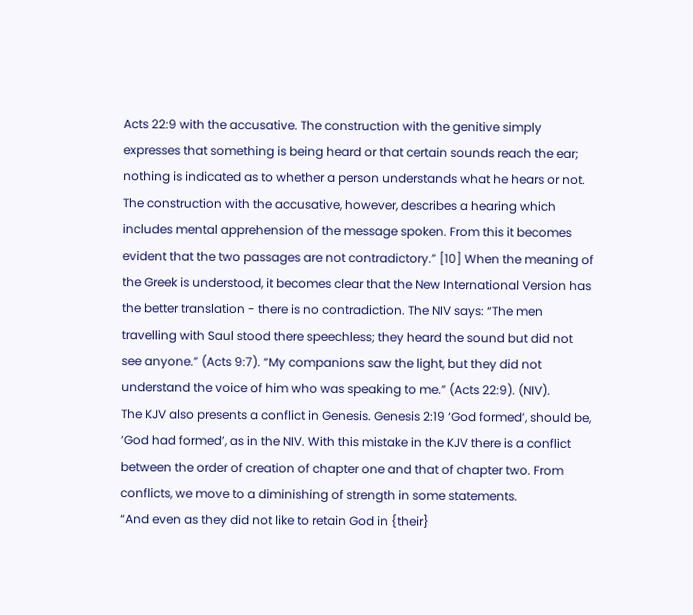Acts 22:9 with the accusative. The construction with the genitive simply expresses that something is being heard or that certain sounds reach the ear; nothing is indicated as to whether a person understands what he hears or not. The construction with the accusative, however, describes a hearing which includes mental apprehension of the message spoken. From this it becomes evident that the two passages are not contradictory.” [10] When the meaning of the Greek is understood, it becomes clear that the New International Version has the better translation - there is no contradiction. The NIV says: “The men travelling with Saul stood there speechless; they heard the sound but did not see anyone.” (Acts 9:7). “My companions saw the light, but they did not understand the voice of him who was speaking to me.” (Acts 22:9). (NIV).
The KJV also presents a conflict in Genesis. Genesis 2:19 ‘God formed’, should be, ‘God had formed’, as in the NIV. With this mistake in the KJV there is a conflict between the order of creation of chapter one and that of chapter two. From conflicts, we move to a diminishing of strength in some statements.
“And even as they did not like to retain God in {their}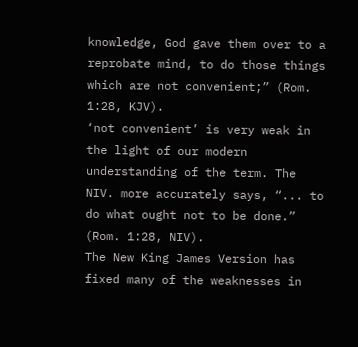knowledge, God gave them over to a reprobate mind, to do those things which are not convenient;” (Rom. 1:28, KJV).
‘not convenient’ is very weak in the light of our modern understanding of the term. The NIV. more accurately says, “... to do what ought not to be done.” (Rom. 1:28, NIV).
The New King James Version has fixed many of the weaknesses in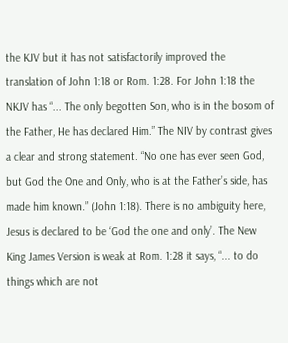the KJV but it has not satisfactorily improved the translation of John 1:18 or Rom. 1:28. For John 1:18 the NKJV has “... The only begotten Son, who is in the bosom of the Father, He has declared Him.” The NIV by contrast gives a clear and strong statement. “No one has ever seen God, but God the One and Only, who is at the Father’s side, has made him known.” (John 1:18). There is no ambiguity here, Jesus is declared to be ‘God the one and only’. The New King James Version is weak at Rom. 1:28 it says, “... to do things which are not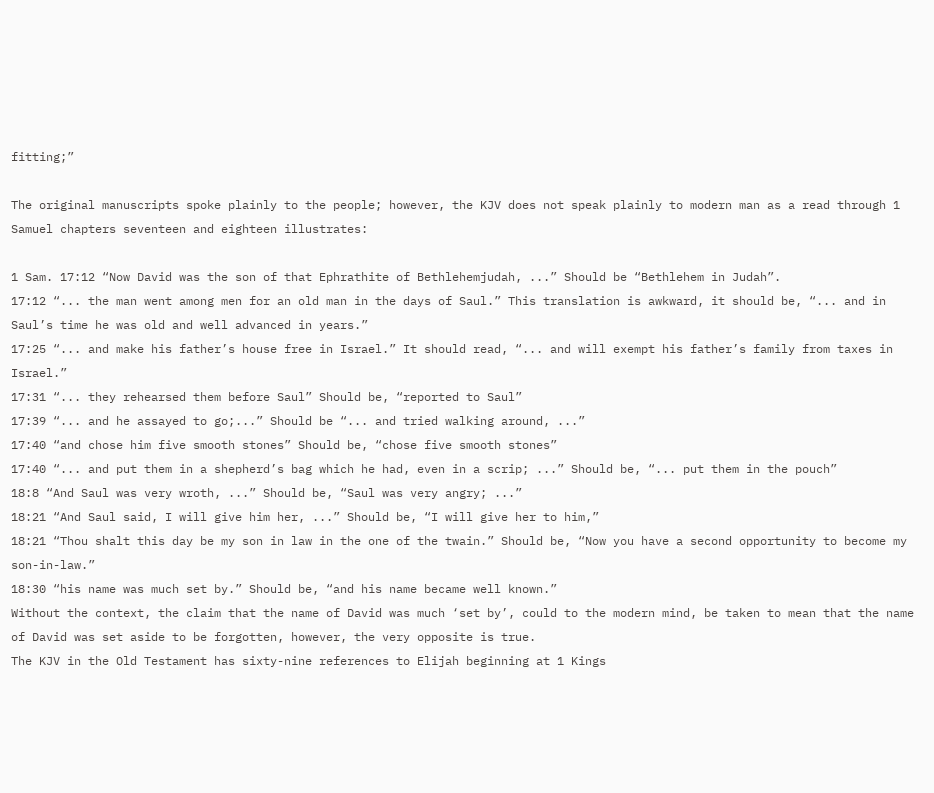fitting;”

The original manuscripts spoke plainly to the people; however, the KJV does not speak plainly to modern man as a read through 1 Samuel chapters seventeen and eighteen illustrates:

1 Sam. 17:12 “Now David was the son of that Ephrathite of Bethlehemjudah, ...” Should be “Bethlehem in Judah”.
17:12 “... the man went among men for an old man in the days of Saul.” This translation is awkward, it should be, “... and in Saul’s time he was old and well advanced in years.”
17:25 “... and make his father’s house free in Israel.” It should read, “... and will exempt his father’s family from taxes in Israel.”
17:31 “... they rehearsed them before Saul” Should be, “reported to Saul”
17:39 “... and he assayed to go;...” Should be “... and tried walking around, ...”
17:40 “and chose him five smooth stones” Should be, “chose five smooth stones”
17:40 “... and put them in a shepherd’s bag which he had, even in a scrip; ...” Should be, “... put them in the pouch”
18:8 “And Saul was very wroth, ...” Should be, “Saul was very angry; ...”
18:21 “And Saul said, I will give him her, ...” Should be, “I will give her to him,”
18:21 “Thou shalt this day be my son in law in the one of the twain.” Should be, “Now you have a second opportunity to become my son-in-law.”
18:30 “his name was much set by.” Should be, “and his name became well known.”
Without the context, the claim that the name of David was much ‘set by’, could to the modern mind, be taken to mean that the name of David was set aside to be forgotten, however, the very opposite is true.
The KJV in the Old Testament has sixty-nine references to Elijah beginning at 1 Kings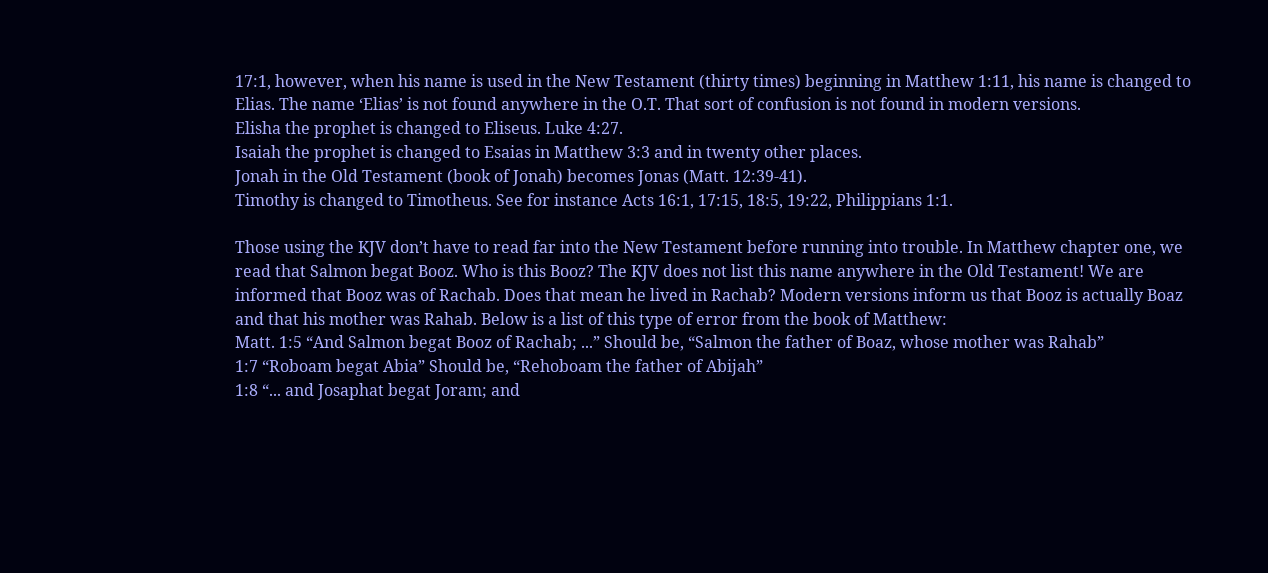17:1, however, when his name is used in the New Testament (thirty times) beginning in Matthew 1:11, his name is changed to Elias. The name ‘Elias’ is not found anywhere in the O.T. That sort of confusion is not found in modern versions.
Elisha the prophet is changed to Eliseus. Luke 4:27.
Isaiah the prophet is changed to Esaias in Matthew 3:3 and in twenty other places.
Jonah in the Old Testament (book of Jonah) becomes Jonas (Matt. 12:39-41).
Timothy is changed to Timotheus. See for instance Acts 16:1, 17:15, 18:5, 19:22, Philippians 1:1.

Those using the KJV don’t have to read far into the New Testament before running into trouble. In Matthew chapter one, we read that Salmon begat Booz. Who is this Booz? The KJV does not list this name anywhere in the Old Testament! We are informed that Booz was of Rachab. Does that mean he lived in Rachab? Modern versions inform us that Booz is actually Boaz and that his mother was Rahab. Below is a list of this type of error from the book of Matthew:
Matt. 1:5 “And Salmon begat Booz of Rachab; ...” Should be, “Salmon the father of Boaz, whose mother was Rahab”
1:7 “Roboam begat Abia” Should be, “Rehoboam the father of Abijah”
1:8 “... and Josaphat begat Joram; and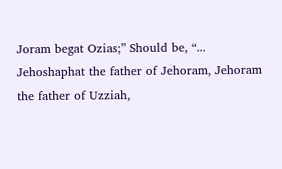Joram begat Ozias;” Should be, “... Jehoshaphat the father of Jehoram, Jehoram the father of Uzziah,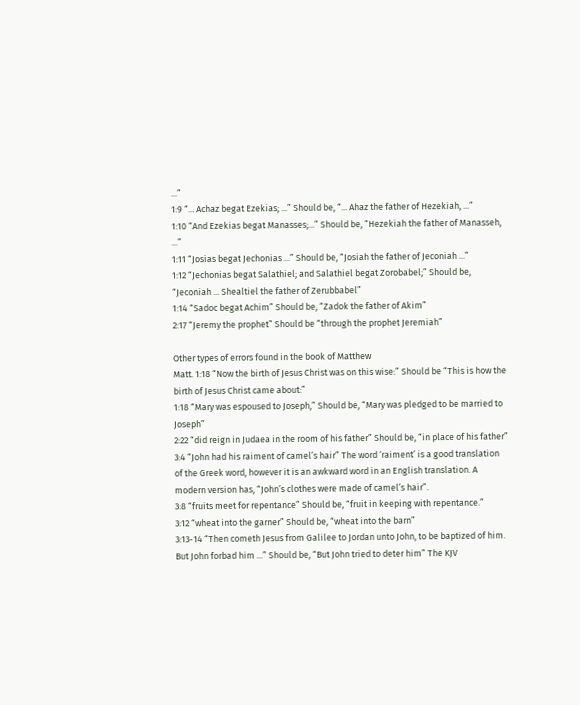...”
1:9 “... Achaz begat Ezekias; ...” Should be, “... Ahaz the father of Hezekiah, ...”
1:10 “And Ezekias begat Manasses;...” Should be, “Hezekiah the father of Manasseh, ...”
1:11 “Josias begat Jechonias ...” Should be, “Josiah the father of Jeconiah ...”
1:12 “Jechonias begat Salathiel; and Salathiel begat Zorobabel;” Should be, “Jeconiah ... Shealtiel the father of Zerubbabel”
1:14 “Sadoc begat Achim” Should be, “Zadok the father of Akim”
2:17 “Jeremy the prophet” Should be “through the prophet Jeremiah”

Other types of errors found in the book of Matthew
Matt. 1:18 “Now the birth of Jesus Christ was on this wise:” Should be “This is how the birth of Jesus Christ came about:”
1:18 “Mary was espoused to Joseph,” Should be, “Mary was pledged to be married to Joseph”
2:22 “did reign in Judaea in the room of his father” Should be, “in place of his father”
3:4 “John had his raiment of camel’s hair” The word ‘raiment’ is a good translation of the Greek word, however it is an awkward word in an English translation. A modern version has, “John’s clothes were made of camel’s hair”.
3:8 “fruits meet for repentance” Should be, “fruit in keeping with repentance.”
3:12 “wheat into the garner” Should be, “wheat into the barn”
3:13-14 “Then cometh Jesus from Galilee to Jordan unto John, to be baptized of him. But John forbad him ...” Should be, “But John tried to deter him” The KJV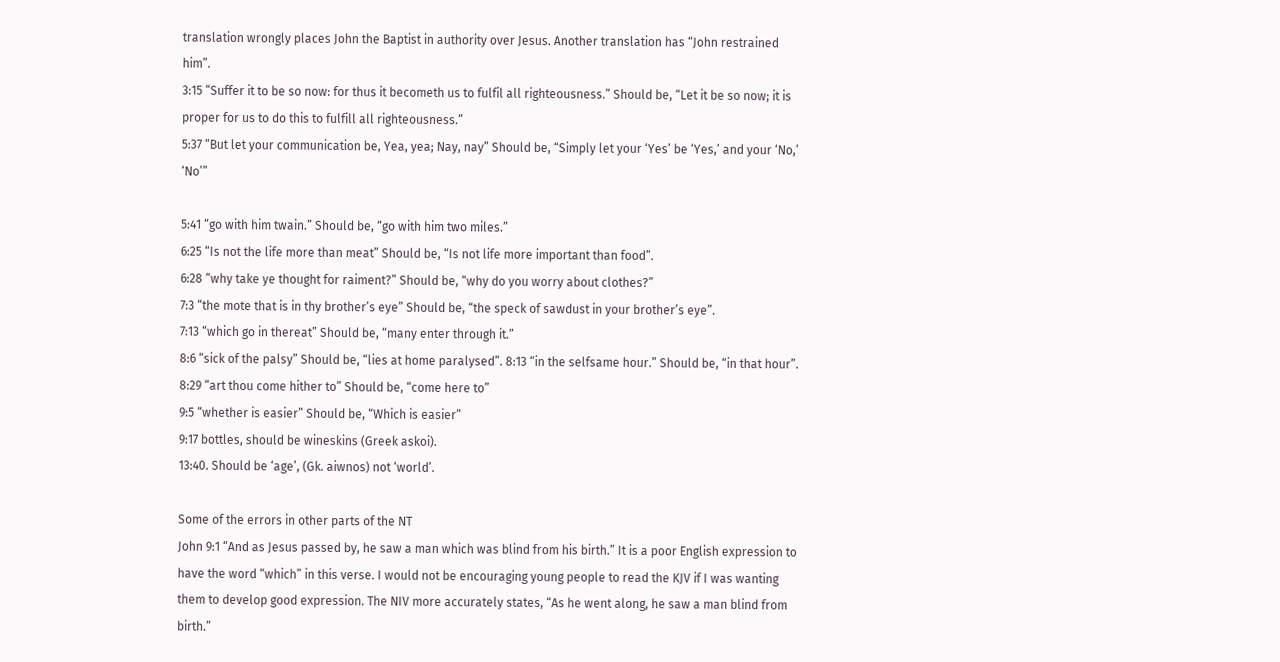translation wrongly places John the Baptist in authority over Jesus. Another translation has “John restrained him”.
3:15 “Suffer it to be so now: for thus it becometh us to fulfil all righteousness.” Should be, “Let it be so now; it is proper for us to do this to fulfill all righteousness.”
5:37 “But let your communication be, Yea, yea; Nay, nay” Should be, “Simply let your ‘Yes’ be ‘Yes,’ and your ‘No,’ ‘No’”

5:41 “go with him twain.” Should be, “go with him two miles.”
6:25 “Is not the life more than meat” Should be, “Is not life more important than food”.
6:28 “why take ye thought for raiment?” Should be, “why do you worry about clothes?”
7:3 “the mote that is in thy brother’s eye” Should be, “the speck of sawdust in your brother’s eye”.
7:13 “which go in thereat” Should be, “many enter through it.”
8:6 “sick of the palsy” Should be, “lies at home paralysed”. 8:13 “in the selfsame hour.” Should be, “in that hour”.
8:29 “art thou come hither to” Should be, “come here to”
9:5 “whether is easier” Should be, “Which is easier”
9:17 bottles, should be wineskins (Greek askoi).
13:40. Should be ‘age’, (Gk. aiwnos) not ‘world’.

Some of the errors in other parts of the NT
John 9:1 “And as Jesus passed by, he saw a man which was blind from his birth.” It is a poor English expression to have the word “which” in this verse. I would not be encouraging young people to read the KJV if I was wanting them to develop good expression. The NIV more accurately states, “As he went along, he saw a man blind from birth.”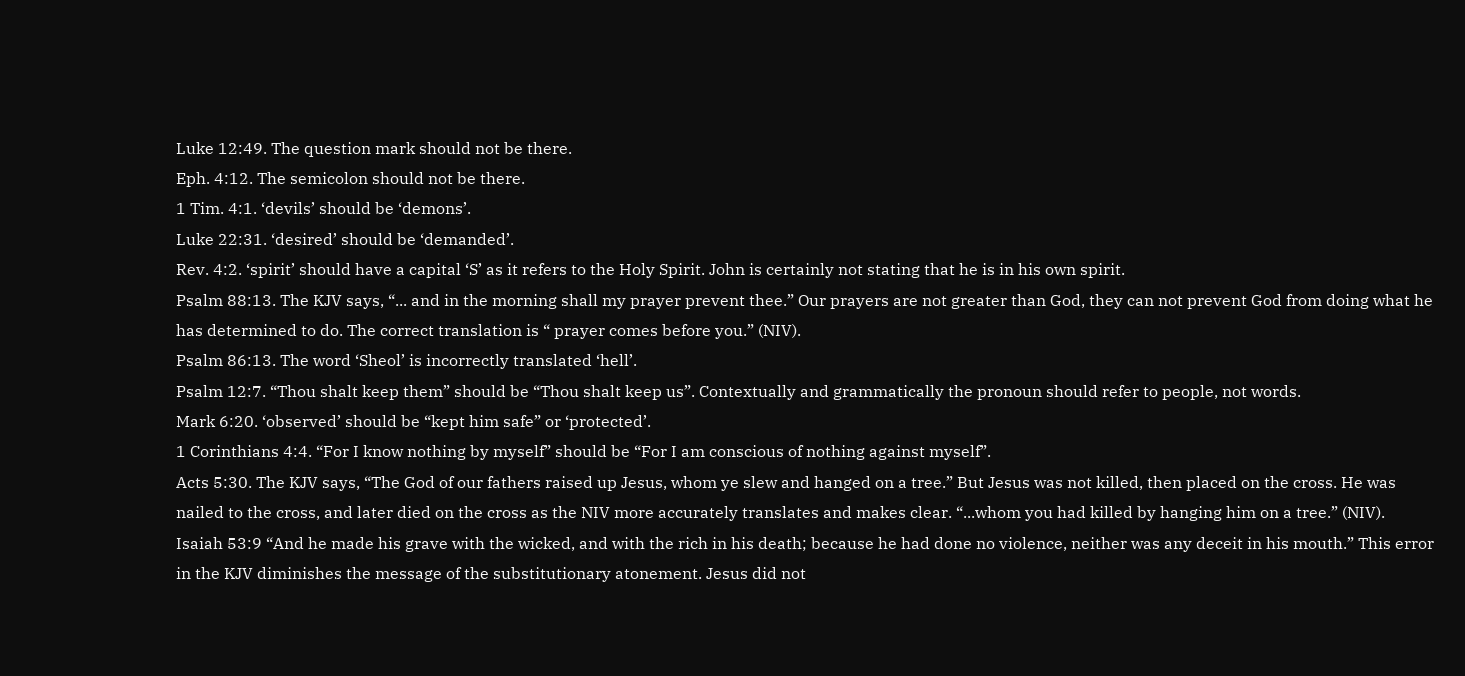Luke 12:49. The question mark should not be there.
Eph. 4:12. The semicolon should not be there.
1 Tim. 4:1. ‘devils’ should be ‘demons’.
Luke 22:31. ‘desired’ should be ‘demanded’.
Rev. 4:2. ‘spirit’ should have a capital ‘S’ as it refers to the Holy Spirit. John is certainly not stating that he is in his own spirit.
Psalm 88:13. The KJV says, “... and in the morning shall my prayer prevent thee.” Our prayers are not greater than God, they can not prevent God from doing what he has determined to do. The correct translation is “ prayer comes before you.” (NIV).
Psalm 86:13. The word ‘Sheol’ is incorrectly translated ‘hell’.
Psalm 12:7. “Thou shalt keep them” should be “Thou shalt keep us”. Contextually and grammatically the pronoun should refer to people, not words.
Mark 6:20. ‘observed’ should be “kept him safe” or ‘protected’.
1 Corinthians 4:4. “For I know nothing by myself” should be “For I am conscious of nothing against myself”.
Acts 5:30. The KJV says, “The God of our fathers raised up Jesus, whom ye slew and hanged on a tree.” But Jesus was not killed, then placed on the cross. He was nailed to the cross, and later died on the cross as the NIV more accurately translates and makes clear. “...whom you had killed by hanging him on a tree.” (NIV).
Isaiah 53:9 “And he made his grave with the wicked, and with the rich in his death; because he had done no violence, neither was any deceit in his mouth.” This error in the KJV diminishes the message of the substitutionary atonement. Jesus did not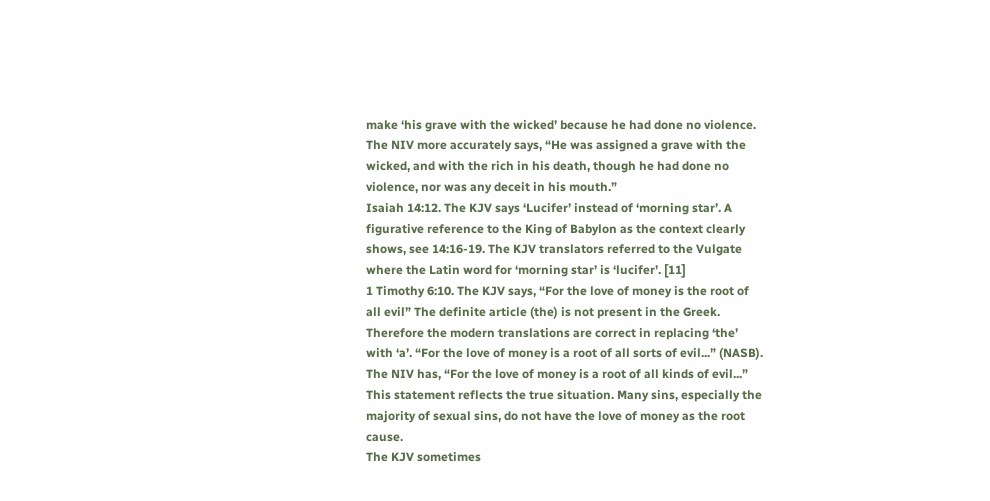make ‘his grave with the wicked’ because he had done no violence. The NIV more accurately says, “He was assigned a grave with the wicked, and with the rich in his death, though he had done no violence, nor was any deceit in his mouth.”
Isaiah 14:12. The KJV says ‘Lucifer’ instead of ‘morning star’. A figurative reference to the King of Babylon as the context clearly shows, see 14:16-19. The KJV translators referred to the Vulgate where the Latin word for ‘morning star’ is ‘lucifer’. [11]
1 Timothy 6:10. The KJV says, “For the love of money is the root of all evil” The definite article (the) is not present in the Greek. Therefore the modern translations are correct in replacing ‘the’ with ‘a’. “For the love of money is a root of all sorts of evil...” (NASB). The NIV has, “For the love of money is a root of all kinds of evil...” This statement reflects the true situation. Many sins, especially the majority of sexual sins, do not have the love of money as the root cause.
The KJV sometimes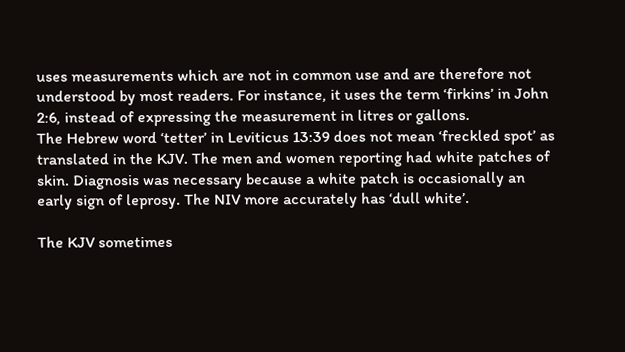uses measurements which are not in common use and are therefore not understood by most readers. For instance, it uses the term ‘firkins’ in John 2:6, instead of expressing the measurement in litres or gallons.
The Hebrew word ‘tetter’ in Leviticus 13:39 does not mean ‘freckled spot’ as translated in the KJV. The men and women reporting had white patches of skin. Diagnosis was necessary because a white patch is occasionally an early sign of leprosy. The NIV more accurately has ‘dull white’.

The KJV sometimes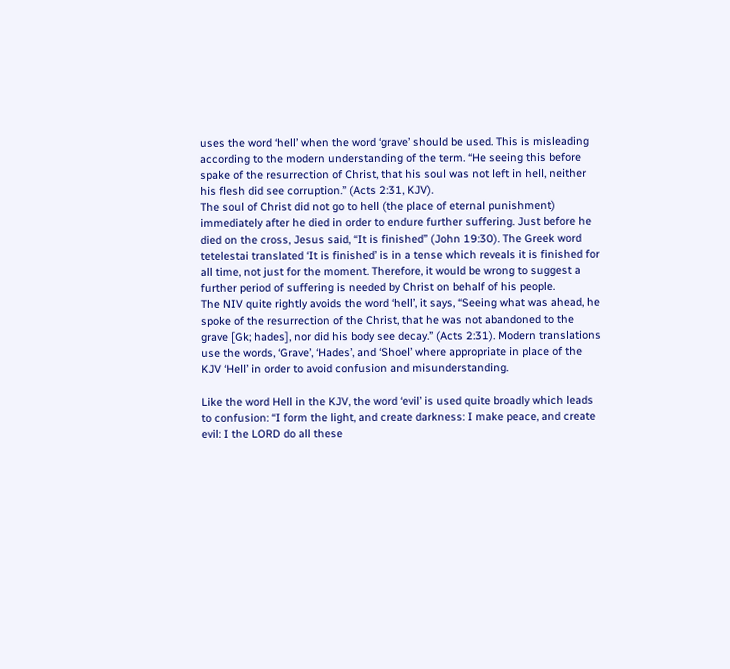uses the word ‘hell’ when the word ‘grave’ should be used. This is misleading according to the modern understanding of the term. “He seeing this before spake of the resurrection of Christ, that his soul was not left in hell, neither his flesh did see corruption.” (Acts 2:31, KJV).
The soul of Christ did not go to hell (the place of eternal punishment) immediately after he died in order to endure further suffering. Just before he died on the cross, Jesus said, “It is finished” (John 19:30). The Greek word tetelestai translated ‘It is finished’ is in a tense which reveals it is finished for all time, not just for the moment. Therefore, it would be wrong to suggest a further period of suffering is needed by Christ on behalf of his people.
The NIV quite rightly avoids the word ‘hell’, it says, “Seeing what was ahead, he spoke of the resurrection of the Christ, that he was not abandoned to the grave [Gk; hades], nor did his body see decay.” (Acts 2:31). Modern translations use the words, ‘Grave’, ‘Hades’, and ‘Shoel’ where appropriate in place of the KJV ‘Hell’ in order to avoid confusion and misunderstanding.

Like the word Hell in the KJV, the word ‘evil’ is used quite broadly which leads to confusion: “I form the light, and create darkness: I make peace, and create evil: I the LORD do all these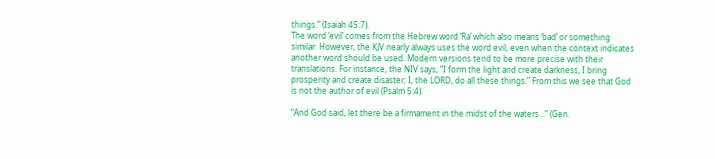things.” (Isaiah 45:7).
The word ‘evil’ comes from the Hebrew word ‘Ra’ which also means ‘bad’ or something similar. However, the KJV nearly always uses the word evil, even when the context indicates another word should be used. Modern versions tend to be more precise with their translations. For instance, the NIV says, “I form the light and create darkness, I bring prosperity and create disaster; I, the LORD, do all these things.” From this we see that God is not the author of evil (Psalm 5:4).

“And God said, let there be a firmament in the midst of the waters...” (Gen.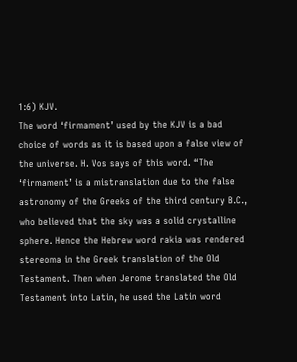1:6) KJV.
The word ‘firmament’ used by the KJV is a bad choice of words as it is based upon a false view of the universe. H. Vos says of this word. “The ‘firmament’ is a mistranslation due to the false astronomy of the Greeks of the third century B.C., who believed that the sky was a solid crystalline sphere. Hence the Hebrew word rakia was rendered stereoma in the Greek translation of the Old Testament. Then when Jerome translated the Old Testament into Latin, he used the Latin word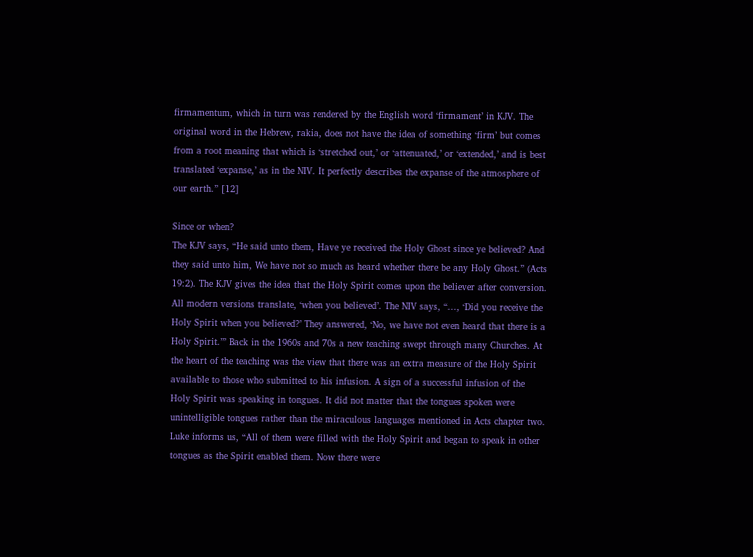firmamentum, which in turn was rendered by the English word ‘firmament’ in KJV. The original word in the Hebrew, rakia, does not have the idea of something ‘firm’ but comes from a root meaning that which is ‘stretched out,’ or ‘attenuated,’ or ‘extended,’ and is best translated ‘expanse,’ as in the NIV. It perfectly describes the expanse of the atmosphere of our earth.” [12]

Since or when?
The KJV says, “He said unto them, Have ye received the Holy Ghost since ye believed? And they said unto him, We have not so much as heard whether there be any Holy Ghost.” (Acts 19:2). The KJV gives the idea that the Holy Spirit comes upon the believer after conversion. All modern versions translate, ‘when you believed’. The NIV says, “..., ‘Did you receive the Holy Spirit when you believed?’ They answered, ‘No, we have not even heard that there is a Holy Spirit.’” Back in the 1960s and 70s a new teaching swept through many Churches. At the heart of the teaching was the view that there was an extra measure of the Holy Spirit available to those who submitted to his infusion. A sign of a successful infusion of the Holy Spirit was speaking in tongues. It did not matter that the tongues spoken were unintelligible tongues rather than the miraculous languages mentioned in Acts chapter two.
Luke informs us, “All of them were filled with the Holy Spirit and began to speak in other tongues as the Spirit enabled them. Now there were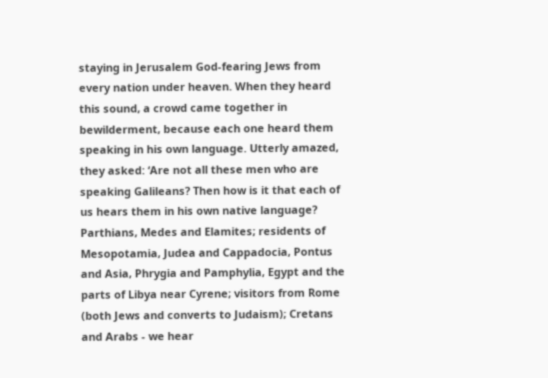staying in Jerusalem God-fearing Jews from every nation under heaven. When they heard this sound, a crowd came together in bewilderment, because each one heard them speaking in his own language. Utterly amazed, they asked: ‘Are not all these men who are speaking Galileans? Then how is it that each of us hears them in his own native language? Parthians, Medes and Elamites; residents of Mesopotamia, Judea and Cappadocia, Pontus and Asia, Phrygia and Pamphylia, Egypt and the parts of Libya near Cyrene; visitors from Rome (both Jews and converts to Judaism); Cretans and Arabs - we hear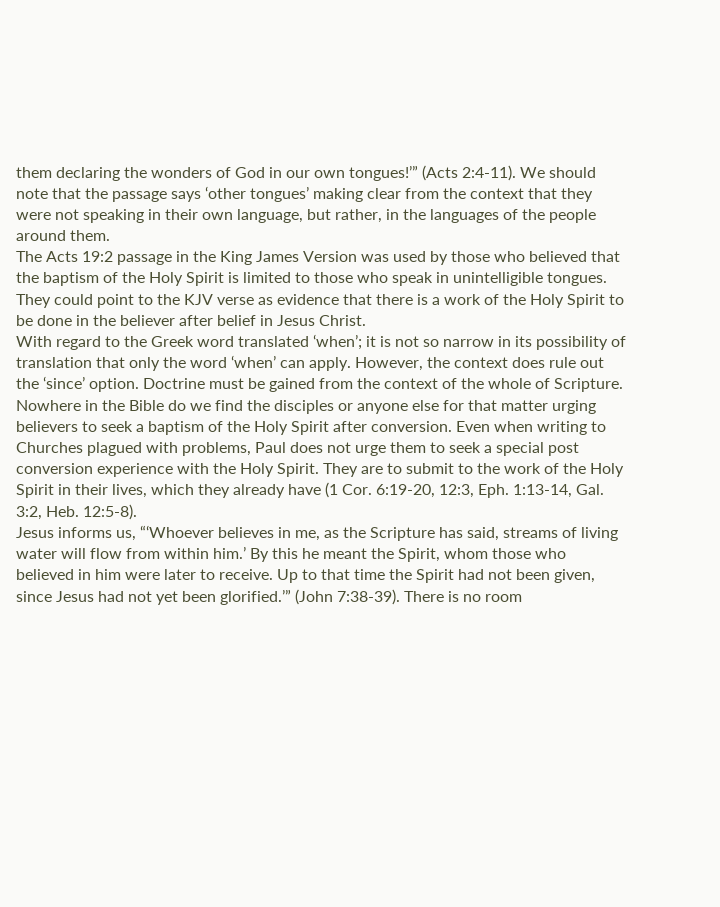them declaring the wonders of God in our own tongues!’” (Acts 2:4-11). We should note that the passage says ‘other tongues’ making clear from the context that they were not speaking in their own language, but rather, in the languages of the people around them.
The Acts 19:2 passage in the King James Version was used by those who believed that the baptism of the Holy Spirit is limited to those who speak in unintelligible tongues. They could point to the KJV verse as evidence that there is a work of the Holy Spirit to be done in the believer after belief in Jesus Christ.
With regard to the Greek word translated ‘when’; it is not so narrow in its possibility of translation that only the word ‘when’ can apply. However, the context does rule out the ‘since’ option. Doctrine must be gained from the context of the whole of Scripture. Nowhere in the Bible do we find the disciples or anyone else for that matter urging believers to seek a baptism of the Holy Spirit after conversion. Even when writing to Churches plagued with problems, Paul does not urge them to seek a special post conversion experience with the Holy Spirit. They are to submit to the work of the Holy Spirit in their lives, which they already have (1 Cor. 6:19-20, 12:3, Eph. 1:13-14, Gal. 3:2, Heb. 12:5-8).
Jesus informs us, “‘Whoever believes in me, as the Scripture has said, streams of living water will flow from within him.’ By this he meant the Spirit, whom those who believed in him were later to receive. Up to that time the Spirit had not been given, since Jesus had not yet been glorified.’” (John 7:38-39). There is no room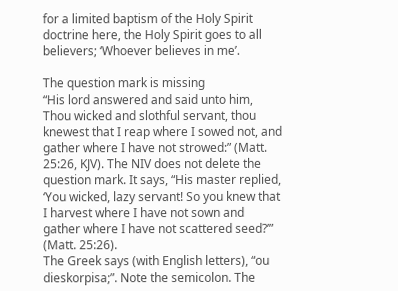for a limited baptism of the Holy Spirit doctrine here, the Holy Spirit goes to all believers; ‘Whoever believes in me’.

The question mark is missing
“His lord answered and said unto him, Thou wicked and slothful servant, thou knewest that I reap where I sowed not, and gather where I have not strowed:” (Matt. 25:26, KJV). The NIV does not delete the question mark. It says, “His master replied, ‘You wicked, lazy servant! So you knew that I harvest where I have not sown and gather where I have not scattered seed?’” (Matt. 25:26).
The Greek says (with English letters), “ou dieskorpisa;”. Note the semicolon. The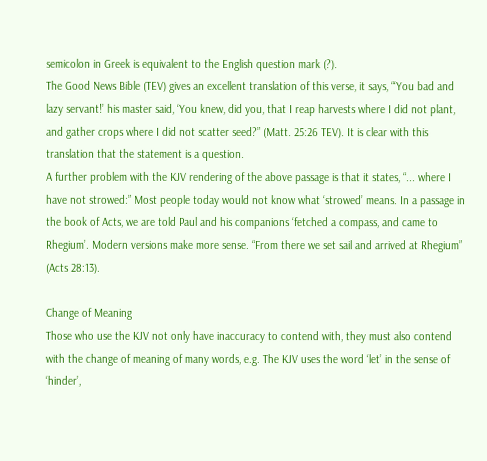semicolon in Greek is equivalent to the English question mark (?).
The Good News Bible (TEV) gives an excellent translation of this verse, it says, “‘You bad and lazy servant!’ his master said, ‘You knew, did you, that I reap harvests where I did not plant, and gather crops where I did not scatter seed?” (Matt. 25:26 TEV). It is clear with this translation that the statement is a question.
A further problem with the KJV rendering of the above passage is that it states, “... where I have not strowed:” Most people today would not know what ‘strowed’ means. In a passage in the book of Acts, we are told Paul and his companions ‘fetched a compass, and came to Rhegium’. Modern versions make more sense. “From there we set sail and arrived at Rhegium” (Acts 28:13).

Change of Meaning
Those who use the KJV not only have inaccuracy to contend with, they must also contend with the change of meaning of many words, e.g. The KJV uses the word ‘let’ in the sense of ‘hinder’,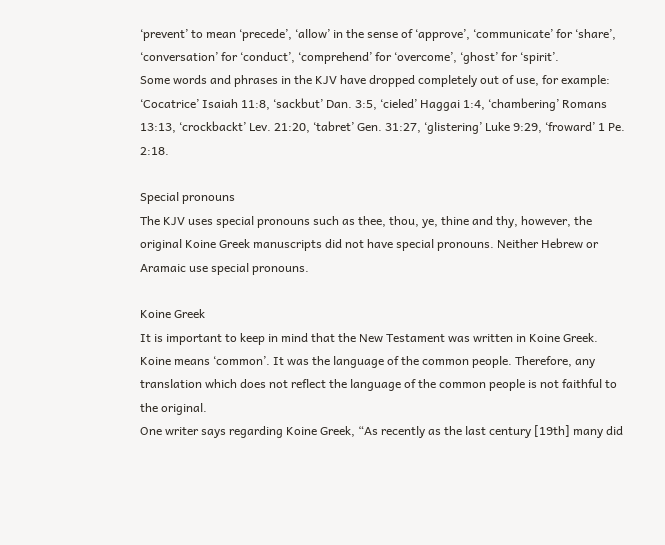‘prevent’ to mean ‘precede’, ‘allow’ in the sense of ‘approve’, ‘communicate’ for ‘share’, ‘conversation’ for ‘conduct’, ‘comprehend’ for ‘overcome’, ‘ghost’ for ‘spirit’.
Some words and phrases in the KJV have dropped completely out of use, for example:
‘Cocatrice’ Isaiah 11:8, ‘sackbut’ Dan. 3:5, ‘cieled’ Haggai 1:4, ‘chambering’ Romans 13:13, ‘crockbackt’ Lev. 21:20, ‘tabret’ Gen. 31:27, ‘glistering’ Luke 9:29, ‘froward’ 1 Pe. 2:18.

Special pronouns
The KJV uses special pronouns such as thee, thou, ye, thine and thy, however, the original Koine Greek manuscripts did not have special pronouns. Neither Hebrew or Aramaic use special pronouns.

Koine Greek
It is important to keep in mind that the New Testament was written in Koine Greek. Koine means ‘common’. It was the language of the common people. Therefore, any translation which does not reflect the language of the common people is not faithful to the original.
One writer says regarding Koine Greek, “As recently as the last century [19th] many did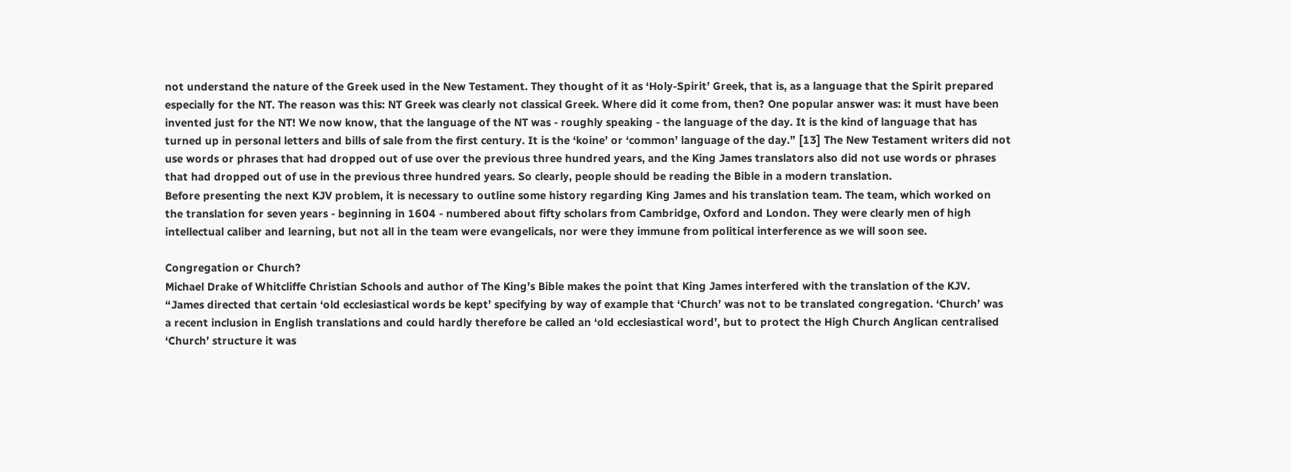not understand the nature of the Greek used in the New Testament. They thought of it as ‘Holy-Spirit’ Greek, that is, as a language that the Spirit prepared especially for the NT. The reason was this: NT Greek was clearly not classical Greek. Where did it come from, then? One popular answer was: it must have been invented just for the NT! We now know, that the language of the NT was - roughly speaking - the language of the day. It is the kind of language that has turned up in personal letters and bills of sale from the first century. It is the ‘koine’ or ‘common’ language of the day.” [13] The New Testament writers did not use words or phrases that had dropped out of use over the previous three hundred years, and the King James translators also did not use words or phrases that had dropped out of use in the previous three hundred years. So clearly, people should be reading the Bible in a modern translation.
Before presenting the next KJV problem, it is necessary to outline some history regarding King James and his translation team. The team, which worked on the translation for seven years - beginning in 1604 - numbered about fifty scholars from Cambridge, Oxford and London. They were clearly men of high intellectual caliber and learning, but not all in the team were evangelicals, nor were they immune from political interference as we will soon see.

Congregation or Church?
Michael Drake of Whitcliffe Christian Schools and author of The King’s Bible makes the point that King James interfered with the translation of the KJV. “James directed that certain ‘old ecclesiastical words be kept’ specifying by way of example that ‘Church’ was not to be translated congregation. ‘Church’ was a recent inclusion in English translations and could hardly therefore be called an ‘old ecclesiastical word’, but to protect the High Church Anglican centralised ‘Church’ structure it was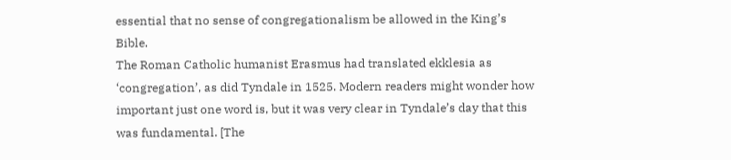essential that no sense of congregationalism be allowed in the King’s Bible.
The Roman Catholic humanist Erasmus had translated ekklesia as ‘congregation’, as did Tyndale in 1525. Modern readers might wonder how important just one word is, but it was very clear in Tyndale’s day that this was fundamental. [The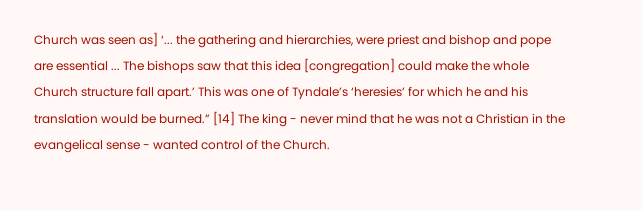Church was seen as] ‘... the gathering and hierarchies, were priest and bishop and pope are essential ... The bishops saw that this idea [congregation] could make the whole Church structure fall apart.’ This was one of Tyndale’s ‘heresies’ for which he and his translation would be burned.” [14] The king - never mind that he was not a Christian in the evangelical sense - wanted control of the Church.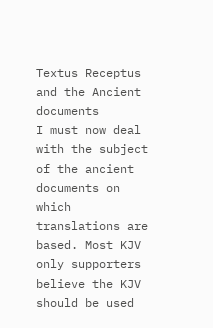Textus Receptus and the Ancient documents
I must now deal with the subject of the ancient documents on which translations are based. Most KJV only supporters believe the KJV should be used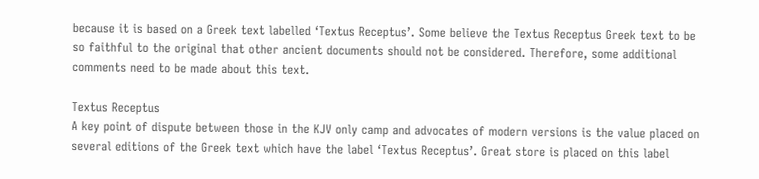because it is based on a Greek text labelled ‘Textus Receptus’. Some believe the Textus Receptus Greek text to be so faithful to the original that other ancient documents should not be considered. Therefore, some additional comments need to be made about this text.

Textus Receptus
A key point of dispute between those in the KJV only camp and advocates of modern versions is the value placed on several editions of the Greek text which have the label ‘Textus Receptus’. Great store is placed on this label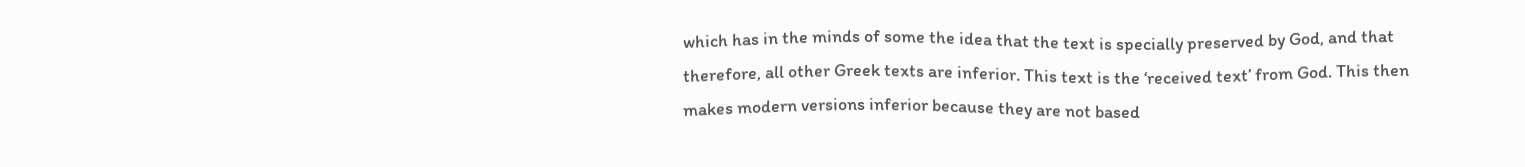which has in the minds of some the idea that the text is specially preserved by God, and that therefore, all other Greek texts are inferior. This text is the ‘received text’ from God. This then makes modern versions inferior because they are not based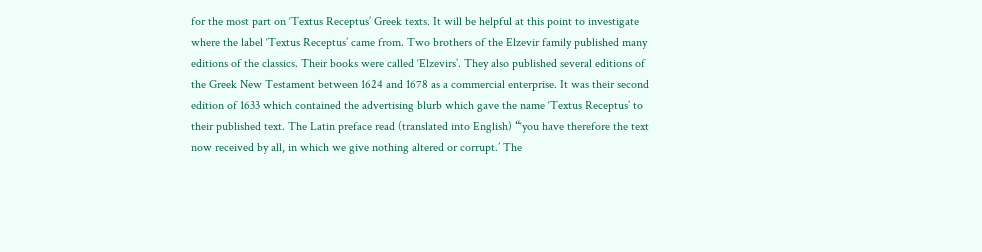for the most part on ‘Textus Receptus’ Greek texts. It will be helpful at this point to investigate where the label ‘Textus Receptus’ came from. Two brothers of the Elzevir family published many editions of the classics. Their books were called ‘Elzevirs’. They also published several editions of the Greek New Testament between 1624 and 1678 as a commercial enterprise. It was their second edition of 1633 which contained the advertising blurb which gave the name ‘Textus Receptus’ to their published text. The Latin preface read (translated into English) “‘you have therefore the text now received by all, in which we give nothing altered or corrupt.’ The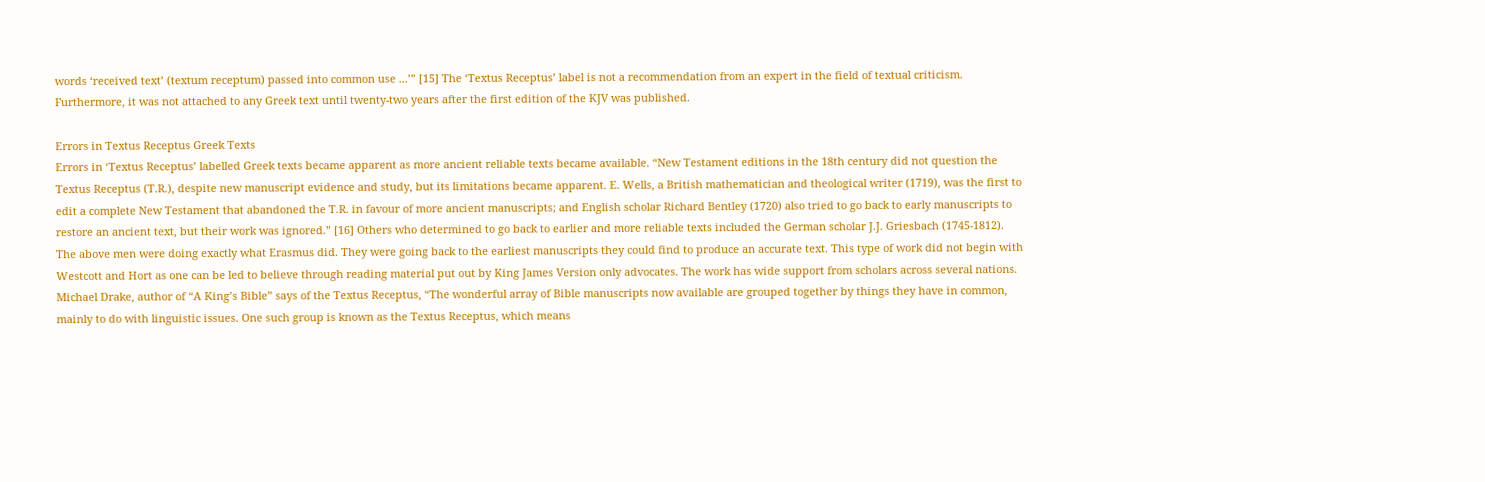words ‘received text’ (textum receptum) passed into common use ...’” [15] The ‘Textus Receptus’ label is not a recommendation from an expert in the field of textual criticism. Furthermore, it was not attached to any Greek text until twenty-two years after the first edition of the KJV was published.

Errors in Textus Receptus Greek Texts
Errors in ‘Textus Receptus’ labelled Greek texts became apparent as more ancient reliable texts became available. “New Testament editions in the 18th century did not question the Textus Receptus (T.R.), despite new manuscript evidence and study, but its limitations became apparent. E. Wells, a British mathematician and theological writer (1719), was the first to edit a complete New Testament that abandoned the T.R. in favour of more ancient manuscripts; and English scholar Richard Bentley (1720) also tried to go back to early manuscripts to restore an ancient text, but their work was ignored.” [16] Others who determined to go back to earlier and more reliable texts included the German scholar J.J. Griesbach (1745-1812). The above men were doing exactly what Erasmus did. They were going back to the earliest manuscripts they could find to produce an accurate text. This type of work did not begin with Westcott and Hort as one can be led to believe through reading material put out by King James Version only advocates. The work has wide support from scholars across several nations.
Michael Drake, author of “A King’s Bible” says of the Textus Receptus, “The wonderful array of Bible manuscripts now available are grouped together by things they have in common, mainly to do with linguistic issues. One such group is known as the Textus Receptus, which means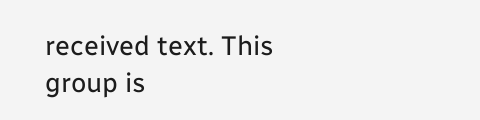received text. This group is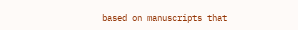based on manuscripts that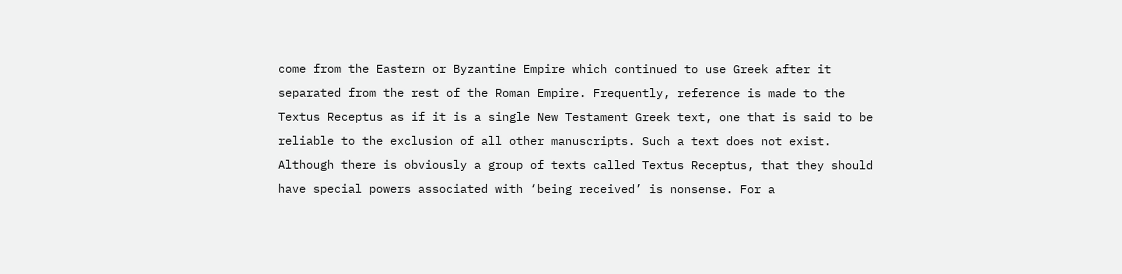come from the Eastern or Byzantine Empire which continued to use Greek after it separated from the rest of the Roman Empire. Frequently, reference is made to the Textus Receptus as if it is a single New Testament Greek text, one that is said to be reliable to the exclusion of all other manuscripts. Such a text does not exist. Although there is obviously a group of texts called Textus Receptus, that they should have special powers associated with ‘being received’ is nonsense. For a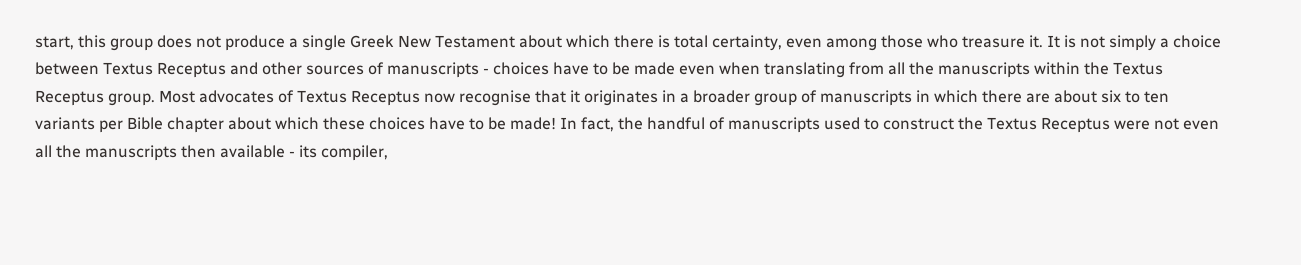start, this group does not produce a single Greek New Testament about which there is total certainty, even among those who treasure it. It is not simply a choice between Textus Receptus and other sources of manuscripts - choices have to be made even when translating from all the manuscripts within the Textus Receptus group. Most advocates of Textus Receptus now recognise that it originates in a broader group of manuscripts in which there are about six to ten variants per Bible chapter about which these choices have to be made! In fact, the handful of manuscripts used to construct the Textus Receptus were not even all the manuscripts then available - its compiler,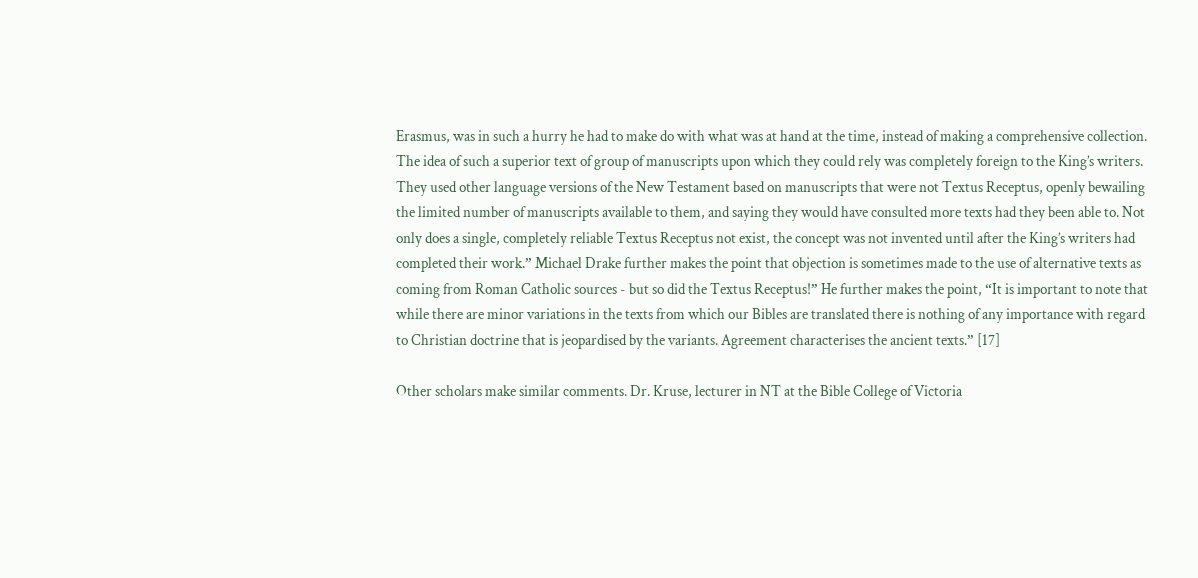Erasmus, was in such a hurry he had to make do with what was at hand at the time, instead of making a comprehensive collection. The idea of such a superior text of group of manuscripts upon which they could rely was completely foreign to the King’s writers. They used other language versions of the New Testament based on manuscripts that were not Textus Receptus, openly bewailing the limited number of manuscripts available to them, and saying they would have consulted more texts had they been able to. Not only does a single, completely reliable Textus Receptus not exist, the concept was not invented until after the King’s writers had completed their work.” Michael Drake further makes the point that objection is sometimes made to the use of alternative texts as coming from Roman Catholic sources - but so did the Textus Receptus!” He further makes the point, “It is important to note that while there are minor variations in the texts from which our Bibles are translated there is nothing of any importance with regard to Christian doctrine that is jeopardised by the variants. Agreement characterises the ancient texts.” [17]

Other scholars make similar comments. Dr. Kruse, lecturer in NT at the Bible College of Victoria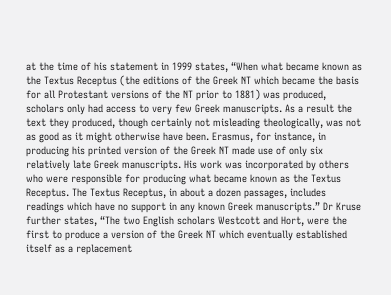at the time of his statement in 1999 states, “When what became known as the Textus Receptus (the editions of the Greek NT which became the basis for all Protestant versions of the NT prior to 1881) was produced, scholars only had access to very few Greek manuscripts. As a result the text they produced, though certainly not misleading theologically, was not as good as it might otherwise have been. Erasmus, for instance, in producing his printed version of the Greek NT made use of only six relatively late Greek manuscripts. His work was incorporated by others who were responsible for producing what became known as the Textus Receptus. The Textus Receptus, in about a dozen passages, includes readings which have no support in any known Greek manuscripts.” Dr Kruse further states, “The two English scholars Westcott and Hort, were the first to produce a version of the Greek NT which eventually established itself as a replacement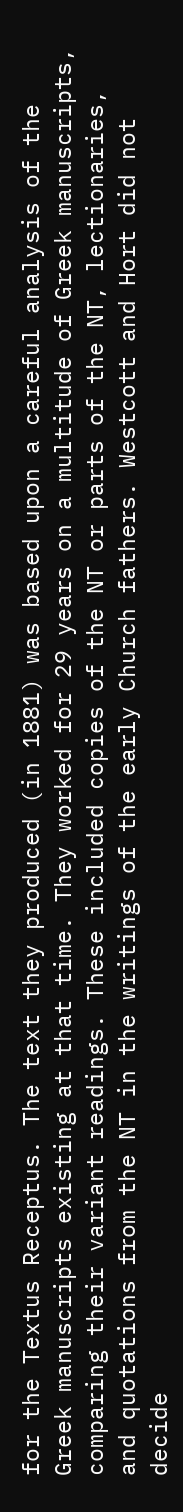for the Textus Receptus. The text they produced (in 1881) was based upon a careful analysis of the Greek manuscripts existing at that time. They worked for 29 years on a multitude of Greek manuscripts, comparing their variant readings. These included copies of the NT or parts of the NT, lectionaries, and quotations from the NT in the writings of the early Church fathers. Westcott and Hort did not decide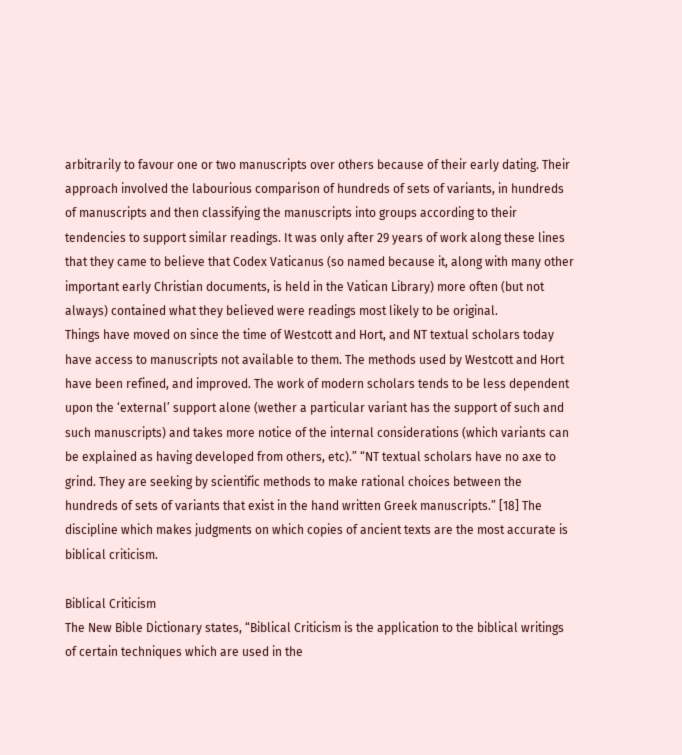arbitrarily to favour one or two manuscripts over others because of their early dating. Their approach involved the labourious comparison of hundreds of sets of variants, in hundreds of manuscripts and then classifying the manuscripts into groups according to their tendencies to support similar readings. It was only after 29 years of work along these lines that they came to believe that Codex Vaticanus (so named because it, along with many other important early Christian documents, is held in the Vatican Library) more often (but not always) contained what they believed were readings most likely to be original.
Things have moved on since the time of Westcott and Hort, and NT textual scholars today have access to manuscripts not available to them. The methods used by Westcott and Hort have been refined, and improved. The work of modern scholars tends to be less dependent upon the ‘external’ support alone (wether a particular variant has the support of such and such manuscripts) and takes more notice of the internal considerations (which variants can be explained as having developed from others, etc).” “NT textual scholars have no axe to grind. They are seeking by scientific methods to make rational choices between the hundreds of sets of variants that exist in the hand written Greek manuscripts.” [18] The discipline which makes judgments on which copies of ancient texts are the most accurate is biblical criticism.

Biblical Criticism
The New Bible Dictionary states, “Biblical Criticism is the application to the biblical writings of certain techniques which are used in the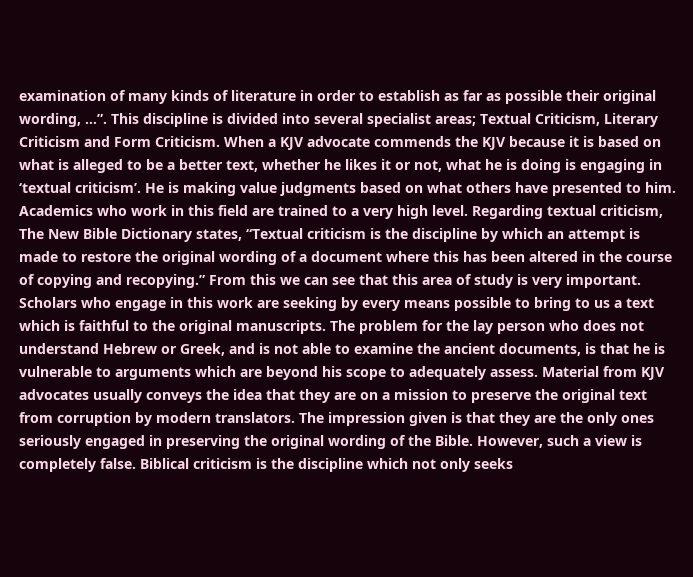examination of many kinds of literature in order to establish as far as possible their original wording, ...”. This discipline is divided into several specialist areas; Textual Criticism, Literary Criticism and Form Criticism. When a KJV advocate commends the KJV because it is based on what is alleged to be a better text, whether he likes it or not, what he is doing is engaging in ‘textual criticism’. He is making value judgments based on what others have presented to him. Academics who work in this field are trained to a very high level. Regarding textual criticism, The New Bible Dictionary states, “Textual criticism is the discipline by which an attempt is made to restore the original wording of a document where this has been altered in the course of copying and recopying.” From this we can see that this area of study is very important. Scholars who engage in this work are seeking by every means possible to bring to us a text which is faithful to the original manuscripts. The problem for the lay person who does not understand Hebrew or Greek, and is not able to examine the ancient documents, is that he is vulnerable to arguments which are beyond his scope to adequately assess. Material from KJV advocates usually conveys the idea that they are on a mission to preserve the original text from corruption by modern translators. The impression given is that they are the only ones seriously engaged in preserving the original wording of the Bible. However, such a view is completely false. Biblical criticism is the discipline which not only seeks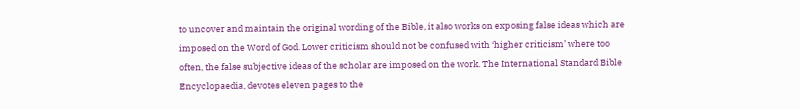to uncover and maintain the original wording of the Bible, it also works on exposing false ideas which are imposed on the Word of God. Lower criticism should not be confused with ‘higher criticism’ where too often, the false subjective ideas of the scholar are imposed on the work. The International Standard Bible Encyclopaedia, devotes eleven pages to the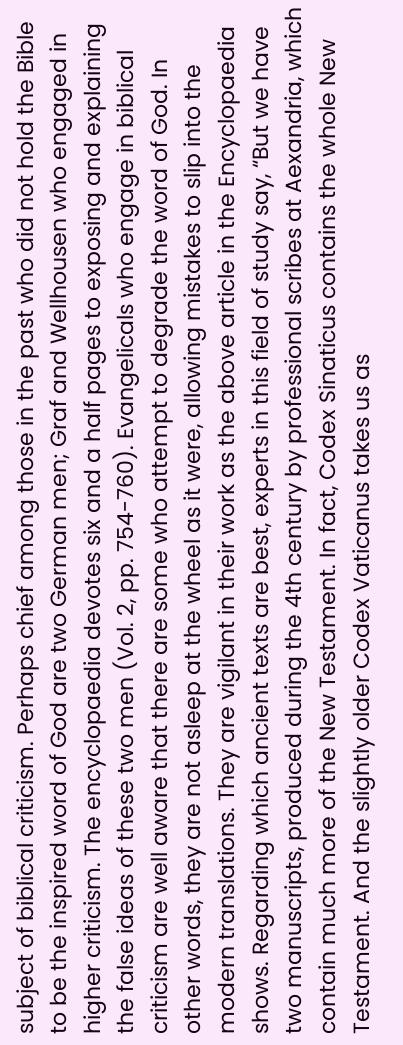subject of biblical criticism. Perhaps chief among those in the past who did not hold the Bible to be the inspired word of God are two German men; Graf and Wellhousen who engaged in higher criticism. The encyclopaedia devotes six and a half pages to exposing and explaining the false ideas of these two men (Vol. 2, pp. 754-760). Evangelicals who engage in biblical criticism are well aware that there are some who attempt to degrade the word of God. In other words, they are not asleep at the wheel as it were, allowing mistakes to slip into the modern translations. They are vigilant in their work as the above article in the Encyclopaedia shows. Regarding which ancient texts are best, experts in this field of study say, “But we have two manuscripts, produced during the 4th century by professional scribes at Aexandria, which contain much more of the New Testament. In fact, Codex Sinaticus contains the whole New Testament. And the slightly older Codex Vaticanus takes us as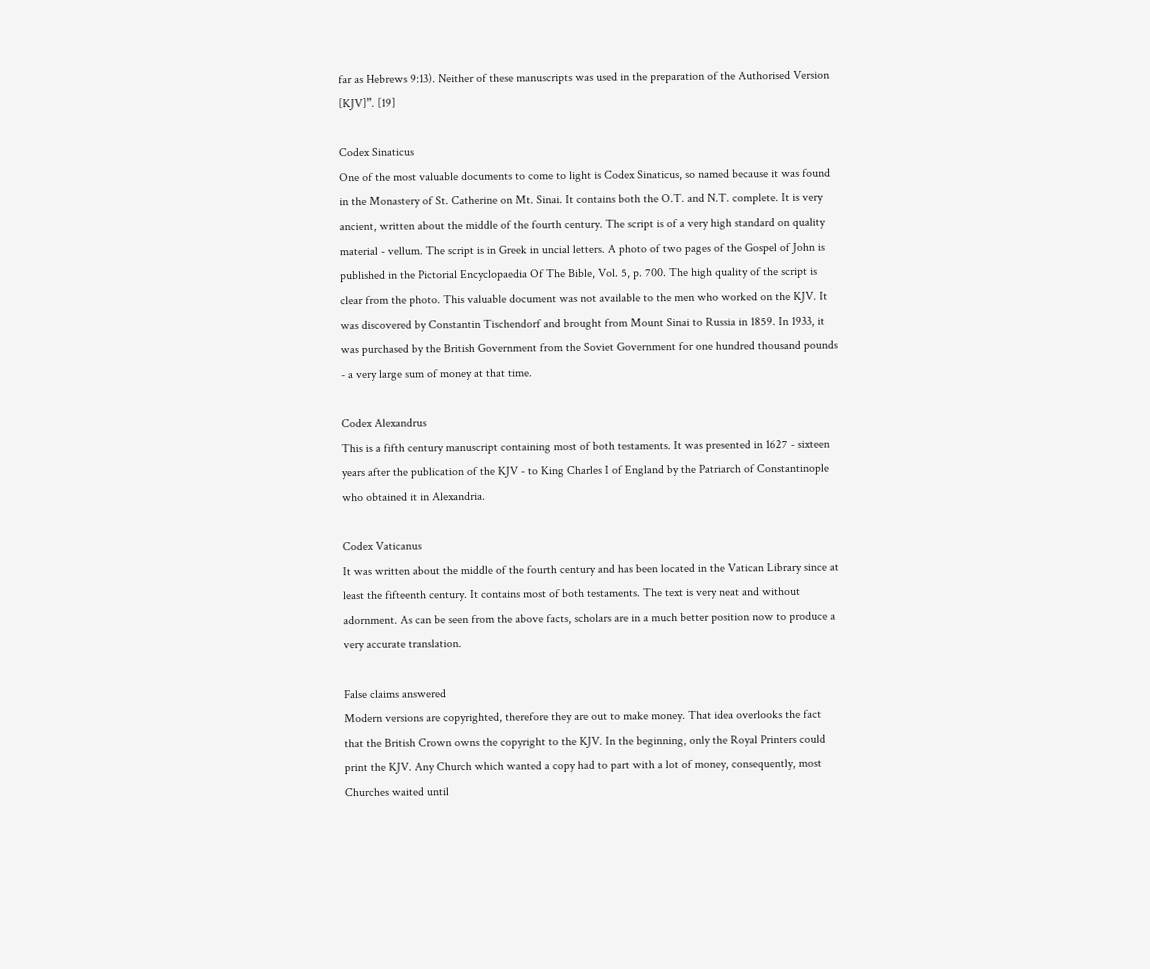far as Hebrews 9:13). Neither of these manuscripts was used in the preparation of the Authorised Version [KJV]”. [19]

Codex Sinaticus
One of the most valuable documents to come to light is Codex Sinaticus, so named because it was found in the Monastery of St. Catherine on Mt. Sinai. It contains both the O.T. and N.T. complete. It is very ancient, written about the middle of the fourth century. The script is of a very high standard on quality material - vellum. The script is in Greek in uncial letters. A photo of two pages of the Gospel of John is published in the Pictorial Encyclopaedia Of The Bible, Vol. 5, p. 700. The high quality of the script is clear from the photo. This valuable document was not available to the men who worked on the KJV. It was discovered by Constantin Tischendorf and brought from Mount Sinai to Russia in 1859. In 1933, it was purchased by the British Government from the Soviet Government for one hundred thousand pounds - a very large sum of money at that time.

Codex Alexandrus
This is a fifth century manuscript containing most of both testaments. It was presented in 1627 - sixteen years after the publication of the KJV - to King Charles I of England by the Patriarch of Constantinople who obtained it in Alexandria.

Codex Vaticanus
It was written about the middle of the fourth century and has been located in the Vatican Library since at least the fifteenth century. It contains most of both testaments. The text is very neat and without adornment. As can be seen from the above facts, scholars are in a much better position now to produce a very accurate translation.

False claims answered
Modern versions are copyrighted, therefore they are out to make money. That idea overlooks the fact that the British Crown owns the copyright to the KJV. In the beginning, only the Royal Printers could print the KJV. Any Church which wanted a copy had to part with a lot of money, consequently, most Churches waited until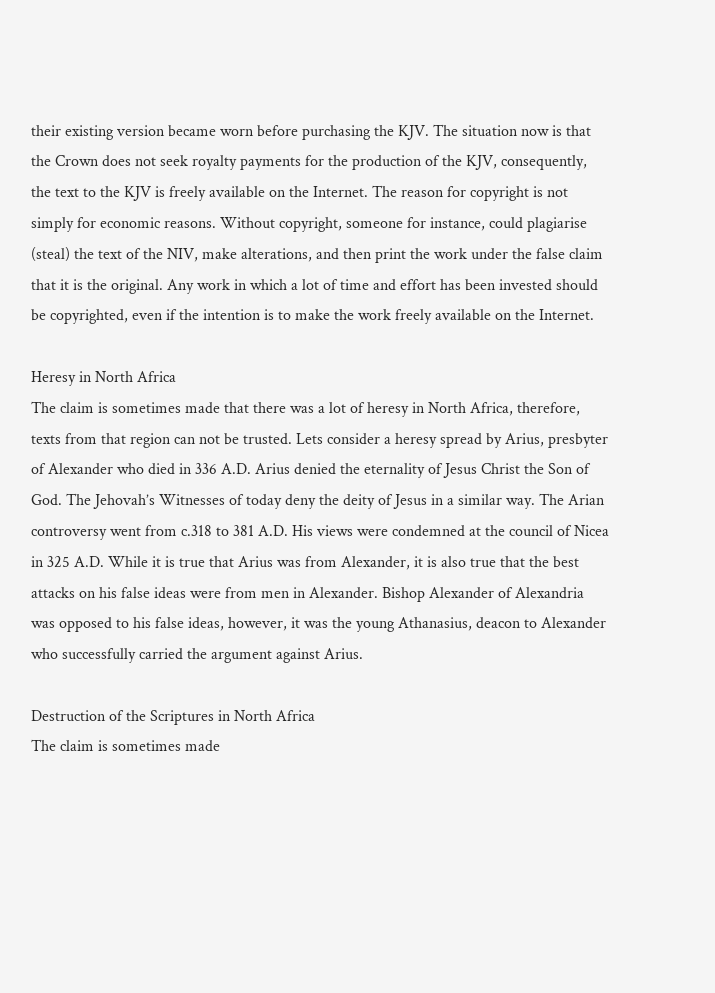their existing version became worn before purchasing the KJV. The situation now is that the Crown does not seek royalty payments for the production of the KJV, consequently, the text to the KJV is freely available on the Internet. The reason for copyright is not simply for economic reasons. Without copyright, someone for instance, could plagiarise (steal) the text of the NIV, make alterations, and then print the work under the false claim that it is the original. Any work in which a lot of time and effort has been invested should be copyrighted, even if the intention is to make the work freely available on the Internet.

Heresy in North Africa
The claim is sometimes made that there was a lot of heresy in North Africa, therefore, texts from that region can not be trusted. Lets consider a heresy spread by Arius, presbyter of Alexander who died in 336 A.D. Arius denied the eternality of Jesus Christ the Son of God. The Jehovah’s Witnesses of today deny the deity of Jesus in a similar way. The Arian controversy went from c.318 to 381 A.D. His views were condemned at the council of Nicea in 325 A.D. While it is true that Arius was from Alexander, it is also true that the best attacks on his false ideas were from men in Alexander. Bishop Alexander of Alexandria was opposed to his false ideas, however, it was the young Athanasius, deacon to Alexander who successfully carried the argument against Arius.

Destruction of the Scriptures in North Africa
The claim is sometimes made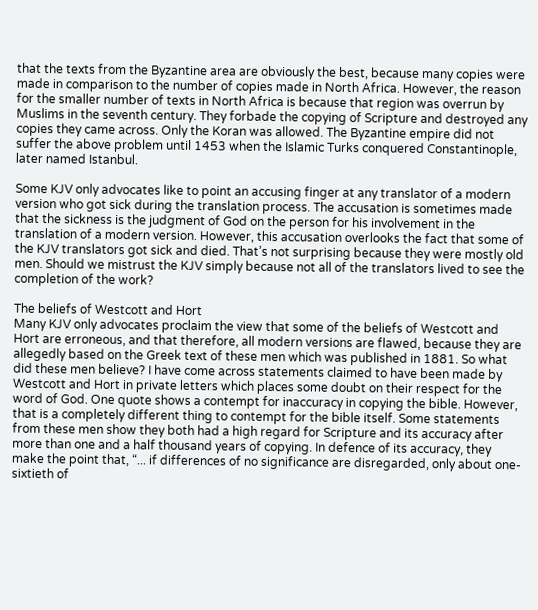that the texts from the Byzantine area are obviously the best, because many copies were made in comparison to the number of copies made in North Africa. However, the reason for the smaller number of texts in North Africa is because that region was overrun by Muslims in the seventh century. They forbade the copying of Scripture and destroyed any copies they came across. Only the Koran was allowed. The Byzantine empire did not suffer the above problem until 1453 when the Islamic Turks conquered Constantinople, later named Istanbul.

Some KJV only advocates like to point an accusing finger at any translator of a modern version who got sick during the translation process. The accusation is sometimes made that the sickness is the judgment of God on the person for his involvement in the translation of a modern version. However, this accusation overlooks the fact that some of the KJV translators got sick and died. That’s not surprising because they were mostly old men. Should we mistrust the KJV simply because not all of the translators lived to see the completion of the work?

The beliefs of Westcott and Hort
Many KJV only advocates proclaim the view that some of the beliefs of Westcott and Hort are erroneous, and that therefore, all modern versions are flawed, because they are allegedly based on the Greek text of these men which was published in 1881. So what did these men believe? I have come across statements claimed to have been made by Westcott and Hort in private letters which places some doubt on their respect for the word of God. One quote shows a contempt for inaccuracy in copying the bible. However, that is a completely different thing to contempt for the bible itself. Some statements from these men show they both had a high regard for Scripture and its accuracy after more than one and a half thousand years of copying. In defence of its accuracy, they make the point that, “... if differences of no significance are disregarded, only about one-sixtieth of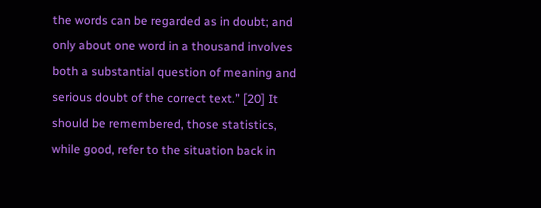the words can be regarded as in doubt; and only about one word in a thousand involves both a substantial question of meaning and serious doubt of the correct text.” [20] It should be remembered, those statistics, while good, refer to the situation back in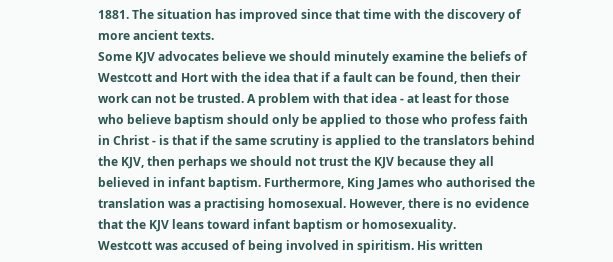1881. The situation has improved since that time with the discovery of more ancient texts.
Some KJV advocates believe we should minutely examine the beliefs of Westcott and Hort with the idea that if a fault can be found, then their work can not be trusted. A problem with that idea - at least for those who believe baptism should only be applied to those who profess faith in Christ - is that if the same scrutiny is applied to the translators behind the KJV, then perhaps we should not trust the KJV because they all believed in infant baptism. Furthermore, King James who authorised the translation was a practising homosexual. However, there is no evidence that the KJV leans toward infant baptism or homosexuality.
Westcott was accused of being involved in spiritism. His written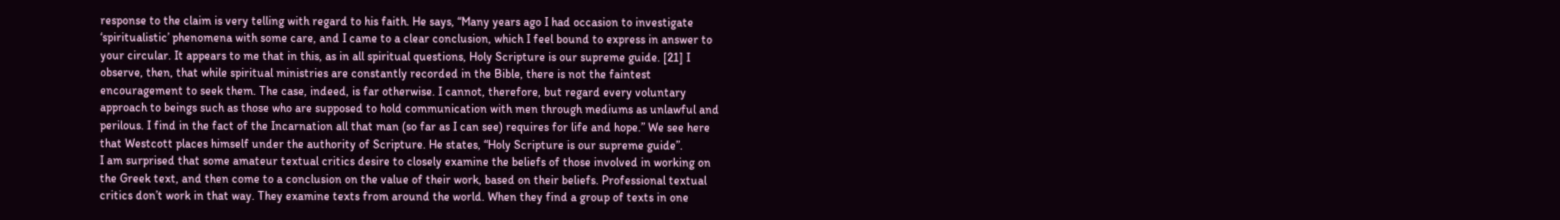response to the claim is very telling with regard to his faith. He says, “Many years ago I had occasion to investigate ‘spiritualistic’ phenomena with some care, and I came to a clear conclusion, which I feel bound to express in answer to your circular. It appears to me that in this, as in all spiritual questions, Holy Scripture is our supreme guide. [21] I observe, then, that while spiritual ministries are constantly recorded in the Bible, there is not the faintest encouragement to seek them. The case, indeed, is far otherwise. I cannot, therefore, but regard every voluntary approach to beings such as those who are supposed to hold communication with men through mediums as unlawful and perilous. I find in the fact of the Incarnation all that man (so far as I can see) requires for life and hope.” We see here that Westcott places himself under the authority of Scripture. He states, “Holy Scripture is our supreme guide”.
I am surprised that some amateur textual critics desire to closely examine the beliefs of those involved in working on the Greek text, and then come to a conclusion on the value of their work, based on their beliefs. Professional textual critics don’t work in that way. They examine texts from around the world. When they find a group of texts in one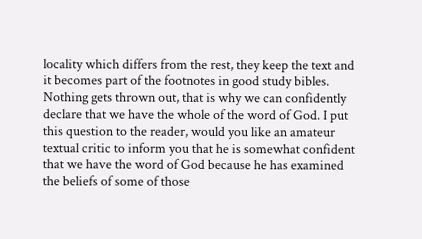locality which differs from the rest, they keep the text and it becomes part of the footnotes in good study bibles. Nothing gets thrown out, that is why we can confidently declare that we have the whole of the word of God. I put this question to the reader, would you like an amateur textual critic to inform you that he is somewhat confident that we have the word of God because he has examined the beliefs of some of those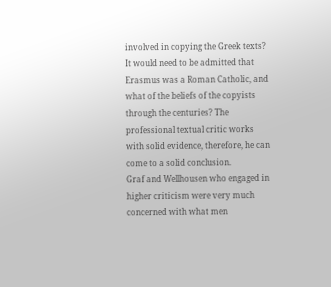involved in copying the Greek texts? It would need to be admitted that Erasmus was a Roman Catholic, and what of the beliefs of the copyists through the centuries? The professional textual critic works with solid evidence, therefore, he can come to a solid conclusion.
Graf and Wellhousen who engaged in higher criticism were very much concerned with what men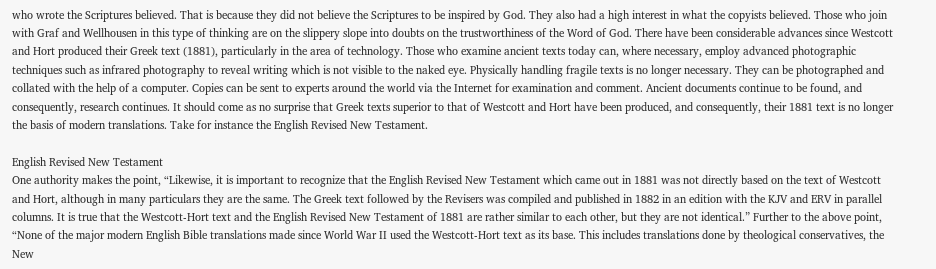who wrote the Scriptures believed. That is because they did not believe the Scriptures to be inspired by God. They also had a high interest in what the copyists believed. Those who join with Graf and Wellhousen in this type of thinking are on the slippery slope into doubts on the trustworthiness of the Word of God. There have been considerable advances since Westcott and Hort produced their Greek text (1881), particularly in the area of technology. Those who examine ancient texts today can, where necessary, employ advanced photographic techniques such as infrared photography to reveal writing which is not visible to the naked eye. Physically handling fragile texts is no longer necessary. They can be photographed and collated with the help of a computer. Copies can be sent to experts around the world via the Internet for examination and comment. Ancient documents continue to be found, and consequently, research continues. It should come as no surprise that Greek texts superior to that of Westcott and Hort have been produced, and consequently, their 1881 text is no longer the basis of modern translations. Take for instance the English Revised New Testament.

English Revised New Testament
One authority makes the point, “Likewise, it is important to recognize that the English Revised New Testament which came out in 1881 was not directly based on the text of Westcott and Hort, although in many particulars they are the same. The Greek text followed by the Revisers was compiled and published in 1882 in an edition with the KJV and ERV in parallel columns. It is true that the Westcott-Hort text and the English Revised New Testament of 1881 are rather similar to each other, but they are not identical.” Further to the above point, “None of the major modern English Bible translations made since World War II used the Westcott-Hort text as its base. This includes translations done by theological conservatives, the New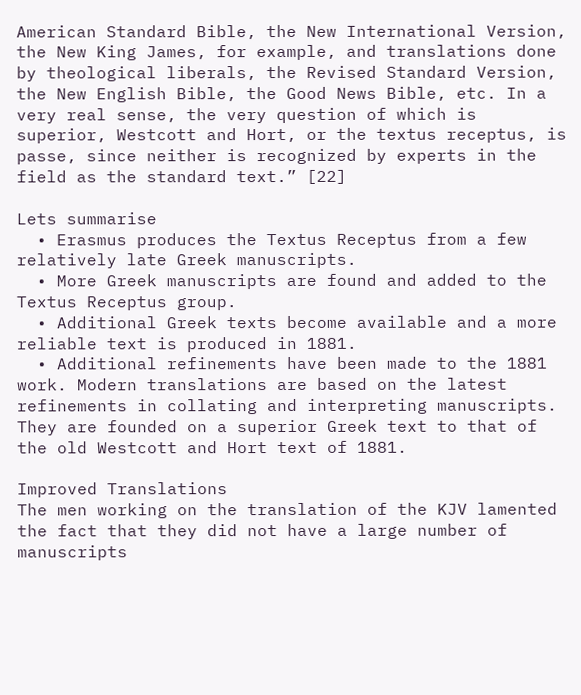American Standard Bible, the New International Version, the New King James, for example, and translations done by theological liberals, the Revised Standard Version, the New English Bible, the Good News Bible, etc. In a very real sense, the very question of which is superior, Westcott and Hort, or the textus receptus, is passe, since neither is recognized by experts in the field as the standard text.” [22]

Lets summarise
  • Erasmus produces the Textus Receptus from a few relatively late Greek manuscripts.
  • More Greek manuscripts are found and added to the Textus Receptus group.
  • Additional Greek texts become available and a more reliable text is produced in 1881.
  • Additional refinements have been made to the 1881 work. Modern translations are based on the latest refinements in collating and interpreting manuscripts. They are founded on a superior Greek text to that of the old Westcott and Hort text of 1881.

Improved Translations
The men working on the translation of the KJV lamented the fact that they did not have a large number of manuscripts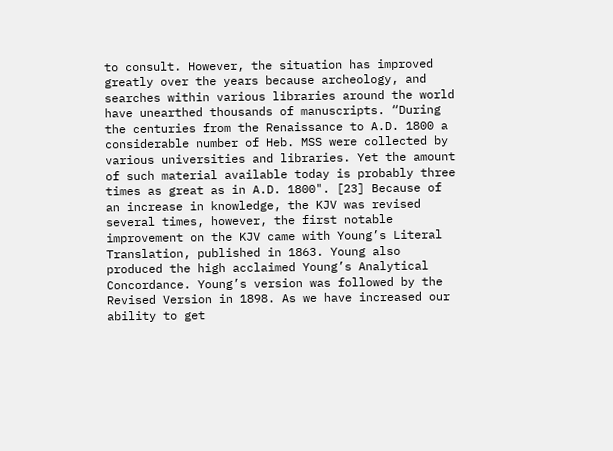to consult. However, the situation has improved greatly over the years because archeology, and searches within various libraries around the world have unearthed thousands of manuscripts. “During the centuries from the Renaissance to A.D. 1800 a considerable number of Heb. MSS were collected by various universities and libraries. Yet the amount of such material available today is probably three times as great as in A.D. 1800". [23] Because of an increase in knowledge, the KJV was revised several times, however, the first notable improvement on the KJV came with Young’s Literal Translation, published in 1863. Young also produced the high acclaimed Young’s Analytical Concordance. Young’s version was followed by the Revised Version in 1898. As we have increased our ability to get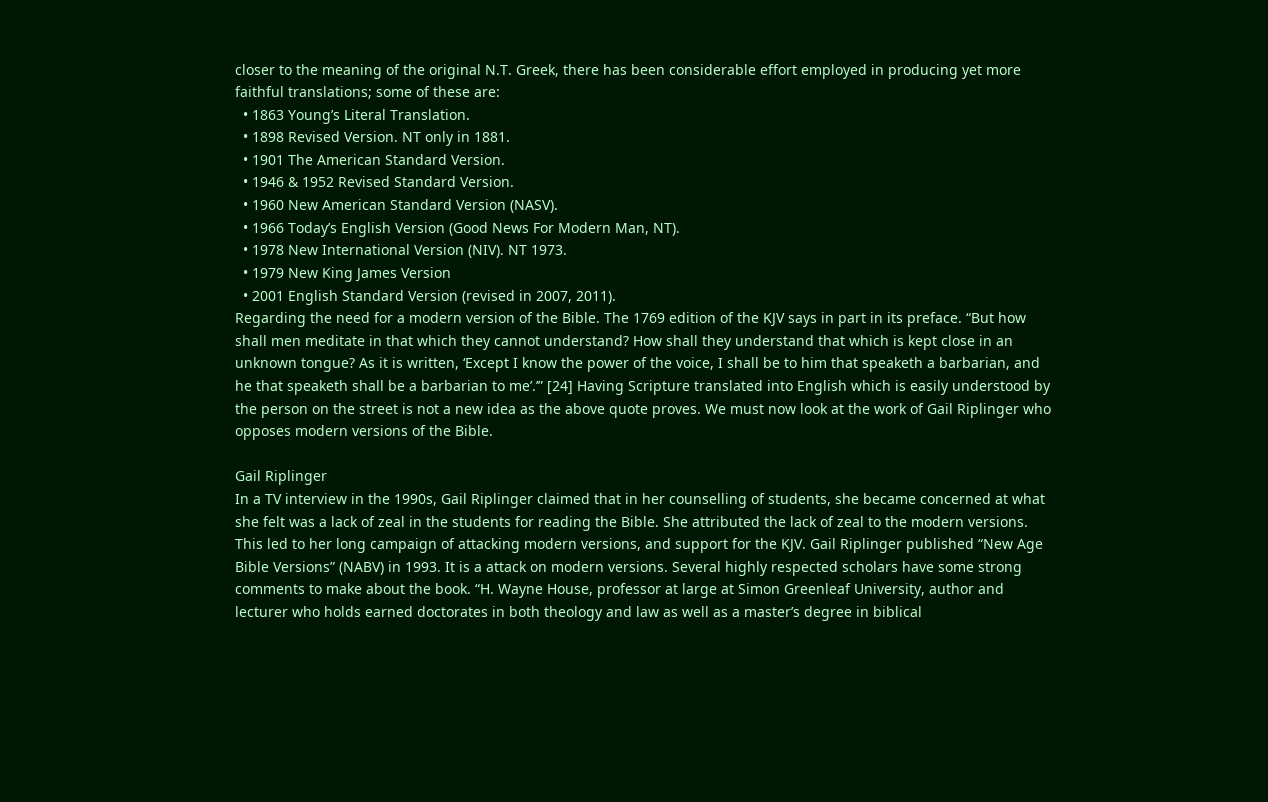closer to the meaning of the original N.T. Greek, there has been considerable effort employed in producing yet more faithful translations; some of these are:
  • 1863 Young’s Literal Translation.
  • 1898 Revised Version. NT only in 1881.
  • 1901 The American Standard Version.
  • 1946 & 1952 Revised Standard Version.
  • 1960 New American Standard Version (NASV).
  • 1966 Today’s English Version (Good News For Modern Man, NT).
  • 1978 New International Version (NIV). NT 1973.
  • 1979 New King James Version
  • 2001 English Standard Version (revised in 2007, 2011).
Regarding the need for a modern version of the Bible. The 1769 edition of the KJV says in part in its preface. “But how shall men meditate in that which they cannot understand? How shall they understand that which is kept close in an unknown tongue? As it is written, ‘Except I know the power of the voice, I shall be to him that speaketh a barbarian, and he that speaketh shall be a barbarian to me’.’” [24] Having Scripture translated into English which is easily understood by the person on the street is not a new idea as the above quote proves. We must now look at the work of Gail Riplinger who opposes modern versions of the Bible.

Gail Riplinger
In a TV interview in the 1990s, Gail Riplinger claimed that in her counselling of students, she became concerned at what she felt was a lack of zeal in the students for reading the Bible. She attributed the lack of zeal to the modern versions. This led to her long campaign of attacking modern versions, and support for the KJV. Gail Riplinger published “New Age Bible Versions” (NABV) in 1993. It is a attack on modern versions. Several highly respected scholars have some strong comments to make about the book. “H. Wayne House, professor at large at Simon Greenleaf University, author and lecturer who holds earned doctorates in both theology and law as well as a master’s degree in biblical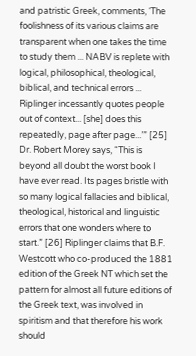and patristic Greek, comments, ‘The foolishness of its various claims are transparent when one takes the time to study them ... NABV is replete with logical, philosophical, theological, biblical, and technical errors ... Riplinger incessantly quotes people out of context... [she] does this repeatedly, page after page...’” [25] Dr. Robert Morey says, “This is beyond all doubt the worst book I have ever read. Its pages bristle with so many logical fallacies and biblical, theological, historical and linguistic errors that one wonders where to start.” [26] Riplinger claims that B.F. Westcott who co-produced the 1881 edition of the Greek NT which set the pattern for almost all future editions of the Greek text, was involved in spiritism and that therefore his work should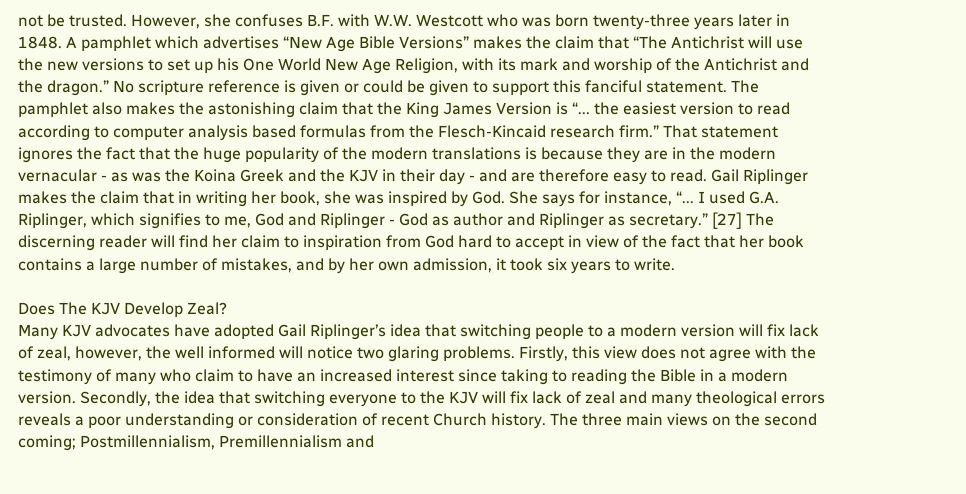not be trusted. However, she confuses B.F. with W.W. Westcott who was born twenty-three years later in 1848. A pamphlet which advertises “New Age Bible Versions” makes the claim that “The Antichrist will use the new versions to set up his One World New Age Religion, with its mark and worship of the Antichrist and the dragon.” No scripture reference is given or could be given to support this fanciful statement. The pamphlet also makes the astonishing claim that the King James Version is “... the easiest version to read according to computer analysis based formulas from the Flesch-Kincaid research firm.” That statement ignores the fact that the huge popularity of the modern translations is because they are in the modern vernacular - as was the Koina Greek and the KJV in their day - and are therefore easy to read. Gail Riplinger makes the claim that in writing her book, she was inspired by God. She says for instance, “... I used G.A. Riplinger, which signifies to me, God and Riplinger - God as author and Riplinger as secretary.” [27] The discerning reader will find her claim to inspiration from God hard to accept in view of the fact that her book contains a large number of mistakes, and by her own admission, it took six years to write.

Does The KJV Develop Zeal?
Many KJV advocates have adopted Gail Riplinger’s idea that switching people to a modern version will fix lack of zeal, however, the well informed will notice two glaring problems. Firstly, this view does not agree with the testimony of many who claim to have an increased interest since taking to reading the Bible in a modern version. Secondly, the idea that switching everyone to the KJV will fix lack of zeal and many theological errors reveals a poor understanding or consideration of recent Church history. The three main views on the second coming; Postmillennialism, Premillennialism and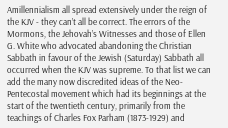Amillennialism all spread extensively under the reign of the KJV - they can’t all be correct. The errors of the Mormons, the Jehovah’s Witnesses and those of Ellen G. White who advocated abandoning the Christian Sabbath in favour of the Jewish (Saturday) Sabbath all occurred when the KJV was supreme. To that list we can add the many now discredited ideas of the Neo-Pentecostal movement which had its beginnings at the start of the twentieth century, primarily from the teachings of Charles Fox Parham (1873-1929) and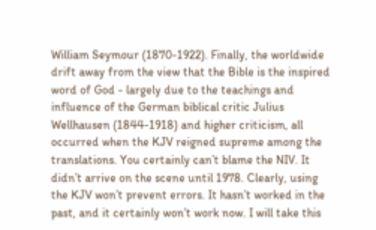William Seymour (1870-1922). Finally, the worldwide drift away from the view that the Bible is the inspired word of God - largely due to the teachings and influence of the German biblical critic Julius Wellhausen (1844-1918) and higher criticism, all occurred when the KJV reigned supreme among the translations. You certainly can’t blame the NIV. It didn’t arrive on the scene until 1978. Clearly, using the KJV won’t prevent errors. It hasn’t worked in the past, and it certainly won’t work now. I will take this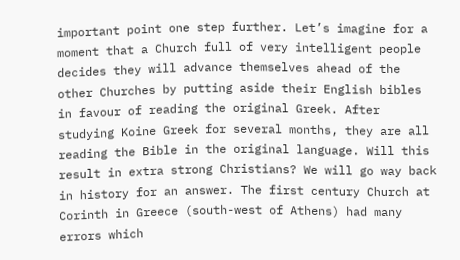important point one step further. Let’s imagine for a moment that a Church full of very intelligent people decides they will advance themselves ahead of the other Churches by putting aside their English bibles in favour of reading the original Greek. After studying Koine Greek for several months, they are all reading the Bible in the original language. Will this result in extra strong Christians? We will go way back in history for an answer. The first century Church at Corinth in Greece (south-west of Athens) had many errors which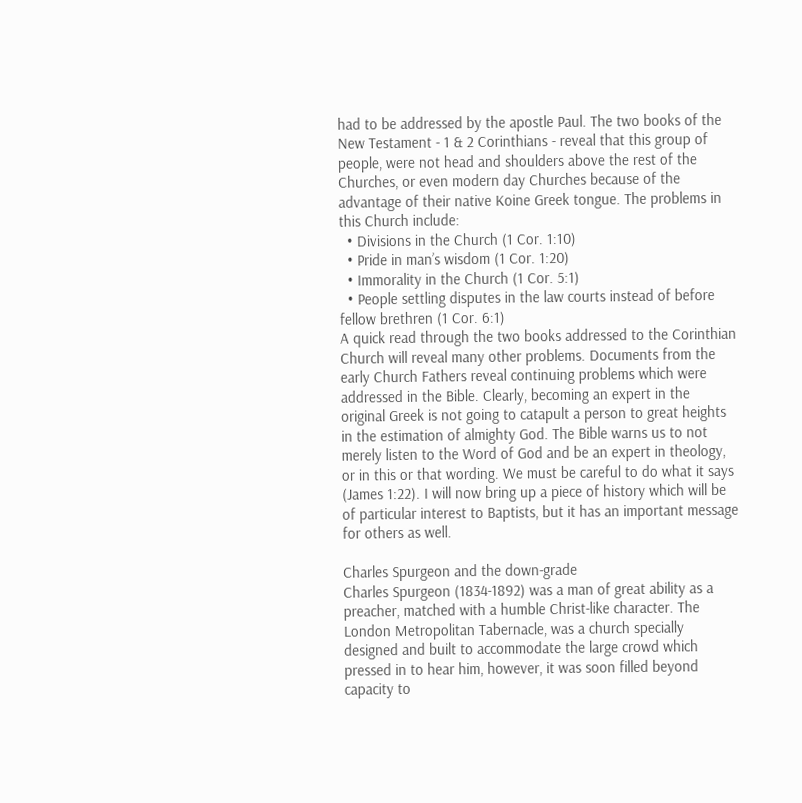had to be addressed by the apostle Paul. The two books of the New Testament - 1 & 2 Corinthians - reveal that this group of people, were not head and shoulders above the rest of the Churches, or even modern day Churches because of the advantage of their native Koine Greek tongue. The problems in this Church include:
  • Divisions in the Church (1 Cor. 1:10)
  • Pride in man’s wisdom (1 Cor. 1:20)
  • Immorality in the Church (1 Cor. 5:1)
  • People settling disputes in the law courts instead of before fellow brethren (1 Cor. 6:1)
A quick read through the two books addressed to the Corinthian Church will reveal many other problems. Documents from the early Church Fathers reveal continuing problems which were addressed in the Bible. Clearly, becoming an expert in the original Greek is not going to catapult a person to great heights in the estimation of almighty God. The Bible warns us to not merely listen to the Word of God and be an expert in theology, or in this or that wording. We must be careful to do what it says (James 1:22). I will now bring up a piece of history which will be of particular interest to Baptists, but it has an important message for others as well.

Charles Spurgeon and the down-grade
Charles Spurgeon (1834-1892) was a man of great ability as a preacher, matched with a humble Christ-like character. The London Metropolitan Tabernacle, was a church specially designed and built to accommodate the large crowd which pressed in to hear him, however, it was soon filled beyond capacity to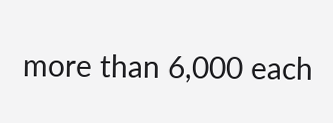more than 6,000 each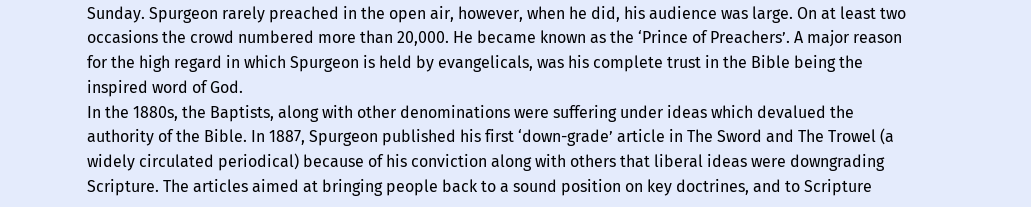Sunday. Spurgeon rarely preached in the open air, however, when he did, his audience was large. On at least two occasions the crowd numbered more than 20,000. He became known as the ‘Prince of Preachers’. A major reason for the high regard in which Spurgeon is held by evangelicals, was his complete trust in the Bible being the inspired word of God.
In the 1880s, the Baptists, along with other denominations were suffering under ideas which devalued the authority of the Bible. In 1887, Spurgeon published his first ‘down-grade’ article in The Sword and The Trowel (a widely circulated periodical) because of his conviction along with others that liberal ideas were downgrading Scripture. The articles aimed at bringing people back to a sound position on key doctrines, and to Scripture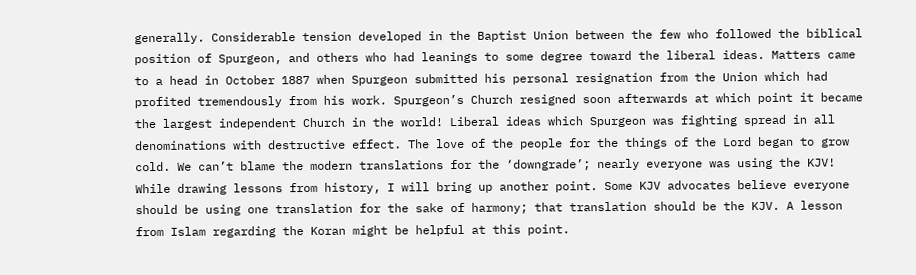generally. Considerable tension developed in the Baptist Union between the few who followed the biblical position of Spurgeon, and others who had leanings to some degree toward the liberal ideas. Matters came to a head in October 1887 when Spurgeon submitted his personal resignation from the Union which had profited tremendously from his work. Spurgeon’s Church resigned soon afterwards at which point it became the largest independent Church in the world! Liberal ideas which Spurgeon was fighting spread in all denominations with destructive effect. The love of the people for the things of the Lord began to grow cold. We can’t blame the modern translations for the ‘downgrade’; nearly everyone was using the KJV!
While drawing lessons from history, I will bring up another point. Some KJV advocates believe everyone should be using one translation for the sake of harmony; that translation should be the KJV. A lesson from Islam regarding the Koran might be helpful at this point.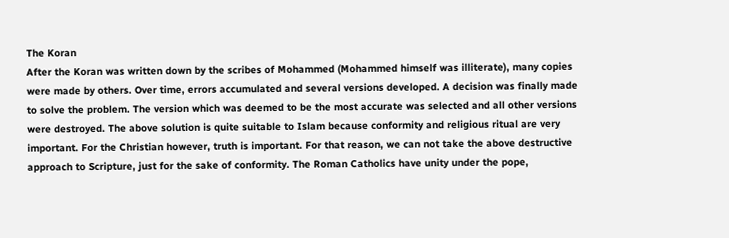The Koran
After the Koran was written down by the scribes of Mohammed (Mohammed himself was illiterate), many copies were made by others. Over time, errors accumulated and several versions developed. A decision was finally made to solve the problem. The version which was deemed to be the most accurate was selected and all other versions were destroyed. The above solution is quite suitable to Islam because conformity and religious ritual are very important. For the Christian however, truth is important. For that reason, we can not take the above destructive approach to Scripture, just for the sake of conformity. The Roman Catholics have unity under the pope,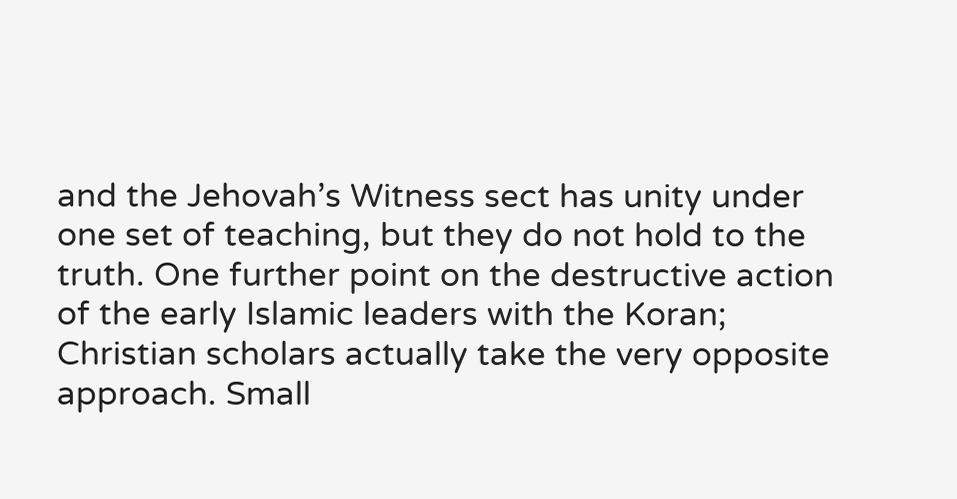and the Jehovah’s Witness sect has unity under one set of teaching, but they do not hold to the truth. One further point on the destructive action of the early Islamic leaders with the Koran; Christian scholars actually take the very opposite approach. Small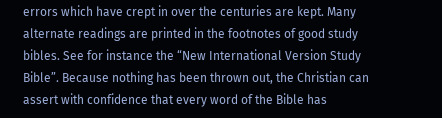errors which have crept in over the centuries are kept. Many alternate readings are printed in the footnotes of good study bibles. See for instance the “New International Version Study Bible”. Because nothing has been thrown out, the Christian can assert with confidence that every word of the Bible has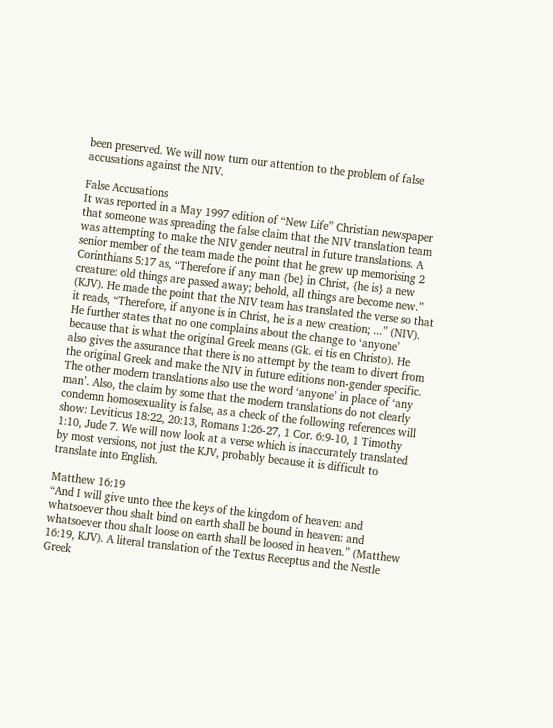been preserved. We will now turn our attention to the problem of false accusations against the NIV.

False Accusations
It was reported in a May 1997 edition of “New Life” Christian newspaper that someone was spreading the false claim that the NIV translation team was attempting to make the NIV gender neutral in future translations. A senior member of the team made the point that he grew up memorising 2 Corinthians 5:17 as, “Therefore if any man {be} in Christ, {he is} a new creature: old things are passed away; behold, all things are become new.” (KJV). He made the point that the NIV team has translated the verse so that it reads, “Therefore, if anyone is in Christ, he is a new creation; ...” (NIV). He further states that no one complains about the change to ‘anyone’ because that is what the original Greek means (Gk. ei tis en Christo). He also gives the assurance that there is no attempt by the team to divert from the original Greek and make the NIV in future editions non-gender specific. The other modern translations also use the word ‘anyone’ in place of ‘any man’. Also, the claim by some that the modern translations do not clearly condemn homosexuality is false, as a check of the following references will show: Leviticus 18:22, 20:13, Romans 1:26-27, 1 Cor. 6:9-10, 1 Timothy 1:10, Jude 7. We will now look at a verse which is inaccurately translated by most versions, not just the KJV, probably because it is difficult to translate into English.

Matthew 16:19
“And I will give unto thee the keys of the kingdom of heaven: and whatsoever thou shalt bind on earth shall be bound in heaven: and whatsoever thou shalt loose on earth shall be loosed in heaven.” (Matthew 16:19, KJV). A literal translation of the Textus Receptus and the Nestle Greek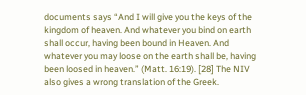documents says “And I will give you the keys of the kingdom of heaven. And whatever you bind on earth shall occur, having been bound in Heaven. And whatever you may loose on the earth shall be, having been loosed in heaven.” (Matt. 16:19). [28] The NIV also gives a wrong translation of the Greek.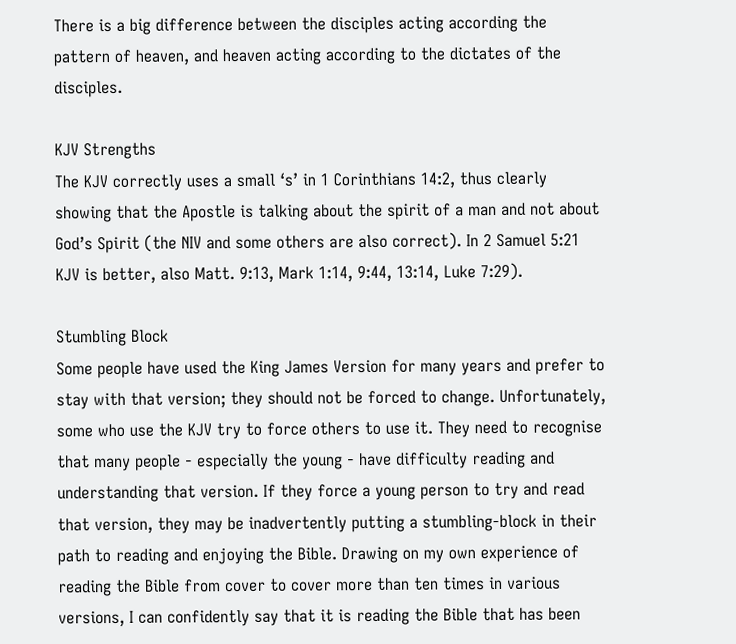There is a big difference between the disciples acting according the pattern of heaven, and heaven acting according to the dictates of the disciples.

KJV Strengths
The KJV correctly uses a small ‘s’ in 1 Corinthians 14:2, thus clearly showing that the Apostle is talking about the spirit of a man and not about God’s Spirit (the NIV and some others are also correct). In 2 Samuel 5:21 KJV is better, also Matt. 9:13, Mark 1:14, 9:44, 13:14, Luke 7:29).

Stumbling Block
Some people have used the King James Version for many years and prefer to stay with that version; they should not be forced to change. Unfortunately, some who use the KJV try to force others to use it. They need to recognise that many people - especially the young - have difficulty reading and understanding that version. If they force a young person to try and read that version, they may be inadvertently putting a stumbling-block in their path to reading and enjoying the Bible. Drawing on my own experience of reading the Bible from cover to cover more than ten times in various versions, I can confidently say that it is reading the Bible that has been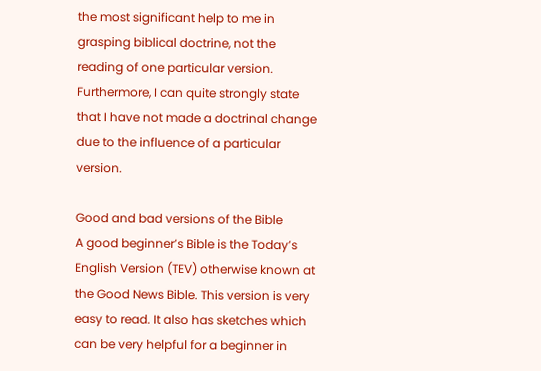the most significant help to me in grasping biblical doctrine, not the reading of one particular version. Furthermore, I can quite strongly state that I have not made a doctrinal change due to the influence of a particular version.

Good and bad versions of the Bible
A good beginner’s Bible is the Today’s English Version (TEV) otherwise known at the Good News Bible. This version is very easy to read. It also has sketches which can be very helpful for a beginner in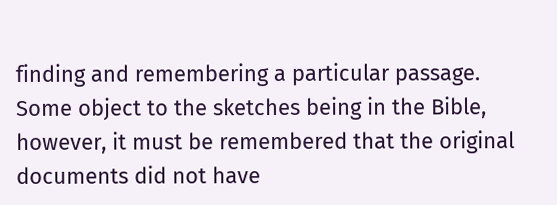finding and remembering a particular passage. Some object to the sketches being in the Bible, however, it must be remembered that the original documents did not have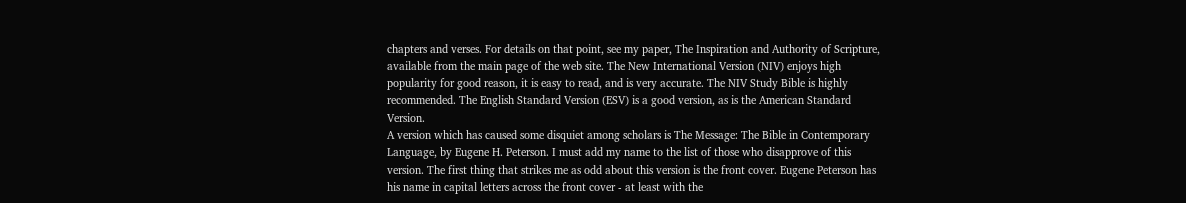chapters and verses. For details on that point, see my paper, The Inspiration and Authority of Scripture, available from the main page of the web site. The New International Version (NIV) enjoys high popularity for good reason, it is easy to read, and is very accurate. The NIV Study Bible is highly recommended. The English Standard Version (ESV) is a good version, as is the American Standard Version.
A version which has caused some disquiet among scholars is The Message: The Bible in Contemporary Language, by Eugene H. Peterson. I must add my name to the list of those who disapprove of this version. The first thing that strikes me as odd about this version is the front cover. Eugene Peterson has his name in capital letters across the front cover - at least with the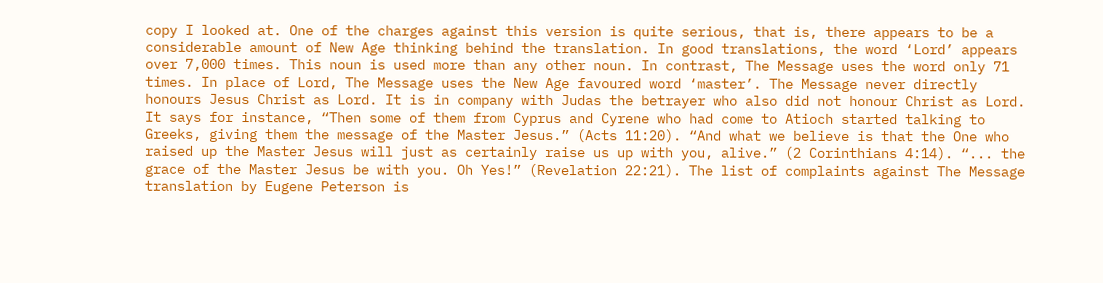copy I looked at. One of the charges against this version is quite serious, that is, there appears to be a considerable amount of New Age thinking behind the translation. In good translations, the word ‘Lord’ appears over 7,000 times. This noun is used more than any other noun. In contrast, The Message uses the word only 71 times. In place of Lord, The Message uses the New Age favoured word ‘master’. The Message never directly honours Jesus Christ as Lord. It is in company with Judas the betrayer who also did not honour Christ as Lord. It says for instance, “Then some of them from Cyprus and Cyrene who had come to Atioch started talking to Greeks, giving them the message of the Master Jesus.” (Acts 11:20). “And what we believe is that the One who raised up the Master Jesus will just as certainly raise us up with you, alive.” (2 Corinthians 4:14). “... the grace of the Master Jesus be with you. Oh Yes!” (Revelation 22:21). The list of complaints against The Message translation by Eugene Peterson is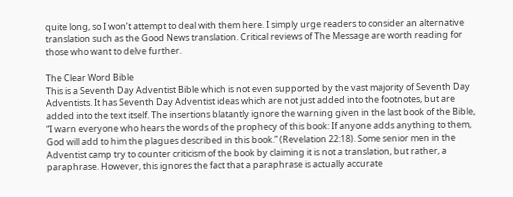quite long, so I won’t attempt to deal with them here. I simply urge readers to consider an alternative translation such as the Good News translation. Critical reviews of The Message are worth reading for those who want to delve further.

The Clear Word Bible
This is a Seventh Day Adventist Bible which is not even supported by the vast majority of Seventh Day Adventists. It has Seventh Day Adventist ideas which are not just added into the footnotes, but are added into the text itself. The insertions blatantly ignore the warning given in the last book of the Bible, “I warn everyone who hears the words of the prophecy of this book: If anyone adds anything to them, God will add to him the plagues described in this book.” (Revelation 22:18). Some senior men in the Adventist camp try to counter criticism of the book by claiming it is not a translation, but rather, a paraphrase. However, this ignores the fact that a paraphrase is actually accurate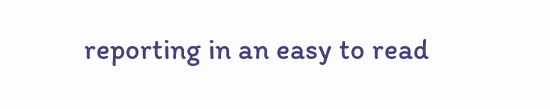reporting in an easy to read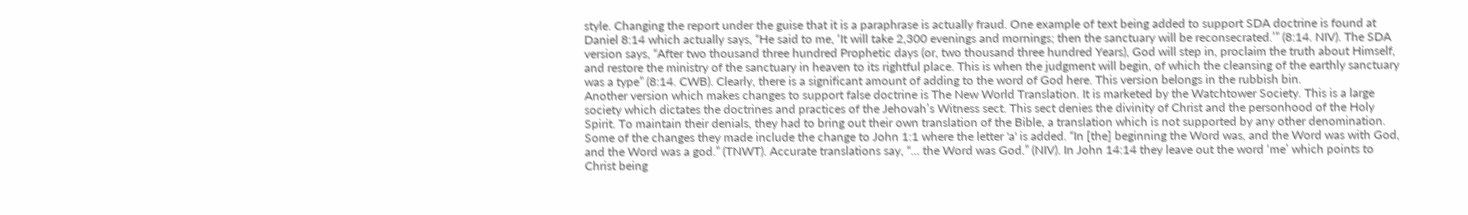style. Changing the report under the guise that it is a paraphrase is actually fraud. One example of text being added to support SDA doctrine is found at Daniel 8:14 which actually says, “He said to me, ‘It will take 2,300 evenings and mornings; then the sanctuary will be reconsecrated.’” (8:14. NIV). The SDA version says, “After two thousand three hundred Prophetic days (or, two thousand three hundred Years), God will step in, proclaim the truth about Himself, and restore the ministry of the sanctuary in heaven to its rightful place. This is when the judgment will begin, of which the cleansing of the earthly sanctuary was a type” (8:14. CWB). Clearly, there is a significant amount of adding to the word of God here. This version belongs in the rubbish bin.
Another version which makes changes to support false doctrine is The New World Translation. It is marketed by the Watchtower Society. This is a large society which dictates the doctrines and practices of the Jehovah’s Witness sect. This sect denies the divinity of Christ and the personhood of the Holy Spirit. To maintain their denials, they had to bring out their own translation of the Bible, a translation which is not supported by any other denomination. Some of the changes they made include the change to John 1:1 where the letter 'a' is added. “In [the] beginning the Word was, and the Word was with God, and the Word was a god.” (TNWT). Accurate translations say, “... the Word was God.” (NIV). In John 14:14 they leave out the word ‘me’ which points to Christ being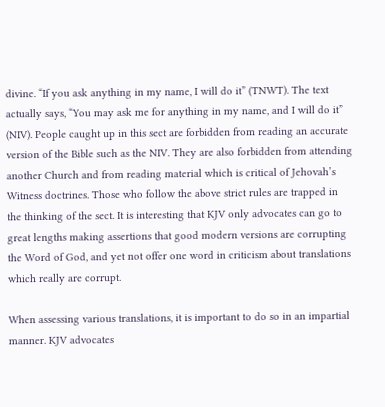divine. “If you ask anything in my name, I will do it” (TNWT). The text actually says, “You may ask me for anything in my name, and I will do it” (NIV). People caught up in this sect are forbidden from reading an accurate version of the Bible such as the NIV. They are also forbidden from attending another Church and from reading material which is critical of Jehovah’s Witness doctrines. Those who follow the above strict rules are trapped in the thinking of the sect. It is interesting that KJV only advocates can go to great lengths making assertions that good modern versions are corrupting the Word of God, and yet not offer one word in criticism about translations which really are corrupt.

When assessing various translations, it is important to do so in an impartial manner. KJV advocates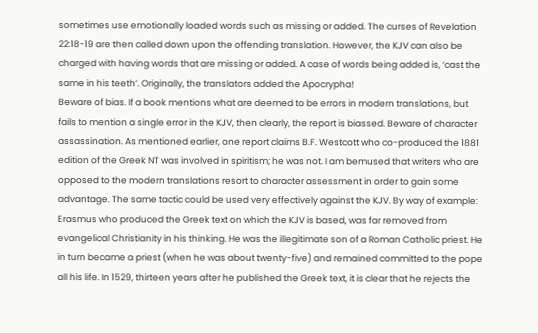sometimes use emotionally loaded words such as missing or added. The curses of Revelation 22:18-19 are then called down upon the offending translation. However, the KJV can also be charged with having words that are missing or added. A case of words being added is, ‘cast the same in his teeth’. Originally, the translators added the Apocrypha!
Beware of bias. If a book mentions what are deemed to be errors in modern translations, but fails to mention a single error in the KJV, then clearly, the report is biassed. Beware of character assassination. As mentioned earlier, one report claims B.F. Westcott who co-produced the 1881 edition of the Greek NT was involved in spiritism; he was not. I am bemused that writers who are opposed to the modern translations resort to character assessment in order to gain some advantage. The same tactic could be used very effectively against the KJV. By way of example:
Erasmus who produced the Greek text on which the KJV is based, was far removed from evangelical Christianity in his thinking. He was the illegitimate son of a Roman Catholic priest. He in turn became a priest (when he was about twenty-five) and remained committed to the pope all his life. In 1529, thirteen years after he published the Greek text, it is clear that he rejects the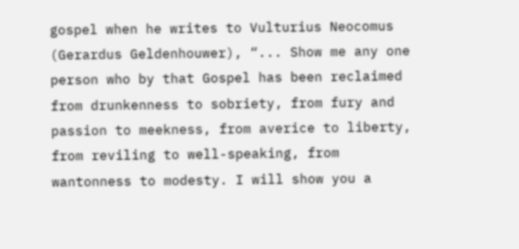gospel when he writes to Vulturius Neocomus (Gerardus Geldenhouwer), “... Show me any one person who by that Gospel has been reclaimed from drunkenness to sobriety, from fury and passion to meekness, from averice to liberty, from reviling to well-speaking, from wantonness to modesty. I will show you a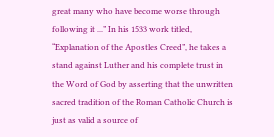great many who have become worse through following it ...” In his 1533 work titled, “Explanation of the Apostles Creed”, he takes a stand against Luther and his complete trust in the Word of God by asserting that the unwritten sacred tradition of the Roman Catholic Church is just as valid a source of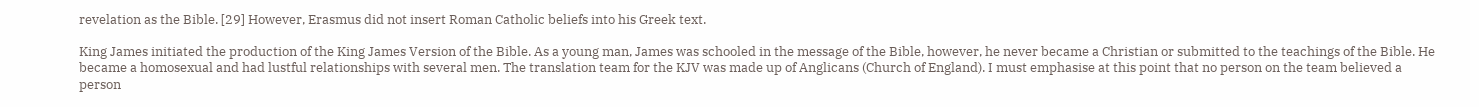revelation as the Bible. [29] However, Erasmus did not insert Roman Catholic beliefs into his Greek text.

King James initiated the production of the King James Version of the Bible. As a young man, James was schooled in the message of the Bible, however, he never became a Christian or submitted to the teachings of the Bible. He became a homosexual and had lustful relationships with several men. The translation team for the KJV was made up of Anglicans (Church of England). I must emphasise at this point that no person on the team believed a person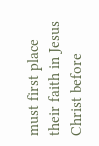must first place their faith in Jesus Christ before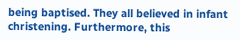being baptised. They all believed in infant christening. Furthermore, this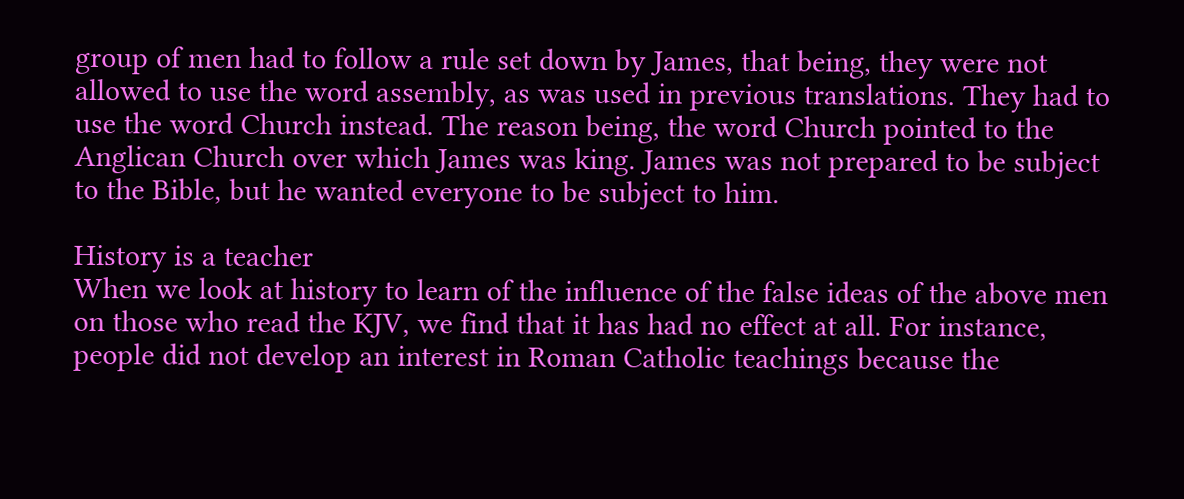group of men had to follow a rule set down by James, that being, they were not allowed to use the word assembly, as was used in previous translations. They had to use the word Church instead. The reason being, the word Church pointed to the Anglican Church over which James was king. James was not prepared to be subject to the Bible, but he wanted everyone to be subject to him.

History is a teacher
When we look at history to learn of the influence of the false ideas of the above men on those who read the KJV, we find that it has had no effect at all. For instance, people did not develop an interest in Roman Catholic teachings because the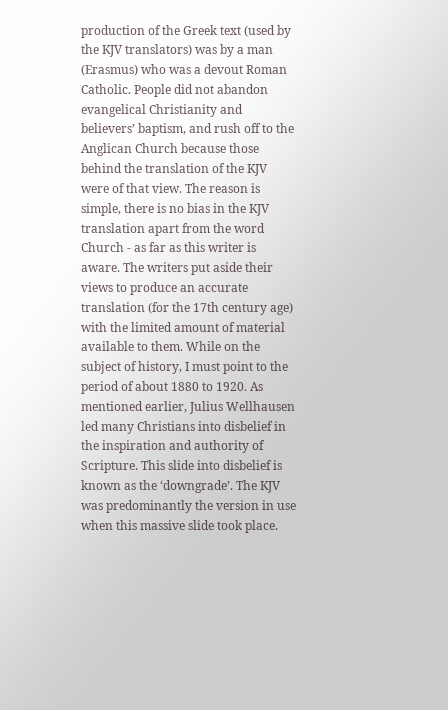production of the Greek text (used by the KJV translators) was by a man (Erasmus) who was a devout Roman Catholic. People did not abandon evangelical Christianity and believers’ baptism, and rush off to the Anglican Church because those behind the translation of the KJV were of that view. The reason is simple, there is no bias in the KJV translation apart from the word Church - as far as this writer is aware. The writers put aside their views to produce an accurate translation (for the 17th century age) with the limited amount of material available to them. While on the subject of history, I must point to the period of about 1880 to 1920. As mentioned earlier, Julius Wellhausen led many Christians into disbelief in the inspiration and authority of Scripture. This slide into disbelief is known as the ‘downgrade’. The KJV was predominantly the version in use when this massive slide took place.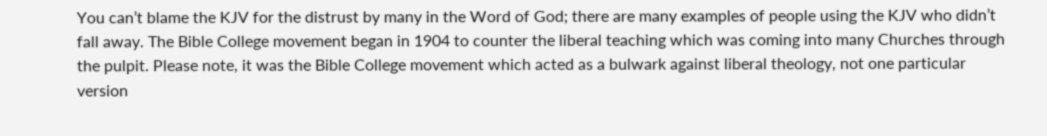You can’t blame the KJV for the distrust by many in the Word of God; there are many examples of people using the KJV who didn’t fall away. The Bible College movement began in 1904 to counter the liberal teaching which was coming into many Churches through the pulpit. Please note, it was the Bible College movement which acted as a bulwark against liberal theology, not one particular version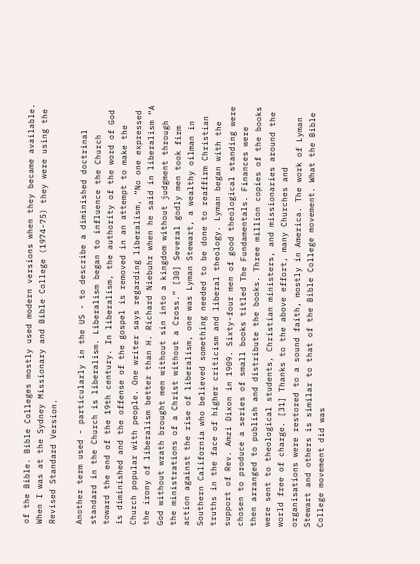of the Bible. Bible Colleges mostly used modern versions when they became available. When I was at the Sydney Missionary and Bible College (1974-75) they were using the Revised Standard Version.

Another term used - particularly in the US - to describe a diminished doctrinal standard in the Church is liberalism. Liberalism began to influence the Church toward the end of the 19th century. In liberalism, the authority of the word of God is diminished and the offense of the gospel is removed in an attempt to make the Church popular with people. One writer says regarding liberalism, “No one expressed the irony of liberalism better than H. Richard Niebuhr when he said in liberalism “A God without wrath brought men without sin into a kingdom without judgment through the ministrations of a Christ without a Cross.” [30] Several godly men took firm action against the rise of liberalism, one was Lyman Stewart, a wealthy oilman in Southern California who believed something needed to be done to reaffirm Christian truths in the face of higher criticism and liberal theology. Lyman began with the support of Rev. Amzi Dixon in 1909. Sixty-four men of good theological standing were chosen to produce a series of small books titled The Fundamentals. Finances were then arranged to publish and distribute the books. Three million copies of the books were sent to theological students, Christian ministers, and missionaries around the world free of charge. [31] Thanks to the above effort, many Churches and organisations were restored to a sound faith, mostly in America. The work of Lyman Stewart and others is similar to that of the Bible College movement. What the Bible College movement did was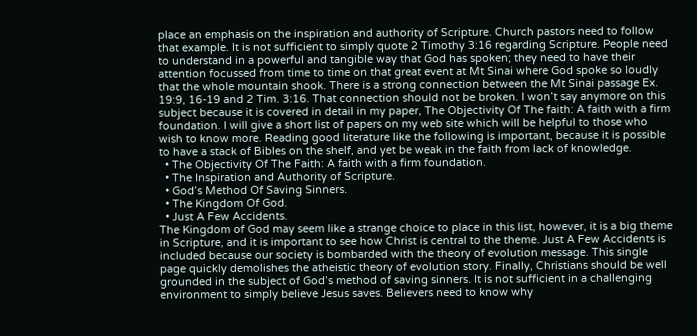place an emphasis on the inspiration and authority of Scripture. Church pastors need to follow that example. It is not sufficient to simply quote 2 Timothy 3:16 regarding Scripture. People need to understand in a powerful and tangible way that God has spoken; they need to have their attention focussed from time to time on that great event at Mt Sinai where God spoke so loudly that the whole mountain shook. There is a strong connection between the Mt Sinai passage Ex. 19:9, 16-19 and 2 Tim. 3:16. That connection should not be broken. I won’t say anymore on this subject because it is covered in detail in my paper, The Objectivity Of The faith: A faith with a firm foundation. I will give a short list of papers on my web site which will be helpful to those who wish to know more. Reading good literature like the following is important, because it is possible to have a stack of Bibles on the shelf, and yet be weak in the faith from lack of knowledge.
  • The Objectivity Of The Faith: A faith with a firm foundation.
  • The Inspiration and Authority of Scripture.
  • God’s Method Of Saving Sinners.
  • The Kingdom Of God.
  • Just A Few Accidents.
The Kingdom of God may seem like a strange choice to place in this list, however, it is a big theme in Scripture, and it is important to see how Christ is central to the theme. Just A Few Accidents is included because our society is bombarded with the theory of evolution message. This single page quickly demolishes the atheistic theory of evolution story. Finally, Christians should be well grounded in the subject of God’s method of saving sinners. It is not sufficient in a challenging environment to simply believe Jesus saves. Believers need to know why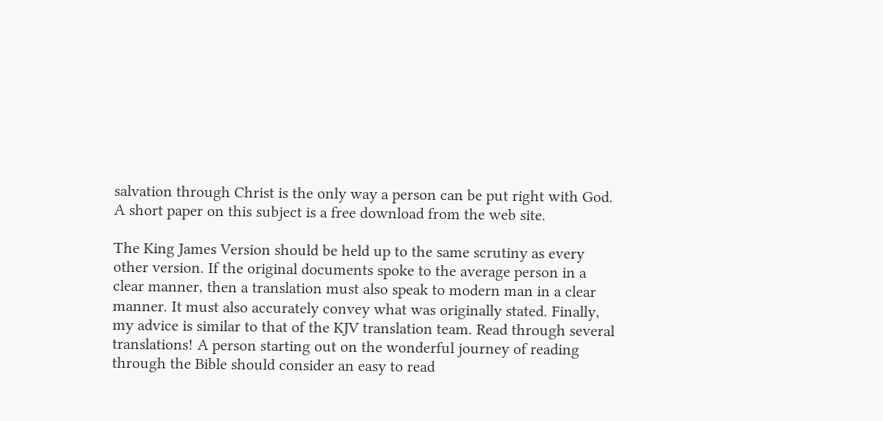salvation through Christ is the only way a person can be put right with God. A short paper on this subject is a free download from the web site.

The King James Version should be held up to the same scrutiny as every other version. If the original documents spoke to the average person in a clear manner, then a translation must also speak to modern man in a clear manner. It must also accurately convey what was originally stated. Finally, my advice is similar to that of the KJV translation team. Read through several translations! A person starting out on the wonderful journey of reading through the Bible should consider an easy to read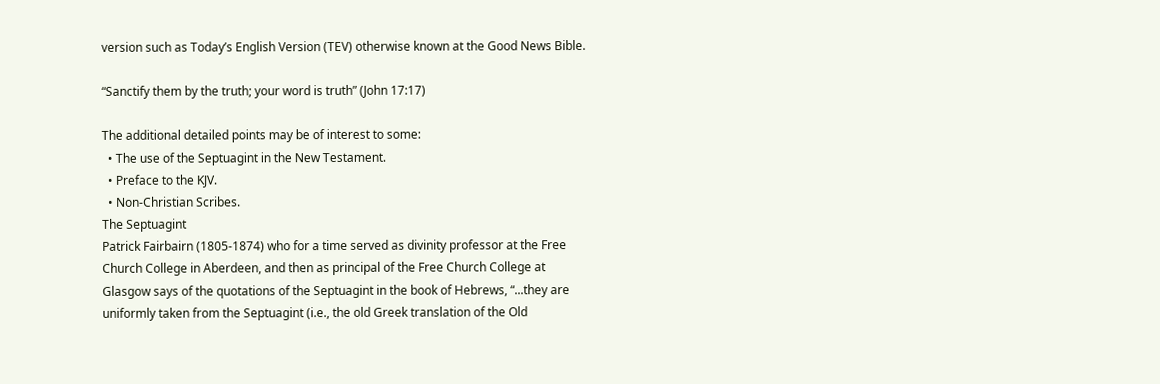version such as Today’s English Version (TEV) otherwise known at the Good News Bible.

“Sanctify them by the truth; your word is truth” (John 17:17)

The additional detailed points may be of interest to some:
  • The use of the Septuagint in the New Testament.
  • Preface to the KJV.
  • Non-Christian Scribes.
The Septuagint
Patrick Fairbairn (1805-1874) who for a time served as divinity professor at the Free Church College in Aberdeen, and then as principal of the Free Church College at Glasgow says of the quotations of the Septuagint in the book of Hebrews, “...they are uniformly taken from the Septuagint (i.e., the old Greek translation of the Old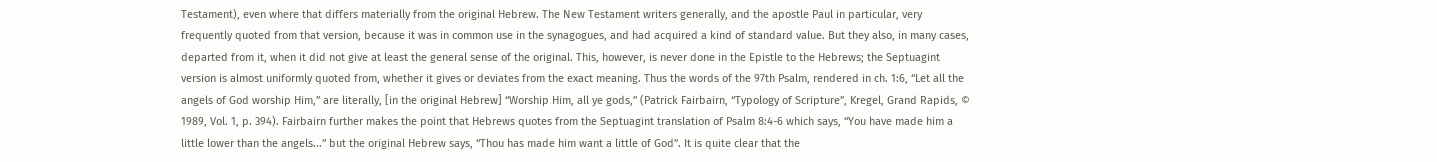Testament), even where that differs materially from the original Hebrew. The New Testament writers generally, and the apostle Paul in particular, very frequently quoted from that version, because it was in common use in the synagogues, and had acquired a kind of standard value. But they also, in many cases, departed from it, when it did not give at least the general sense of the original. This, however, is never done in the Epistle to the Hebrews; the Septuagint version is almost uniformly quoted from, whether it gives or deviates from the exact meaning. Thus the words of the 97th Psalm, rendered in ch. 1:6, “Let all the angels of God worship Him,” are literally, [in the original Hebrew] “Worship Him, all ye gods,” (Patrick Fairbairn, “Typology of Scripture”, Kregel, Grand Rapids, © 1989, Vol. 1, p. 394). Fairbairn further makes the point that Hebrews quotes from the Septuagint translation of Psalm 8:4-6 which says, “You have made him a little lower than the angels...” but the original Hebrew says, “Thou has made him want a little of God”. It is quite clear that the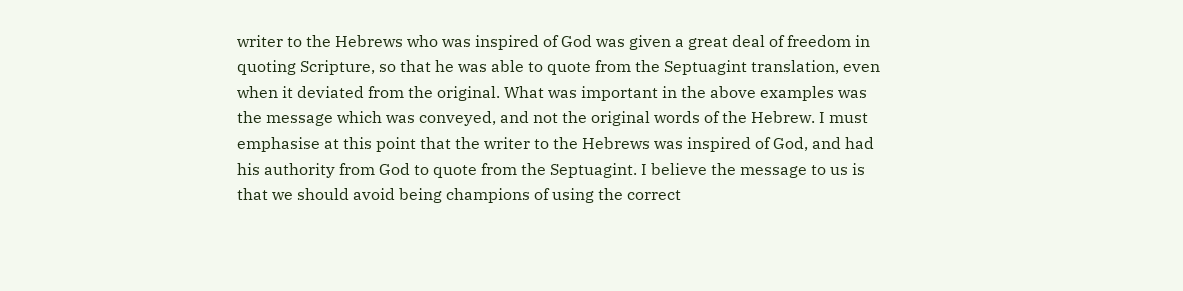writer to the Hebrews who was inspired of God was given a great deal of freedom in quoting Scripture, so that he was able to quote from the Septuagint translation, even when it deviated from the original. What was important in the above examples was the message which was conveyed, and not the original words of the Hebrew. I must emphasise at this point that the writer to the Hebrews was inspired of God, and had his authority from God to quote from the Septuagint. I believe the message to us is that we should avoid being champions of using the correct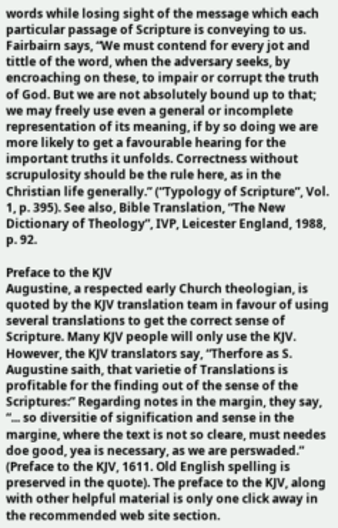words while losing sight of the message which each particular passage of Scripture is conveying to us. Fairbairn says, “We must contend for every jot and tittle of the word, when the adversary seeks, by encroaching on these, to impair or corrupt the truth of God. But we are not absolutely bound up to that; we may freely use even a general or incomplete representation of its meaning, if by so doing we are more likely to get a favourable hearing for the important truths it unfolds. Correctness without scrupulosity should be the rule here, as in the Christian life generally.” (“Typology of Scripture”, Vol. 1, p. 395). See also, Bible Translation, “The New Dictionary of Theology”, IVP, Leicester England, 1988, p. 92.

Preface to the KJV
Augustine, a respected early Church theologian, is quoted by the KJV translation team in favour of using several translations to get the correct sense of Scripture. Many KJV people will only use the KJV. However, the KJV translators say, “Therfore as S. Augustine saith, that varietie of Translations is profitable for the finding out of the sense of the Scriptures:” Regarding notes in the margin, they say, “... so diversitie of signification and sense in the margine, where the text is not so cleare, must needes doe good, yea is necessary, as we are perswaded.” (Preface to the KJV, 1611. Old English spelling is preserved in the quote). The preface to the KJV, along with other helpful material is only one click away in the recommended web site section.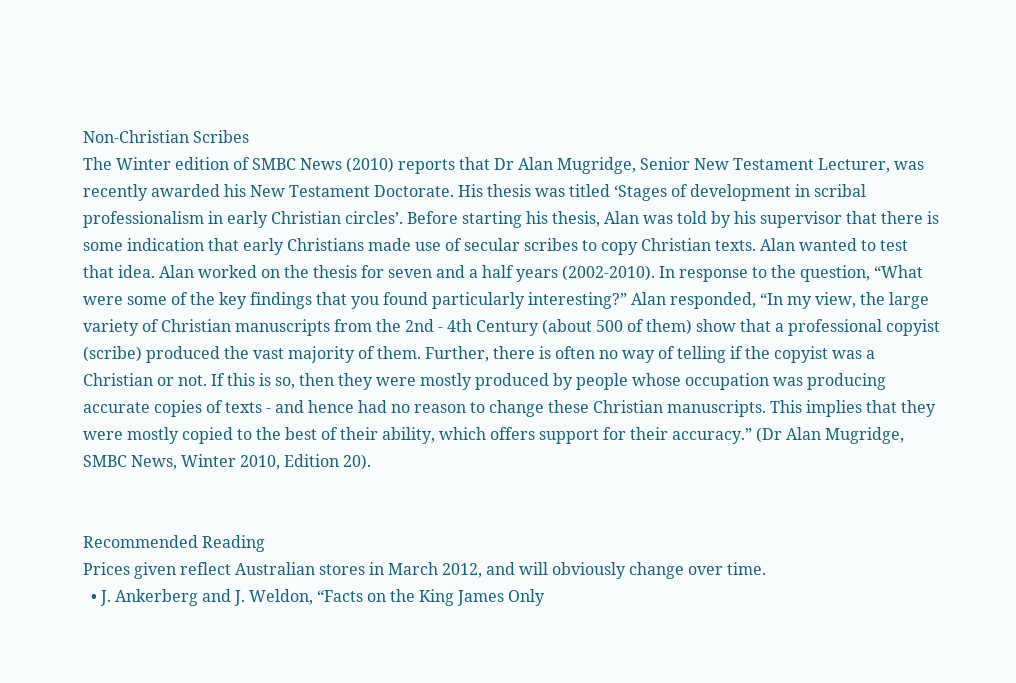Non-Christian Scribes
The Winter edition of SMBC News (2010) reports that Dr Alan Mugridge, Senior New Testament Lecturer, was recently awarded his New Testament Doctorate. His thesis was titled ‘Stages of development in scribal professionalism in early Christian circles’. Before starting his thesis, Alan was told by his supervisor that there is some indication that early Christians made use of secular scribes to copy Christian texts. Alan wanted to test that idea. Alan worked on the thesis for seven and a half years (2002-2010). In response to the question, “What were some of the key findings that you found particularly interesting?” Alan responded, “In my view, the large variety of Christian manuscripts from the 2nd - 4th Century (about 500 of them) show that a professional copyist (scribe) produced the vast majority of them. Further, there is often no way of telling if the copyist was a Christian or not. If this is so, then they were mostly produced by people whose occupation was producing accurate copies of texts - and hence had no reason to change these Christian manuscripts. This implies that they were mostly copied to the best of their ability, which offers support for their accuracy.” (Dr Alan Mugridge, SMBC News, Winter 2010, Edition 20).


Recommended Reading
Prices given reflect Australian stores in March 2012, and will obviously change over time.
  • J. Ankerberg and J. Weldon, “Facts on the King James Only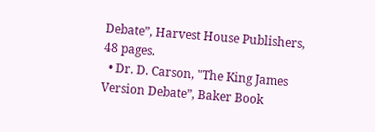Debate”, Harvest House Publishers, 48 pages.
  • Dr. D. Carson, "The King James Version Debate”, Baker Book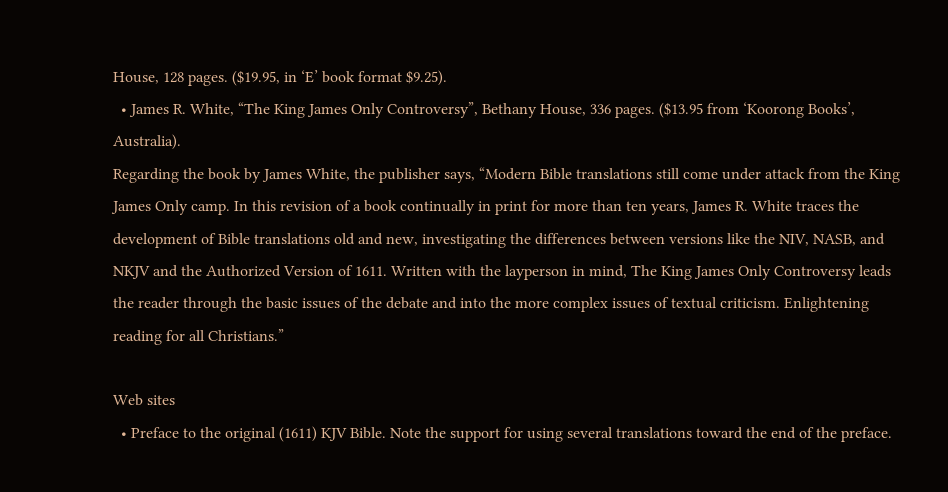House, 128 pages. ($19.95, in ‘E’ book format $9.25).
  • James R. White, “The King James Only Controversy”, Bethany House, 336 pages. ($13.95 from ‘Koorong Books’, Australia).
Regarding the book by James White, the publisher says, “Modern Bible translations still come under attack from the King James Only camp. In this revision of a book continually in print for more than ten years, James R. White traces the development of Bible translations old and new, investigating the differences between versions like the NIV, NASB, and NKJV and the Authorized Version of 1611. Written with the layperson in mind, The King James Only Controversy leads the reader through the basic issues of the debate and into the more complex issues of textual criticism. Enlightening reading for all Christians.”

Web sites
  • Preface to the original (1611) KJV Bible. Note the support for using several translations toward the end of the preface.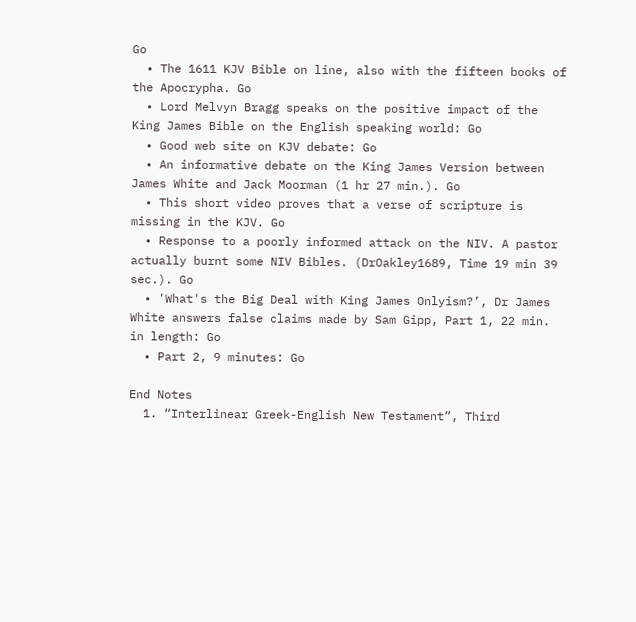Go
  • The 1611 KJV Bible on line, also with the fifteen books of the Apocrypha. Go
  • Lord Melvyn Bragg speaks on the positive impact of the King James Bible on the English speaking world: Go
  • Good web site on KJV debate: Go
  • An informative debate on the King James Version between James White and Jack Moorman (1 hr 27 min.). Go
  • This short video proves that a verse of scripture is missing in the KJV. Go
  • Response to a poorly informed attack on the NIV. A pastor actually burnt some NIV Bibles. (DrOakley1689, Time 19 min 39 sec.). Go
  • 'What's the Big Deal with King James Onlyism?’, Dr James White answers false claims made by Sam Gipp, Part 1, 22 min. in length: Go
  • Part 2, 9 minutes: Go

End Notes
  1. “Interlinear Greek-English New Testament”, Third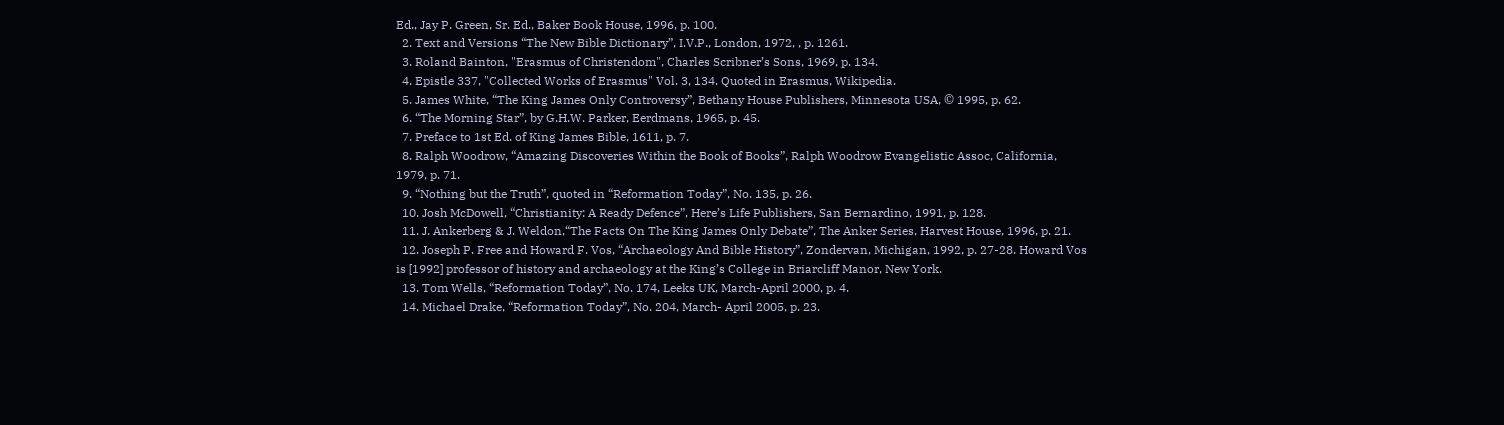Ed., Jay P. Green, Sr. Ed., Baker Book House, 1996, p. 100.
  2. Text and Versions “The New Bible Dictionary”, I.V.P., London, 1972, , p. 1261.
  3. Roland Bainton, "Erasmus of Christendom", Charles Scribner’s Sons, 1969, p. 134.
  4. Epistle 337, "Collected Works of Erasmus" Vol. 3, 134. Quoted in Erasmus, Wikipedia.
  5. James White, “The King James Only Controversy”, Bethany House Publishers, Minnesota USA, © 1995, p. 62.
  6. “The Morning Star”, by G.H.W. Parker, Eerdmans, 1965, p. 45.
  7. Preface to 1st Ed. of King James Bible, 1611, p. 7.
  8. Ralph Woodrow, “Amazing Discoveries Within the Book of Books”, Ralph Woodrow Evangelistic Assoc, California, 1979, p. 71.
  9. “Nothing but the Truth”, quoted in “Reformation Today”, No. 135, p. 26.
  10. Josh McDowell, “Christianity: A Ready Defence”, Here’s Life Publishers, San Bernardino, 1991, p. 128.
  11. J. Ankerberg & J. Weldon,“The Facts On The King James Only Debate”, The Anker Series, Harvest House, 1996, p. 21.
  12. Joseph P. Free and Howard F. Vos, “Archaeology And Bible History”, Zondervan, Michigan, 1992, p. 27-28. Howard Vos is [1992] professor of history and archaeology at the King’s College in Briarcliff Manor, New York.
  13. Tom Wells, “Reformation Today”, No. 174, Leeks UK, March-April 2000, p. 4.
  14. Michael Drake, “Reformation Today”, No. 204, March- April 2005, p. 23.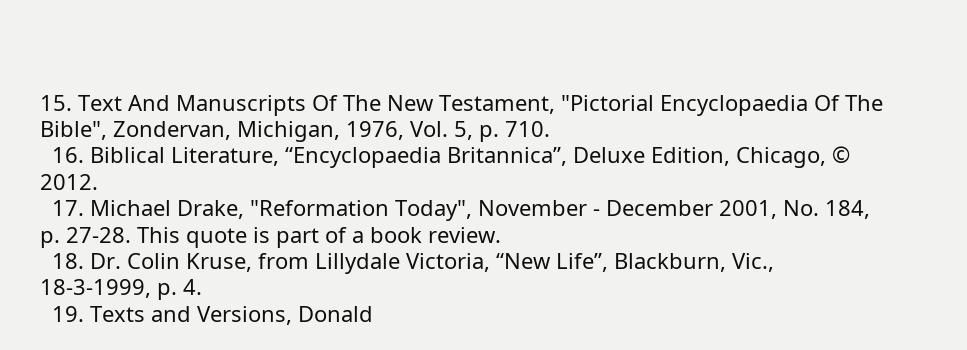15. Text And Manuscripts Of The New Testament, "Pictorial Encyclopaedia Of The Bible", Zondervan, Michigan, 1976, Vol. 5, p. 710.
  16. Biblical Literature, “Encyclopaedia Britannica”, Deluxe Edition, Chicago, © 2012.
  17. Michael Drake, "Reformation Today", November - December 2001, No. 184, p. 27-28. This quote is part of a book review.
  18. Dr. Colin Kruse, from Lillydale Victoria, “New Life”, Blackburn, Vic., 18-3-1999, p. 4.
  19. Texts and Versions, Donald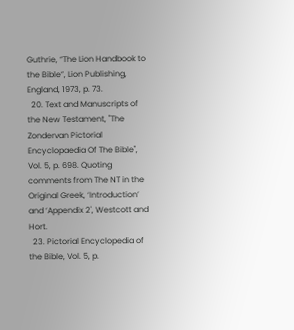Guthrie, “The Lion Handbook to the Bible”, Lion Publishing, England, 1973, p. 73.
  20. Text and Manuscripts of the New Testament, "The Zondervan Pictorial Encyclopaedia Of The Bible", Vol. 5, p. 698. Quoting comments from The NT in the Original Greek, ‘Introduction’ and ‘Appendix 2', Westcott and Hort.
  23. Pictorial Encyclopedia of the Bible, Vol. 5, p.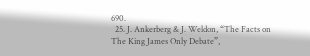690.
  25. J. Ankerberg & J. Weldon, “The Facts on The King James Only Debate”,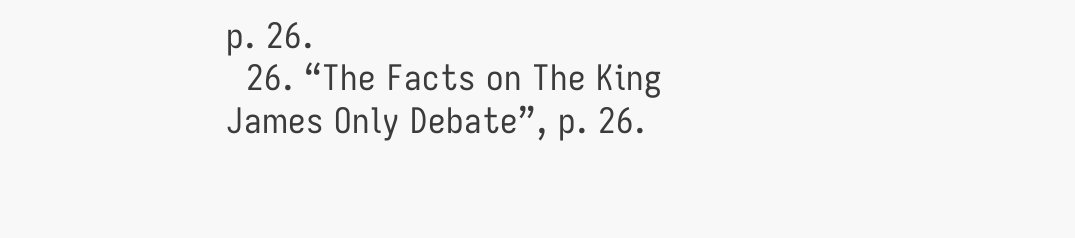p. 26.
  26. “The Facts on The King James Only Debate”, p. 26.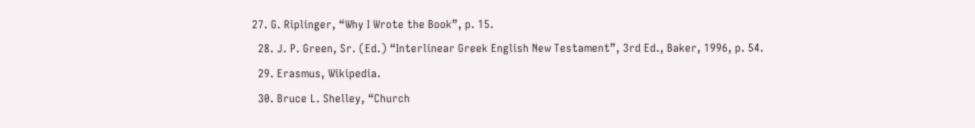27. G. Riplinger, “Why I Wrote the Book”, p. 15.
  28. J. P. Green, Sr. (Ed.) “Interlinear Greek English New Testament”, 3rd Ed., Baker, 1996, p. 54.
  29. Erasmus, Wikipedia.
  30. Bruce L. Shelley, “Church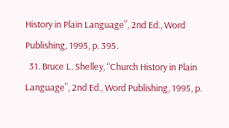History in Plain Language”, 2nd Ed., Word Publishing, 1995, p. 395.
  31. Bruce L. Shelley, “Church History in Plain Language”, 2nd Ed., Word Publishing, 1995, p.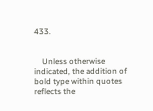433.


    Unless otherwise indicated, the addition of bold type within quotes reflects the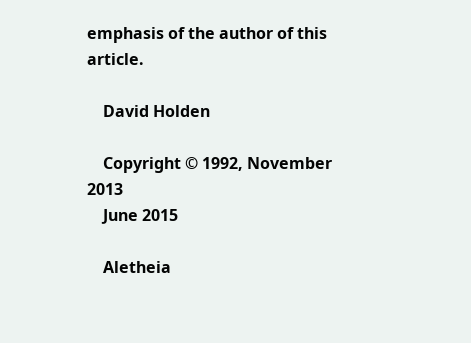emphasis of the author of this article.

    David Holden

    Copyright © 1992, November 2013
    June 2015

    Aletheia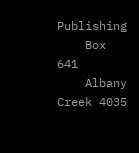Publishing
    Box 641
    Albany Creek 4035